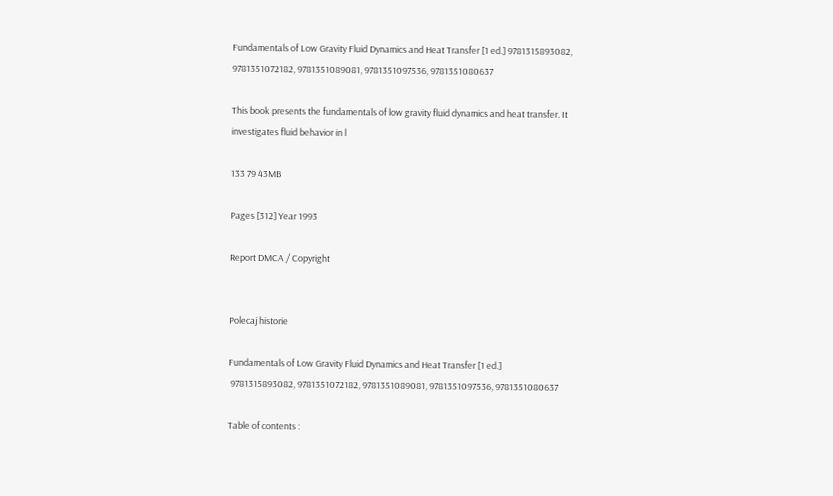Fundamentals of Low Gravity Fluid Dynamics and Heat Transfer [1 ed.] 9781315893082, 9781351072182, 9781351089081, 9781351097536, 9781351080637

This book presents the fundamentals of low gravity fluid dynamics and heat transfer. It investigates fluid behavior in l

133 79 43MB

Pages [312] Year 1993

Report DMCA / Copyright


Polecaj historie

Fundamentals of Low Gravity Fluid Dynamics and Heat Transfer [1 ed.]
 9781315893082, 9781351072182, 9781351089081, 9781351097536, 9781351080637

Table of contents :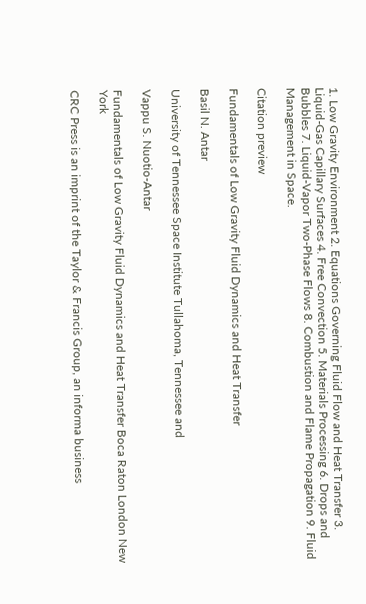1. Low Gravity Environment 2. Equations Governing Fluid Flow and Heat Transfer 3. Liquid-Gas Capillary Surfaces 4. Free Convection 5. Materials Processing 6. Drops and Bubbles 7. Liquid-Vapor Two-Phase Flows 8. Combustion and Flame Propagation 9. Fluid Management in Space.

Citation preview

Fundamentals of Low Gravity Fluid Dynamics and Heat Transfer

Basil N. Antar

University of Tennessee Space Institute Tullahoma, Tennessee and

Vappu S. Nuotio-Antar

Fundamentals of Low Gravity Fluid Dynamics and Heat Transfer Boca Raton London New York

CRC Press is an imprint of the Taylor & Francis Group, an informa business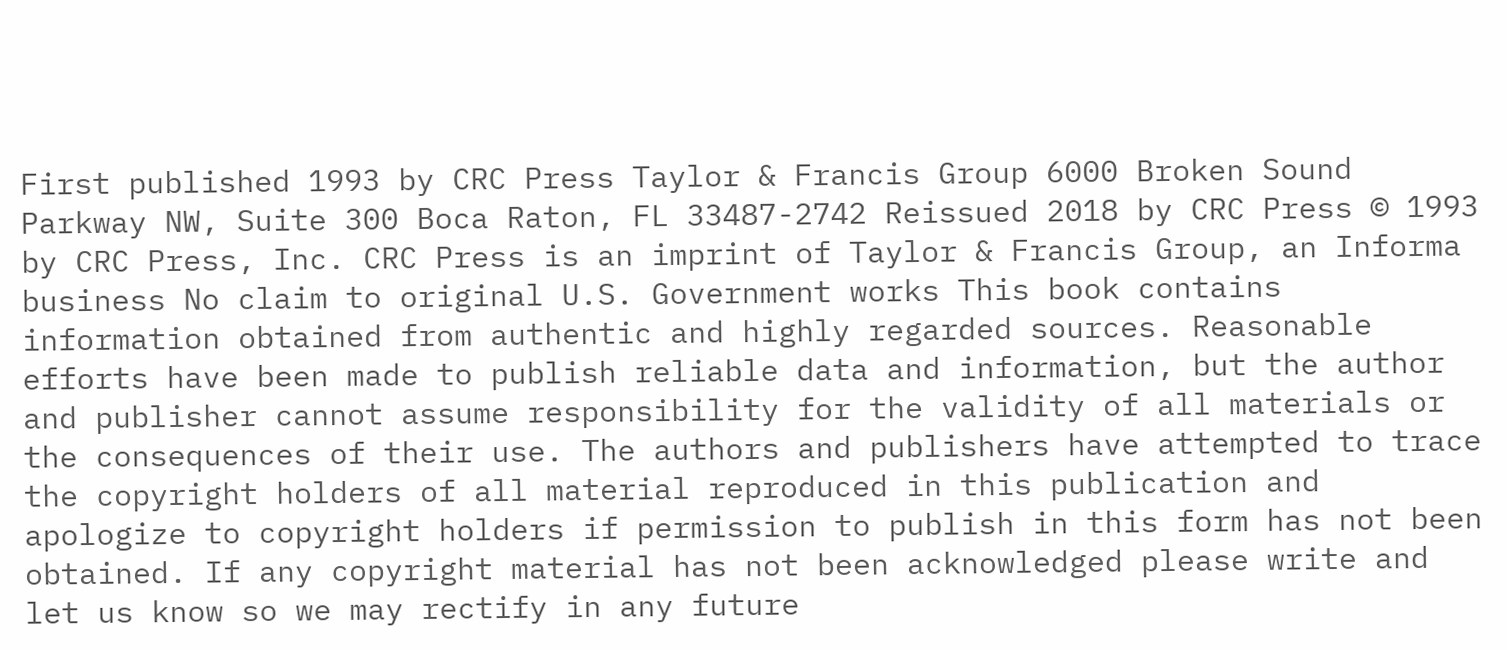First published 1993 by CRC Press Taylor & Francis Group 6000 Broken Sound Parkway NW, Suite 300 Boca Raton, FL 33487-2742 Reissued 2018 by CRC Press © 1993 by CRC Press, Inc. CRC Press is an imprint of Taylor & Francis Group, an Informa business No claim to original U.S. Government works This book contains information obtained from authentic and highly regarded sources. Reasonable efforts have been made to publish reliable data and information, but the author and publisher cannot assume responsibility for the validity of all materials or the consequences of their use. The authors and publishers have attempted to trace the copyright holders of all material reproduced in this publication and apologize to copyright holders if permission to publish in this form has not been obtained. If any copyright material has not been acknowledged please write and let us know so we may rectify in any future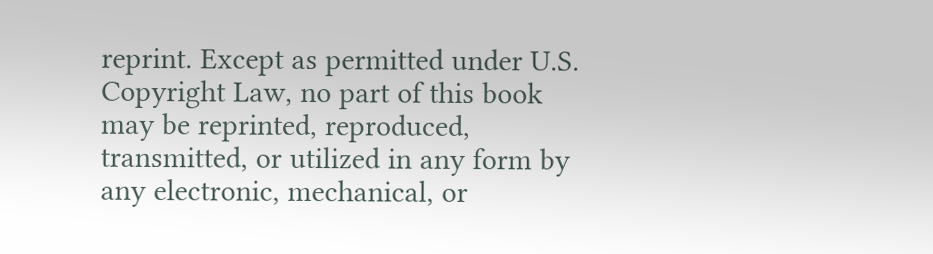reprint. Except as permitted under U.S. Copyright Law, no part of this book may be reprinted, reproduced, transmitted, or utilized in any form by any electronic, mechanical, or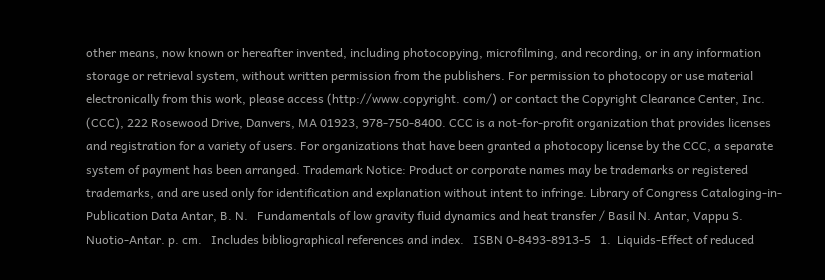other means, now known or hereafter invented, including photocopying, microfilming, and recording, or in any information storage or retrieval system, without written permission from the publishers. For permission to photocopy or use material electronically from this work, please access (http://www.copyright. com/) or contact the Copyright Clearance Center, Inc. (CCC), 222 Rosewood Drive, Danvers, MA 01923, 978-750-8400. CCC is a not-for-profit organization that provides licenses and registration for a variety of users. For organizations that have been granted a photocopy license by the CCC, a separate system of payment has been arranged. Trademark Notice: Product or corporate names may be trademarks or registered trademarks, and are used only for identification and explanation without intent to infringe. Library of Congress Cataloging-in-Publication Data Antar, B. N.   Fundamentals of low gravity fluid dynamics and heat transfer / Basil N. Antar, Vappu S. Nuotio-Antar. p. cm.   Includes bibliographical references and index.   ISBN 0-8493-8913-5   1.  Liquids-Effect of reduced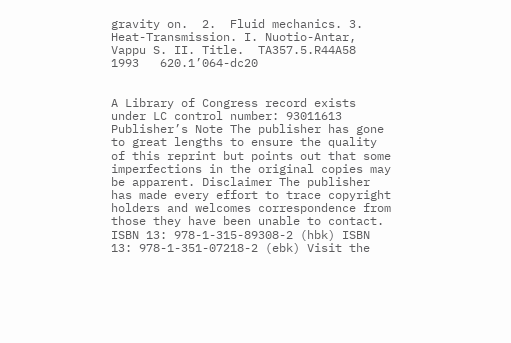gravity on.  2.  Fluid mechanics. 3. Heat-Transmission. I. Nuotio-Antar, Vappu S. II. Title.  TA357.5.R44A58  1993   620.1’064-dc20


A Library of Congress record exists under LC control number: 93011613 Publisher’s Note The publisher has gone to great lengths to ensure the quality of this reprint but points out that some imperfections in the original copies may be apparent. Disclaimer The publisher has made every effort to trace copyright holders and welcomes correspondence from those they have been unable to contact. ISBN 13: 978-1-315-89308-2 (hbk) ISBN 13: 978-1-351-07218-2 (ebk) Visit the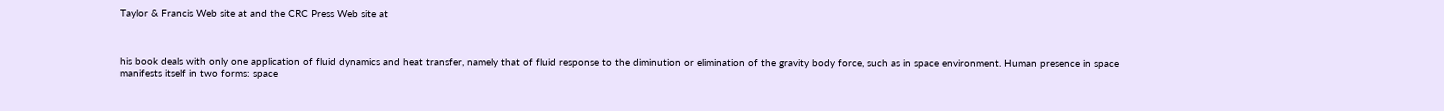Taylor & Francis Web site at and the CRC Press Web site at



his book deals with only one application of fluid dynamics and heat transfer, namely that of fluid response to the diminution or elimination of the gravity body force, such as in space environment. Human presence in space manifests itself in two forms: space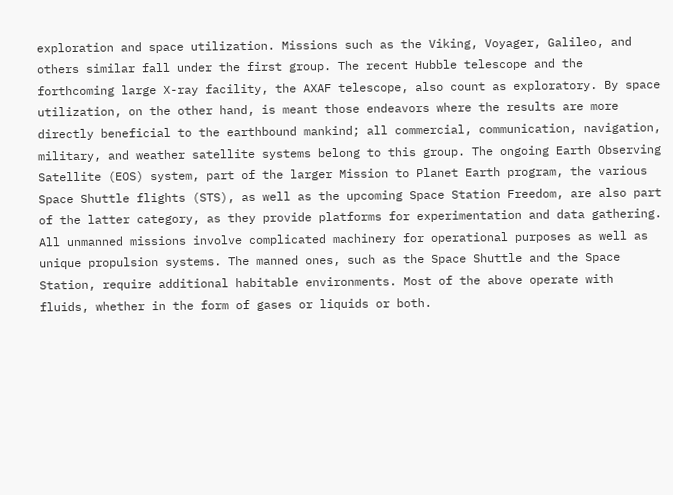exploration and space utilization. Missions such as the Viking, Voyager, Galileo, and others similar fall under the first group. The recent Hubble telescope and the forthcoming large X-ray facility, the AXAF telescope, also count as exploratory. By space utilization, on the other hand, is meant those endeavors where the results are more directly beneficial to the earthbound mankind; all commercial, communication, navigation, military, and weather satellite systems belong to this group. The ongoing Earth Observing Satellite (EOS) system, part of the larger Mission to Planet Earth program, the various Space Shuttle flights (STS), as well as the upcoming Space Station Freedom, are also part of the latter category, as they provide platforms for experimentation and data gathering. All unmanned missions involve complicated machinery for operational purposes as well as unique propulsion systems. The manned ones, such as the Space Shuttle and the Space Station, require additional habitable environments. Most of the above operate with fluids, whether in the form of gases or liquids or both.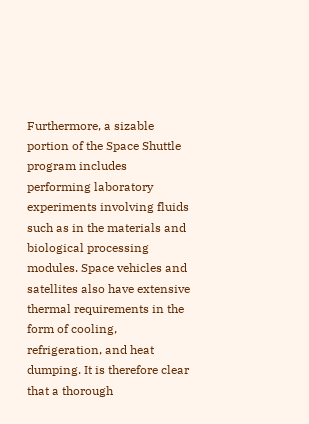Furthermore, a sizable portion of the Space Shuttle program includes performing laboratory experiments involving fluids such as in the materials and biological processing modules. Space vehicles and satellites also have extensive thermal requirements in the form of cooling, refrigeration, and heat dumping. It is therefore clear that a thorough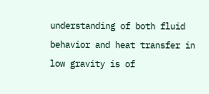understanding of both fluid behavior and heat transfer in low gravity is of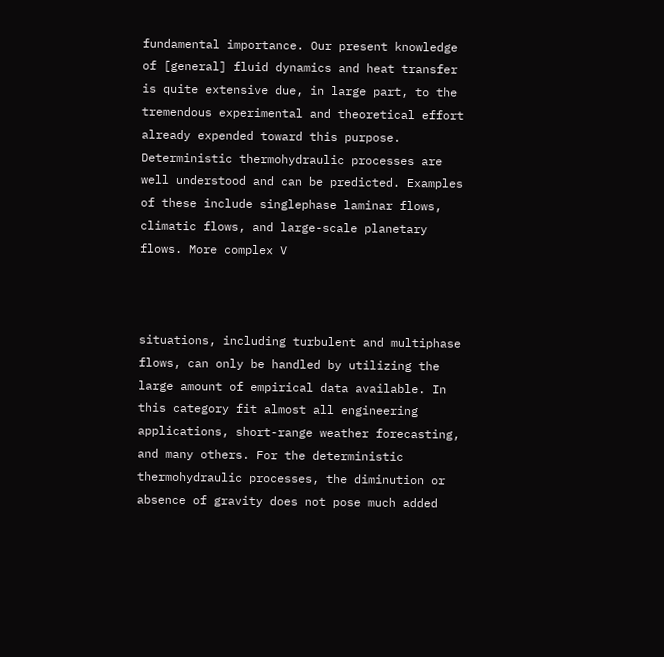fundamental importance. Our present knowledge of [general] fluid dynamics and heat transfer is quite extensive due, in large part, to the tremendous experimental and theoretical effort already expended toward this purpose. Deterministic thermohydraulic processes are well understood and can be predicted. Examples of these include singlephase laminar flows, climatic flows, and large-scale planetary flows. More complex V



situations, including turbulent and multiphase flows, can only be handled by utilizing the large amount of empirical data available. In this category fit almost all engineering applications, short-range weather forecasting, and many others. For the deterministic thermohydraulic processes, the diminution or absence of gravity does not pose much added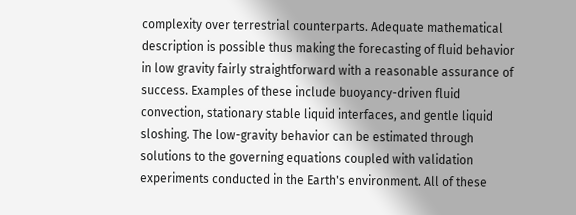complexity over terrestrial counterparts. Adequate mathematical description is possible thus making the forecasting of fluid behavior in low gravity fairly straightforward with a reasonable assurance of success. Examples of these include buoyancy-driven fluid convection, stationary stable liquid interfaces, and gentle liquid sloshing. The low-gravity behavior can be estimated through solutions to the governing equations coupled with validation experiments conducted in the Earth's environment. All of these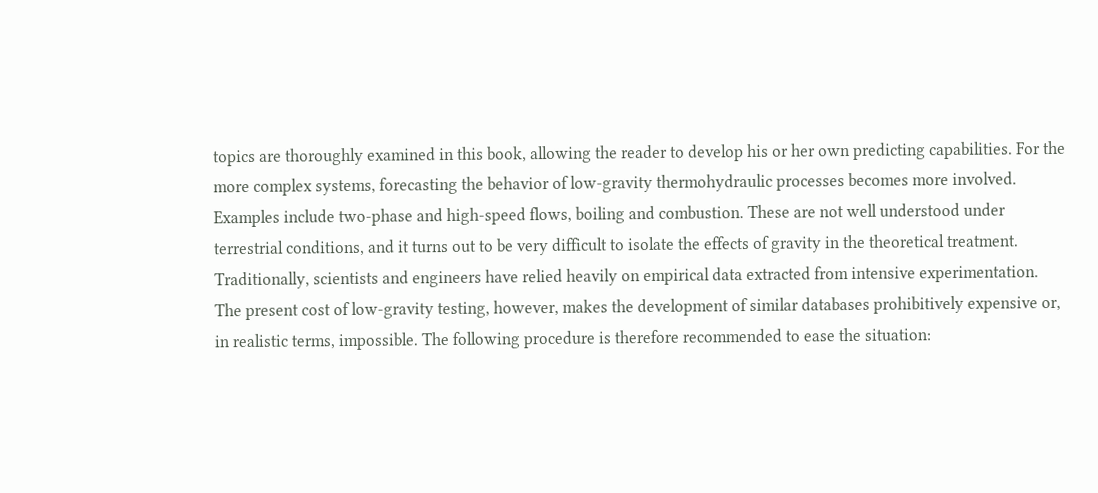topics are thoroughly examined in this book, allowing the reader to develop his or her own predicting capabilities. For the more complex systems, forecasting the behavior of low-gravity thermohydraulic processes becomes more involved. Examples include two-phase and high-speed flows, boiling and combustion. These are not well understood under terrestrial conditions, and it turns out to be very difficult to isolate the effects of gravity in the theoretical treatment. Traditionally, scientists and engineers have relied heavily on empirical data extracted from intensive experimentation. The present cost of low-gravity testing, however, makes the development of similar databases prohibitively expensive or, in realistic terms, impossible. The following procedure is therefore recommended to ease the situation: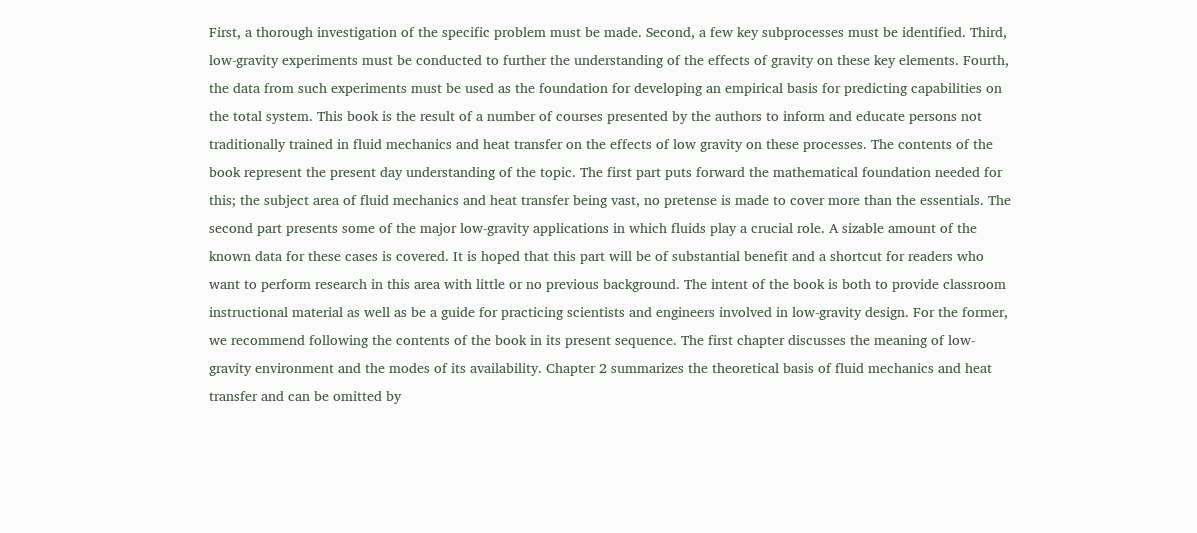First, a thorough investigation of the specific problem must be made. Second, a few key subprocesses must be identified. Third, low-gravity experiments must be conducted to further the understanding of the effects of gravity on these key elements. Fourth, the data from such experiments must be used as the foundation for developing an empirical basis for predicting capabilities on the total system. This book is the result of a number of courses presented by the authors to inform and educate persons not traditionally trained in fluid mechanics and heat transfer on the effects of low gravity on these processes. The contents of the book represent the present day understanding of the topic. The first part puts forward the mathematical foundation needed for this; the subject area of fluid mechanics and heat transfer being vast, no pretense is made to cover more than the essentials. The second part presents some of the major low-gravity applications in which fluids play a crucial role. A sizable amount of the known data for these cases is covered. It is hoped that this part will be of substantial benefit and a shortcut for readers who want to perform research in this area with little or no previous background. The intent of the book is both to provide classroom instructional material as well as be a guide for practicing scientists and engineers involved in low-gravity design. For the former, we recommend following the contents of the book in its present sequence. The first chapter discusses the meaning of low-gravity environment and the modes of its availability. Chapter 2 summarizes the theoretical basis of fluid mechanics and heat transfer and can be omitted by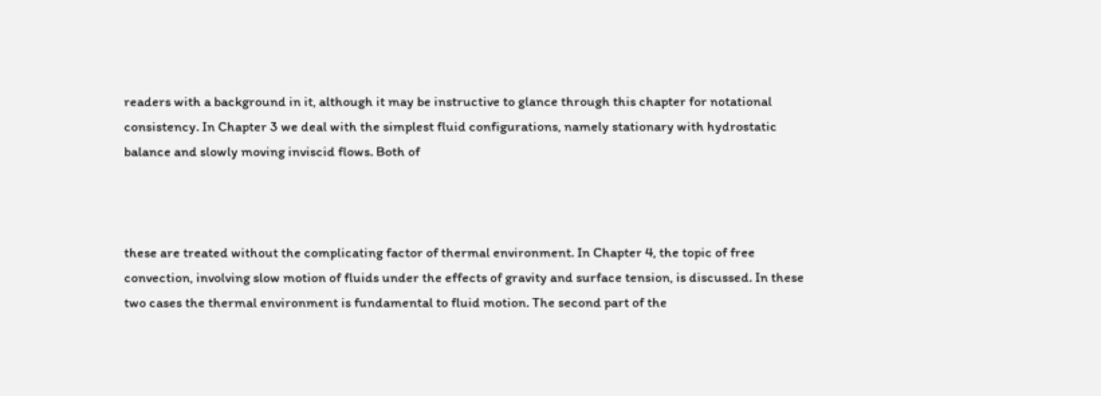readers with a background in it, although it may be instructive to glance through this chapter for notational consistency. In Chapter 3 we deal with the simplest fluid configurations, namely stationary with hydrostatic balance and slowly moving inviscid flows. Both of



these are treated without the complicating factor of thermal environment. In Chapter 4, the topic of free convection, involving slow motion of fluids under the effects of gravity and surface tension, is discussed. In these two cases the thermal environment is fundamental to fluid motion. The second part of the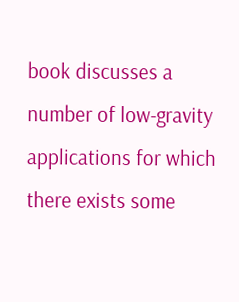book discusses a number of low-gravity applications for which there exists some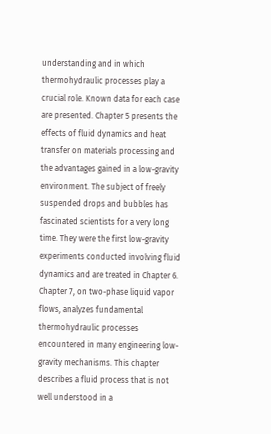understanding and in which thermohydraulic processes play a crucial role. Known data for each case are presented. Chapter 5 presents the effects of fluid dynamics and heat transfer on materials processing and the advantages gained in a low-gravity environment. The subject of freely suspended drops and bubbles has fascinated scientists for a very long time. They were the first low-gravity experiments conducted involving fluid dynamics and are treated in Chapter 6. Chapter 7, on two-phase liquid vapor flows, analyzes fundamental thermohydraulic processes encountered in many engineering low-gravity mechanisms. This chapter describes a fluid process that is not well understood in a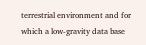terrestrial environment and for which a low-gravity data base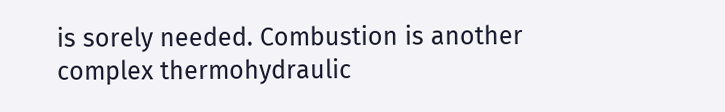is sorely needed. Combustion is another complex thermohydraulic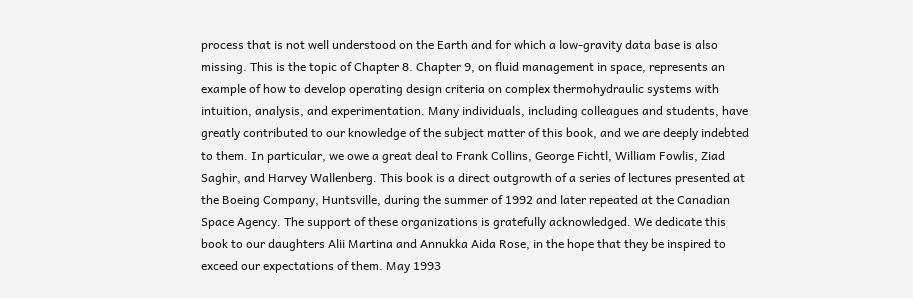process that is not well understood on the Earth and for which a low-gravity data base is also missing. This is the topic of Chapter 8. Chapter 9, on fluid management in space, represents an example of how to develop operating design criteria on complex thermohydraulic systems with intuition, analysis, and experimentation. Many individuals, including colleagues and students, have greatly contributed to our knowledge of the subject matter of this book, and we are deeply indebted to them. In particular, we owe a great deal to Frank Collins, George Fichtl, William Fowlis, Ziad Saghir, and Harvey Wallenberg. This book is a direct outgrowth of a series of lectures presented at the Boeing Company, Huntsville, during the summer of 1992 and later repeated at the Canadian Space Agency. The support of these organizations is gratefully acknowledged. We dedicate this book to our daughters Alii Martina and Annukka Aida Rose, in the hope that they be inspired to exceed our expectations of them. May 1993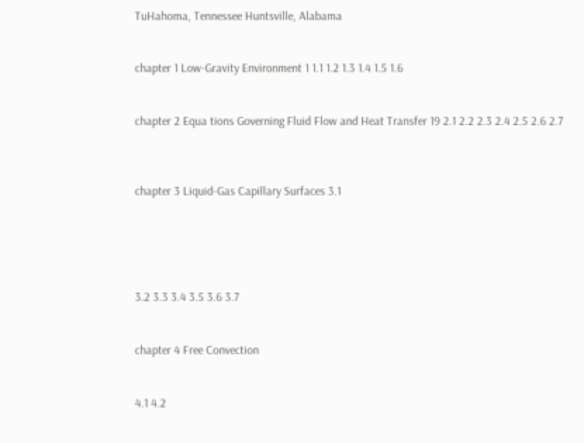TuHahoma, Tennessee Huntsville, Alabama


chapter 1 Low-Gravity Environment 1 1.1 1.2 1.3 1.4 1.5 1.6


chapter 2 Equa tions Governing Fluid Flow and Heat Transfer 19 2.1 2.2 2.3 2.4 2.5 2.6 2.7



chapter 3 Liquid-Gas Capillary Surfaces 3.1





3.2 3.3 3.4 3.5 3.6 3.7


chapter 4 Free Convection


4.1 4.2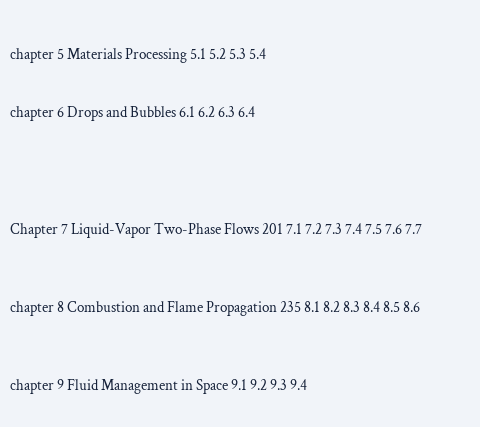chapter 5 Materials Processing 5.1 5.2 5.3 5.4


chapter 6 Drops and Bubbles 6.1 6.2 6.3 6.4





Chapter 7 Liquid-Vapor Two-Phase Flows 201 7.1 7.2 7.3 7.4 7.5 7.6 7.7



chapter 8 Combustion and Flame Propagation 235 8.1 8.2 8.3 8.4 8.5 8.6



chapter 9 Fluid Management in Space 9.1 9.2 9.3 9.4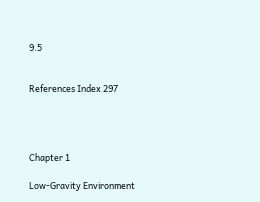9.5


References Index 297




Chapter 1

Low-Gravity Environment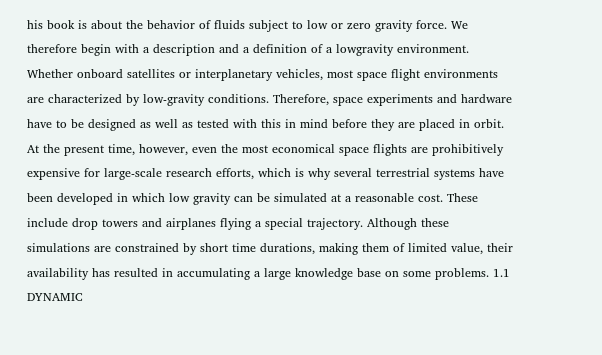his book is about the behavior of fluids subject to low or zero gravity force. We therefore begin with a description and a definition of a lowgravity environment. Whether onboard satellites or interplanetary vehicles, most space flight environments are characterized by low-gravity conditions. Therefore, space experiments and hardware have to be designed as well as tested with this in mind before they are placed in orbit. At the present time, however, even the most economical space flights are prohibitively expensive for large-scale research efforts, which is why several terrestrial systems have been developed in which low gravity can be simulated at a reasonable cost. These include drop towers and airplanes flying a special trajectory. Although these simulations are constrained by short time durations, making them of limited value, their availability has resulted in accumulating a large knowledge base on some problems. 1.1 DYNAMIC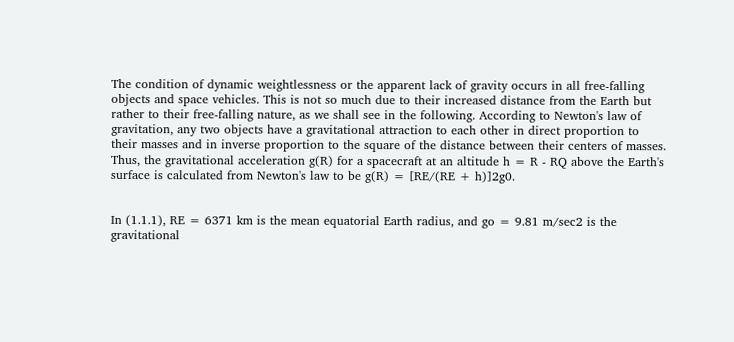The condition of dynamic weightlessness or the apparent lack of gravity occurs in all free-falling objects and space vehicles. This is not so much due to their increased distance from the Earth but rather to their free-falling nature, as we shall see in the following. According to Newton's law of gravitation, any two objects have a gravitational attraction to each other in direct proportion to their masses and in inverse proportion to the square of the distance between their centers of masses. Thus, the gravitational acceleration g(R) for a spacecraft at an altitude h = R - RQ above the Earth's surface is calculated from Newton's law to be g(R) = [RE/(RE + h)]2g0.


In (1.1.1), RE = 6371 km is the mean equatorial Earth radius, and go = 9.81 m/sec2 is the gravitational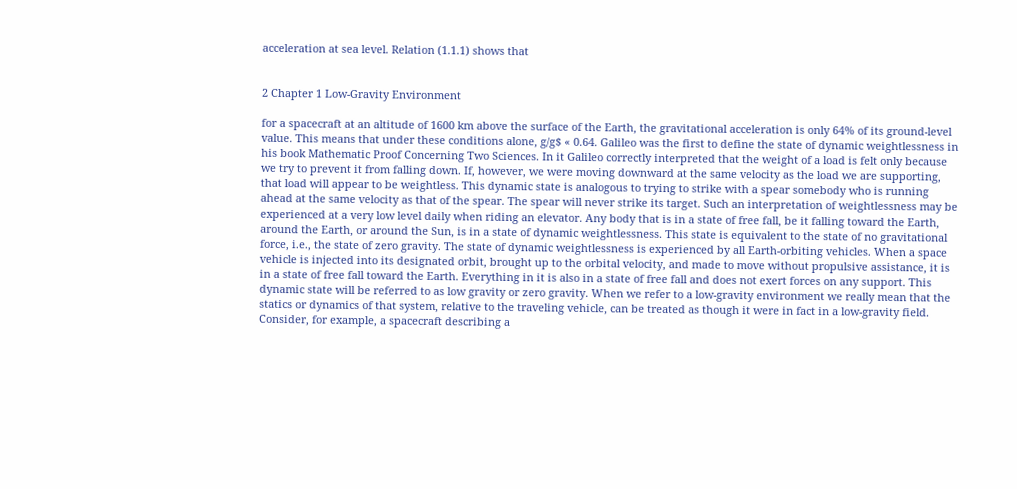acceleration at sea level. Relation (1.1.1) shows that


2 Chapter 1 Low-Gravity Environment

for a spacecraft at an altitude of 1600 km above the surface of the Earth, the gravitational acceleration is only 64% of its ground-level value. This means that under these conditions alone, g/g$ « 0.64. Galileo was the first to define the state of dynamic weightlessness in his book Mathematic Proof Concerning Two Sciences. In it Galileo correctly interpreted that the weight of a load is felt only because we try to prevent it from falling down. If, however, we were moving downward at the same velocity as the load we are supporting, that load will appear to be weightless. This dynamic state is analogous to trying to strike with a spear somebody who is running ahead at the same velocity as that of the spear. The spear will never strike its target. Such an interpretation of weightlessness may be experienced at a very low level daily when riding an elevator. Any body that is in a state of free fall, be it falling toward the Earth, around the Earth, or around the Sun, is in a state of dynamic weightlessness. This state is equivalent to the state of no gravitational force, i.e., the state of zero gravity. The state of dynamic weightlessness is experienced by all Earth-orbiting vehicles. When a space vehicle is injected into its designated orbit, brought up to the orbital velocity, and made to move without propulsive assistance, it is in a state of free fall toward the Earth. Everything in it is also in a state of free fall and does not exert forces on any support. This dynamic state will be referred to as low gravity or zero gravity. When we refer to a low-gravity environment we really mean that the statics or dynamics of that system, relative to the traveling vehicle, can be treated as though it were in fact in a low-gravity field. Consider, for example, a spacecraft describing a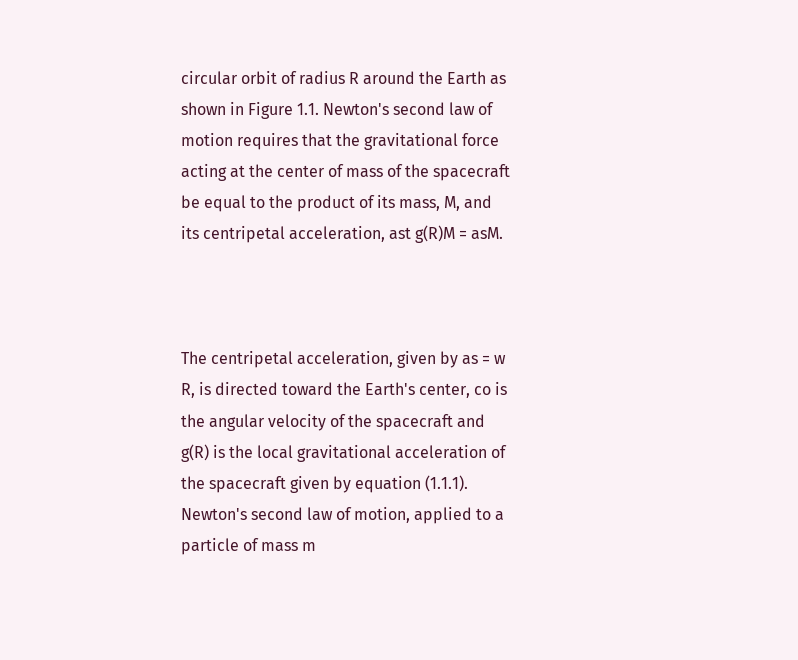circular orbit of radius R around the Earth as shown in Figure 1.1. Newton's second law of motion requires that the gravitational force acting at the center of mass of the spacecraft be equal to the product of its mass, M, and its centripetal acceleration, ast g(R)M = asM.



The centripetal acceleration, given by as = w R, is directed toward the Earth's center, co is the angular velocity of the spacecraft and g(R) is the local gravitational acceleration of the spacecraft given by equation (1.1.1). Newton's second law of motion, applied to a particle of mass m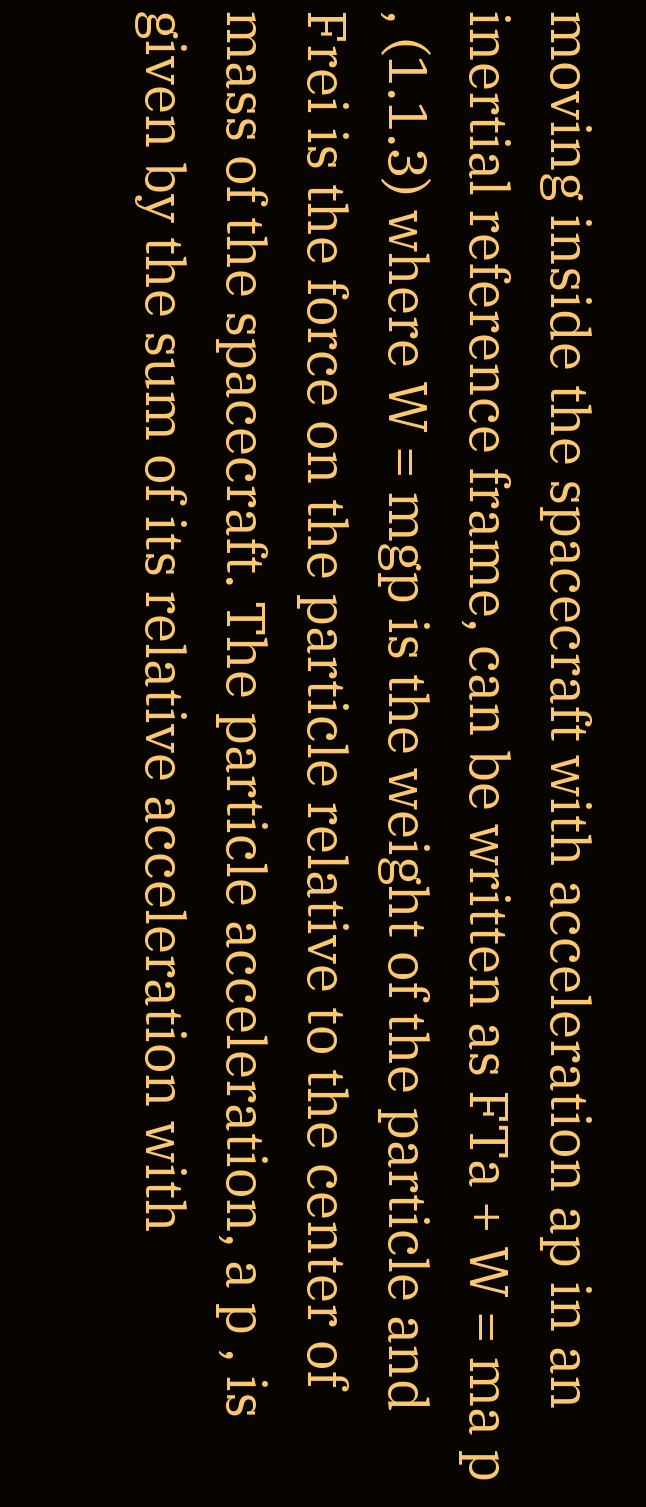moving inside the spacecraft with acceleration ap in an inertial reference frame, can be written as FTa + W = ma p , (1.1.3) where W = mgp is the weight of the particle and Frei is the force on the particle relative to the center of mass of the spacecraft. The particle acceleration, a p , is given by the sum of its relative acceleration with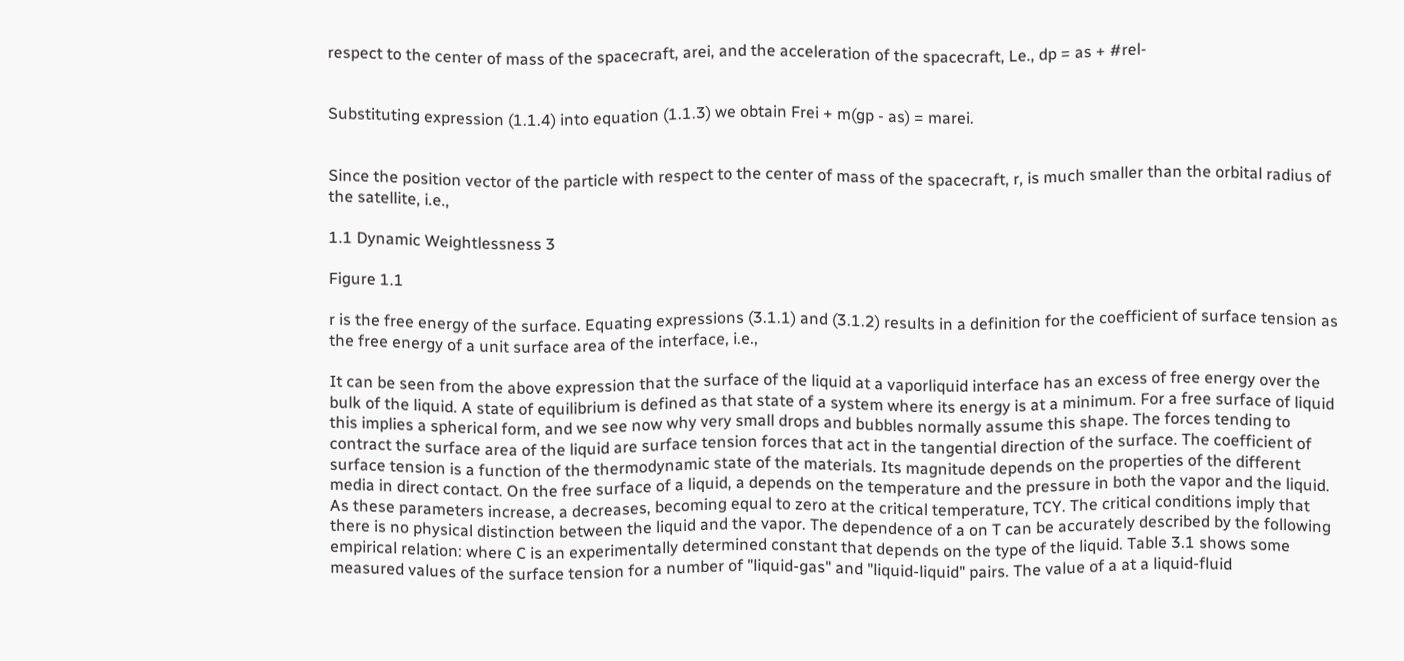respect to the center of mass of the spacecraft, arei, and the acceleration of the spacecraft, Le., dp = as + #rel-


Substituting expression (1.1.4) into equation (1.1.3) we obtain Frei + m(gp - as) = marei.


Since the position vector of the particle with respect to the center of mass of the spacecraft, r, is much smaller than the orbital radius of the satellite, i.e.,

1.1 Dynamic Weightlessness 3

Figure 1.1

r is the free energy of the surface. Equating expressions (3.1.1) and (3.1.2) results in a definition for the coefficient of surface tension as the free energy of a unit surface area of the interface, i.e.,

It can be seen from the above expression that the surface of the liquid at a vaporliquid interface has an excess of free energy over the bulk of the liquid. A state of equilibrium is defined as that state of a system where its energy is at a minimum. For a free surface of liquid this implies a spherical form, and we see now why very small drops and bubbles normally assume this shape. The forces tending to contract the surface area of the liquid are surface tension forces that act in the tangential direction of the surface. The coefficient of surface tension is a function of the thermodynamic state of the materials. Its magnitude depends on the properties of the different media in direct contact. On the free surface of a liquid, a depends on the temperature and the pressure in both the vapor and the liquid. As these parameters increase, a decreases, becoming equal to zero at the critical temperature, TCY. The critical conditions imply that there is no physical distinction between the liquid and the vapor. The dependence of a on T can be accurately described by the following empirical relation: where C is an experimentally determined constant that depends on the type of the liquid. Table 3.1 shows some measured values of the surface tension for a number of "liquid-gas" and "liquid-liquid" pairs. The value of a at a liquid-fluid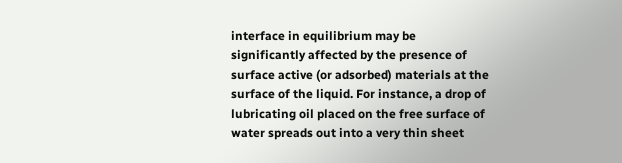interface in equilibrium may be significantly affected by the presence of surface active (or adsorbed) materials at the surface of the liquid. For instance, a drop of lubricating oil placed on the free surface of water spreads out into a very thin sheet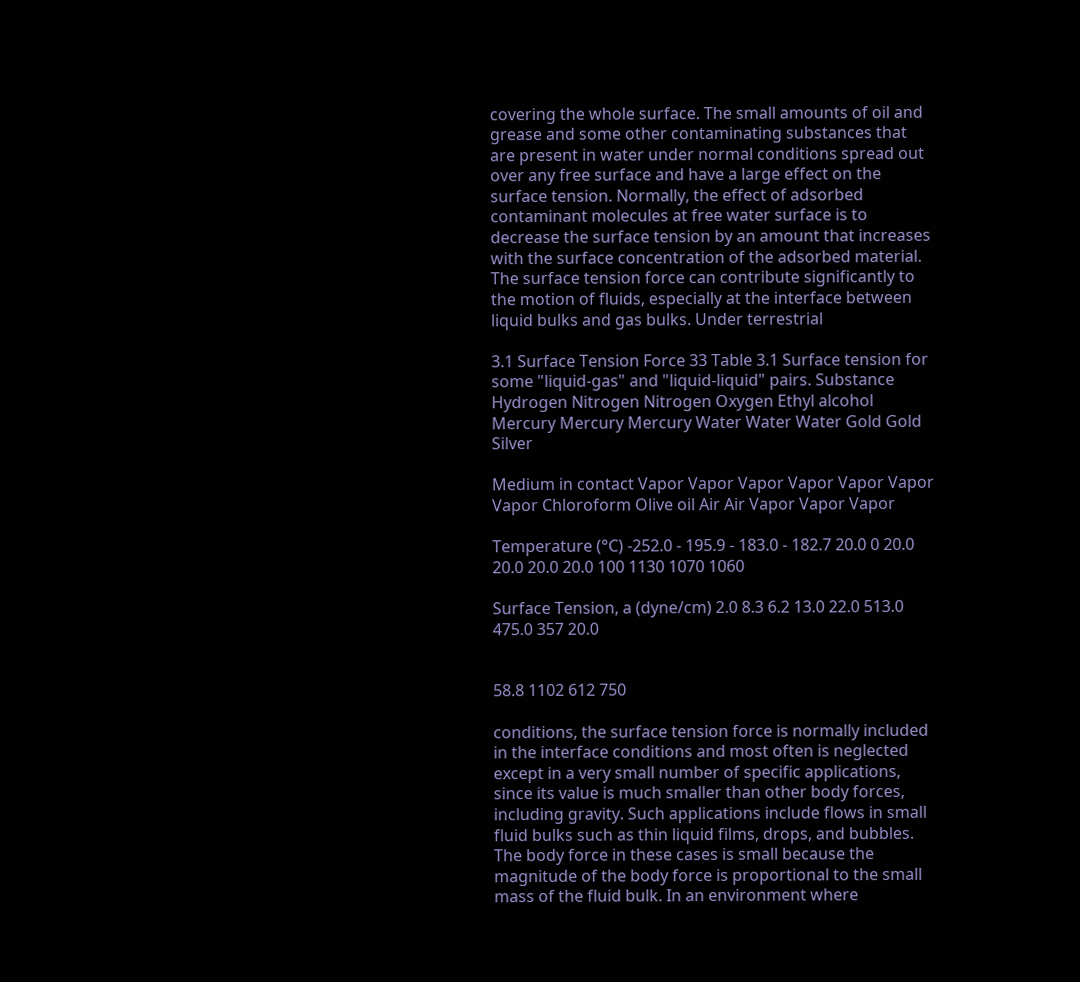covering the whole surface. The small amounts of oil and grease and some other contaminating substances that are present in water under normal conditions spread out over any free surface and have a large effect on the surface tension. Normally, the effect of adsorbed contaminant molecules at free water surface is to decrease the surface tension by an amount that increases with the surface concentration of the adsorbed material. The surface tension force can contribute significantly to the motion of fluids, especially at the interface between liquid bulks and gas bulks. Under terrestrial

3.1 Surface Tension Force 33 Table 3.1 Surface tension for some "liquid-gas" and "liquid-liquid" pairs. Substance Hydrogen Nitrogen Nitrogen Oxygen Ethyl alcohol Mercury Mercury Mercury Water Water Water Gold Gold Silver

Medium in contact Vapor Vapor Vapor Vapor Vapor Vapor Vapor Chloroform Olive oil Air Air Vapor Vapor Vapor

Temperature (°C) -252.0 - 195.9 - 183.0 - 182.7 20.0 0 20.0 20.0 20.0 20.0 100 1130 1070 1060

Surface Tension, a (dyne/cm) 2.0 8.3 6.2 13.0 22.0 513.0 475.0 357 20.0


58.8 1102 612 750

conditions, the surface tension force is normally included in the interface conditions and most often is neglected except in a very small number of specific applications, since its value is much smaller than other body forces, including gravity. Such applications include flows in small fluid bulks such as thin liquid films, drops, and bubbles. The body force in these cases is small because the magnitude of the body force is proportional to the small mass of the fluid bulk. In an environment where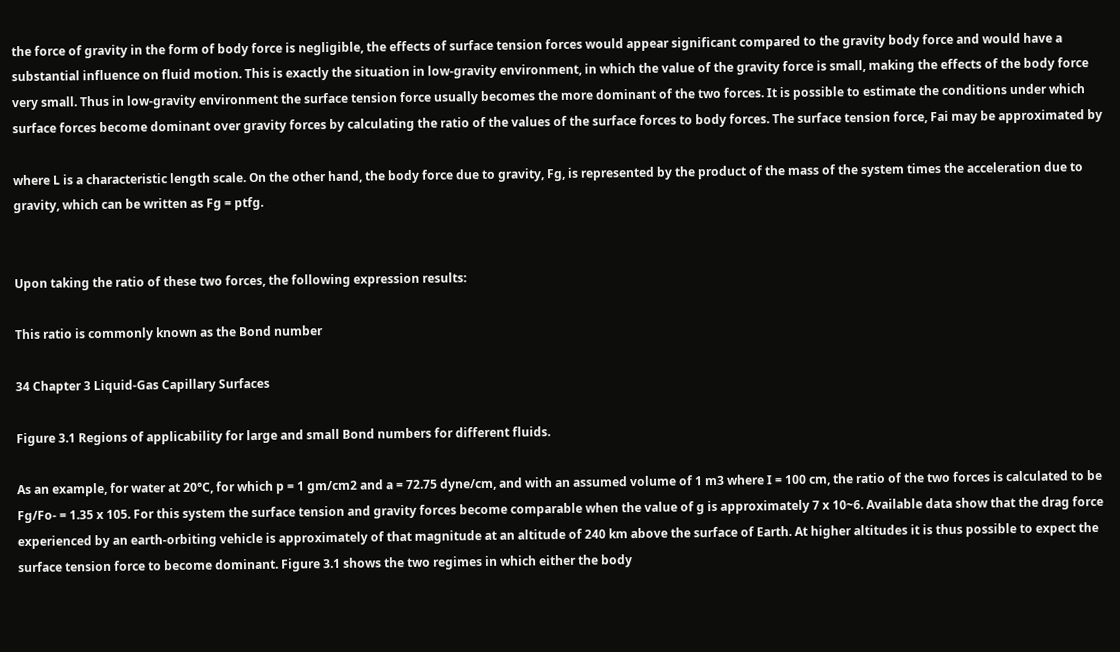the force of gravity in the form of body force is negligible, the effects of surface tension forces would appear significant compared to the gravity body force and would have a substantial influence on fluid motion. This is exactly the situation in low-gravity environment, in which the value of the gravity force is small, making the effects of the body force very small. Thus in low-gravity environment the surface tension force usually becomes the more dominant of the two forces. It is possible to estimate the conditions under which surface forces become dominant over gravity forces by calculating the ratio of the values of the surface forces to body forces. The surface tension force, Fai may be approximated by

where L is a characteristic length scale. On the other hand, the body force due to gravity, Fg, is represented by the product of the mass of the system times the acceleration due to gravity, which can be written as Fg = ptfg.


Upon taking the ratio of these two forces, the following expression results:

This ratio is commonly known as the Bond number

34 Chapter 3 Liquid-Gas Capillary Surfaces

Figure 3.1 Regions of applicability for large and small Bond numbers for different fluids.

As an example, for water at 20°C, for which p = 1 gm/cm2 and a = 72.75 dyne/cm, and with an assumed volume of 1 m3 where I = 100 cm, the ratio of the two forces is calculated to be Fg/Fo- = 1.35 x 105. For this system the surface tension and gravity forces become comparable when the value of g is approximately 7 x 10~6. Available data show that the drag force experienced by an earth-orbiting vehicle is approximately of that magnitude at an altitude of 240 km above the surface of Earth. At higher altitudes it is thus possible to expect the surface tension force to become dominant. Figure 3.1 shows the two regimes in which either the body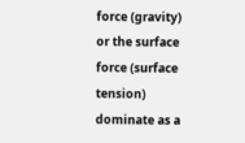force (gravity) or the surface force (surface tension) dominate as a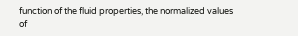function of the fluid properties, the normalized values of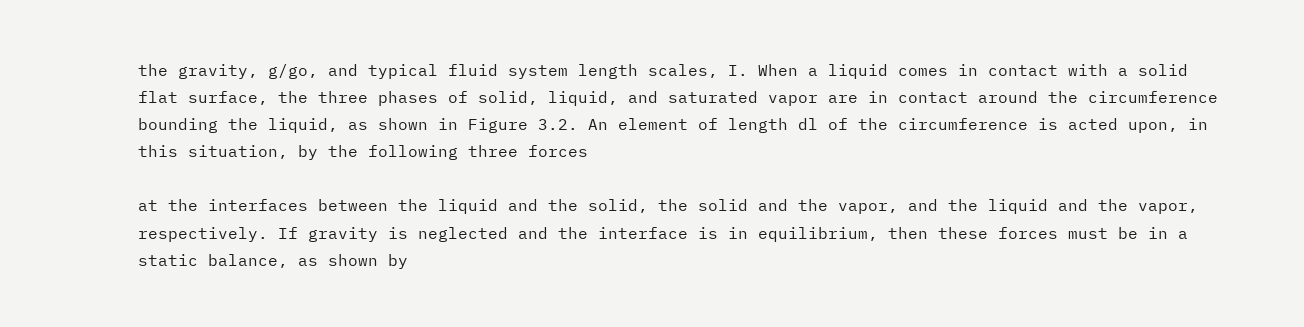the gravity, g/go, and typical fluid system length scales, I. When a liquid comes in contact with a solid flat surface, the three phases of solid, liquid, and saturated vapor are in contact around the circumference bounding the liquid, as shown in Figure 3.2. An element of length dl of the circumference is acted upon, in this situation, by the following three forces

at the interfaces between the liquid and the solid, the solid and the vapor, and the liquid and the vapor, respectively. If gravity is neglected and the interface is in equilibrium, then these forces must be in a static balance, as shown by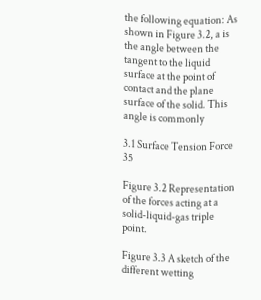the following equation: As shown in Figure 3.2, a is the angle between the tangent to the liquid surface at the point of contact and the plane surface of the solid. This angle is commonly

3.1 Surface Tension Force 35

Figure 3.2 Representation of the forces acting at a solid-liquid-gas triple point.

Figure 3.3 A sketch of the different wetting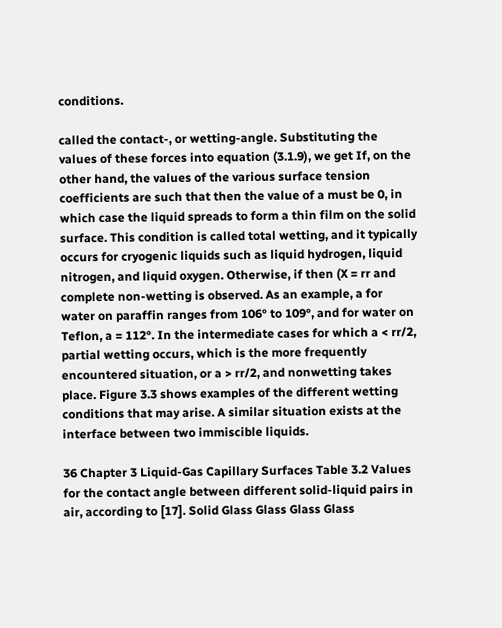conditions.

called the contact-, or wetting-angle. Substituting the values of these forces into equation (3.1.9), we get If, on the other hand, the values of the various surface tension coefficients are such that then the value of a must be 0, in which case the liquid spreads to form a thin film on the solid surface. This condition is called total wetting, and it typically occurs for cryogenic liquids such as liquid hydrogen, liquid nitrogen, and liquid oxygen. Otherwise, if then (X = rr and complete non-wetting is observed. As an example, a for water on paraffin ranges from 106° to 109°, and for water on Teflon, a = 112°. In the intermediate cases for which a < rr/2, partial wetting occurs, which is the more frequently encountered situation, or a > rr/2, and nonwetting takes place. Figure 3.3 shows examples of the different wetting conditions that may arise. A similar situation exists at the interface between two immiscible liquids.

36 Chapter 3 Liquid-Gas Capillary Surfaces Table 3.2 Values for the contact angle between different solid-liquid pairs in air, according to [17]. Solid Glass Glass Glass Glass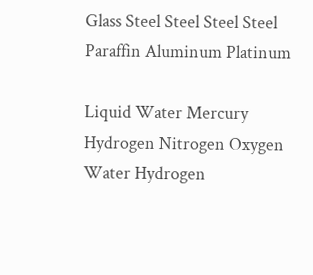Glass Steel Steel Steel Steel Paraffin Aluminum Platinum

Liquid Water Mercury Hydrogen Nitrogen Oxygen Water Hydrogen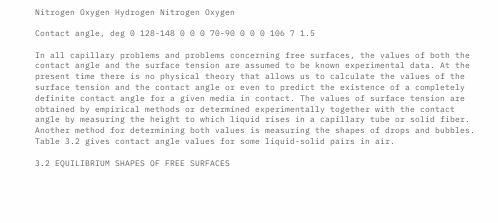Nitrogen Oxygen Hydrogen Nitrogen Oxygen

Contact angle, deg 0 128-148 0 0 0 70-90 0 0 0 106 7 1.5

In all capillary problems and problems concerning free surfaces, the values of both the contact angle and the surface tension are assumed to be known experimental data. At the present time there is no physical theory that allows us to calculate the values of the surface tension and the contact angle or even to predict the existence of a completely definite contact angle for a given media in contact. The values of surface tension are obtained by empirical methods or determined experimentally together with the contact angle by measuring the height to which liquid rises in a capillary tube or solid fiber. Another method for determining both values is measuring the shapes of drops and bubbles. Table 3.2 gives contact angle values for some liquid-solid pairs in air.

3.2 EQUILIBRIUM SHAPES OF FREE SURFACES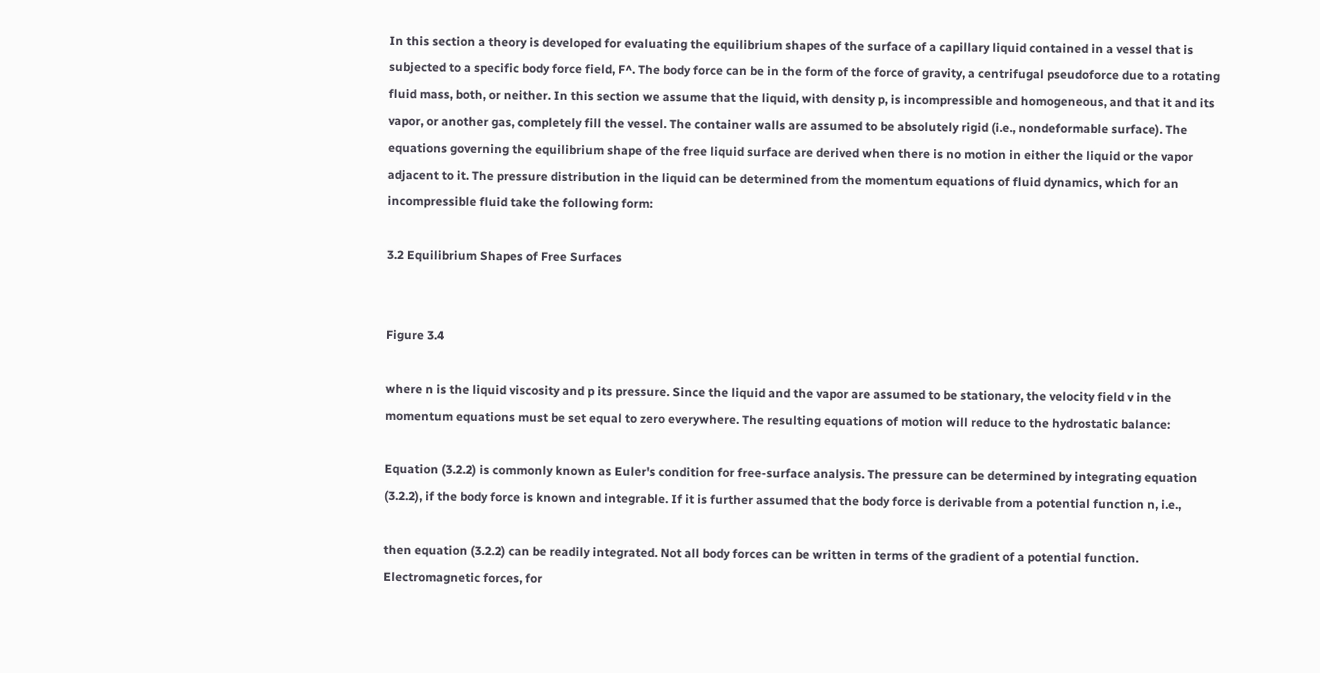In this section a theory is developed for evaluating the equilibrium shapes of the surface of a capillary liquid contained in a vessel that is subjected to a specific body force field, F^. The body force can be in the form of the force of gravity, a centrifugal pseudoforce due to a rotating fluid mass, both, or neither. In this section we assume that the liquid, with density p, is incompressible and homogeneous, and that it and its vapor, or another gas, completely fill the vessel. The container walls are assumed to be absolutely rigid (i.e., nondeformable surface). The equations governing the equilibrium shape of the free liquid surface are derived when there is no motion in either the liquid or the vapor adjacent to it. The pressure distribution in the liquid can be determined from the momentum equations of fluid dynamics, which for an incompressible fluid take the following form:

3.2 Equilibrium Shapes of Free Surfaces


Figure 3.4

where n is the liquid viscosity and p its pressure. Since the liquid and the vapor are assumed to be stationary, the velocity field v in the momentum equations must be set equal to zero everywhere. The resulting equations of motion will reduce to the hydrostatic balance:

Equation (3.2.2) is commonly known as Euler's condition for free-surface analysis. The pressure can be determined by integrating equation (3.2.2), if the body force is known and integrable. If it is further assumed that the body force is derivable from a potential function n, i.e.,

then equation (3.2.2) can be readily integrated. Not all body forces can be written in terms of the gradient of a potential function. Electromagnetic forces, for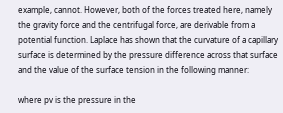example, cannot. However, both of the forces treated here, namely the gravity force and the centrifugal force, are derivable from a potential function. Laplace has shown that the curvature of a capillary surface is determined by the pressure difference across that surface and the value of the surface tension in the following manner:

where pv is the pressure in the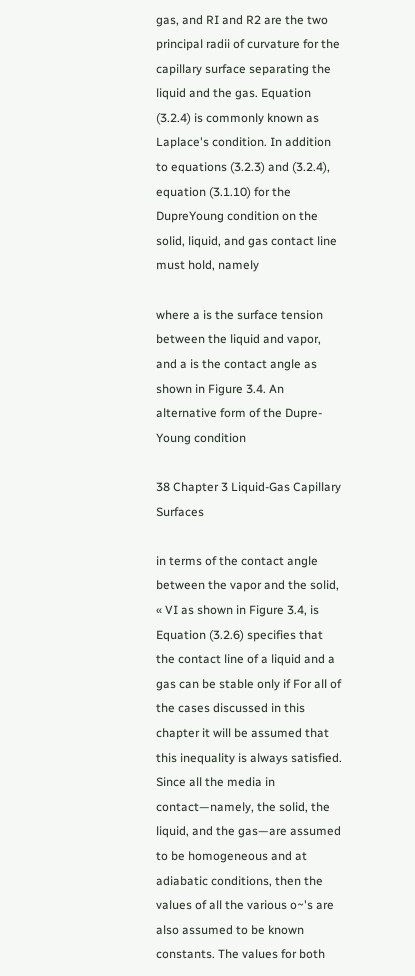gas, and RI and R2 are the two principal radii of curvature for the capillary surface separating the liquid and the gas. Equation (3.2.4) is commonly known as Laplace's condition. In addition to equations (3.2.3) and (3.2.4), equation (3.1.10) for the DupreYoung condition on the solid, liquid, and gas contact line must hold, namely

where a is the surface tension between the liquid and vapor, and a is the contact angle as shown in Figure 3.4. An alternative form of the Dupre-Young condition

38 Chapter 3 Liquid-Gas Capillary Surfaces

in terms of the contact angle between the vapor and the solid, « VI as shown in Figure 3.4, is Equation (3.2.6) specifies that the contact line of a liquid and a gas can be stable only if For all of the cases discussed in this chapter it will be assumed that this inequality is always satisfied. Since all the media in contact—namely, the solid, the liquid, and the gas—are assumed to be homogeneous and at adiabatic conditions, then the values of all the various o~'s are also assumed to be known constants. The values for both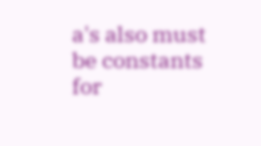a's also must be constants for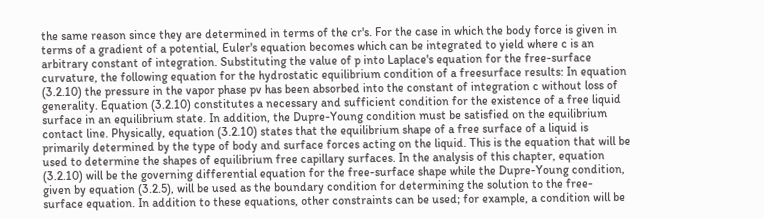the same reason since they are determined in terms of the cr's. For the case in which the body force is given in terms of a gradient of a potential, Euler's equation becomes which can be integrated to yield where c is an arbitrary constant of integration. Substituting the value of p into Laplace's equation for the free-surface curvature, the following equation for the hydrostatic equilibrium condition of a freesurface results: In equation (3.2.10) the pressure in the vapor phase pv has been absorbed into the constant of integration c without loss of generality. Equation (3.2.10) constitutes a necessary and sufficient condition for the existence of a free liquid surface in an equilibrium state. In addition, the Dupre-Young condition must be satisfied on the equilibrium contact line. Physically, equation (3.2.10) states that the equilibrium shape of a free surface of a liquid is primarily determined by the type of body and surface forces acting on the liquid. This is the equation that will be used to determine the shapes of equilibrium free capillary surfaces. In the analysis of this chapter, equation (3.2.10) will be the governing differential equation for the free-surface shape while the Dupre-Young condition, given by equation (3.2.5), will be used as the boundary condition for determining the solution to the free-surface equation. In addition to these equations, other constraints can be used; for example, a condition will be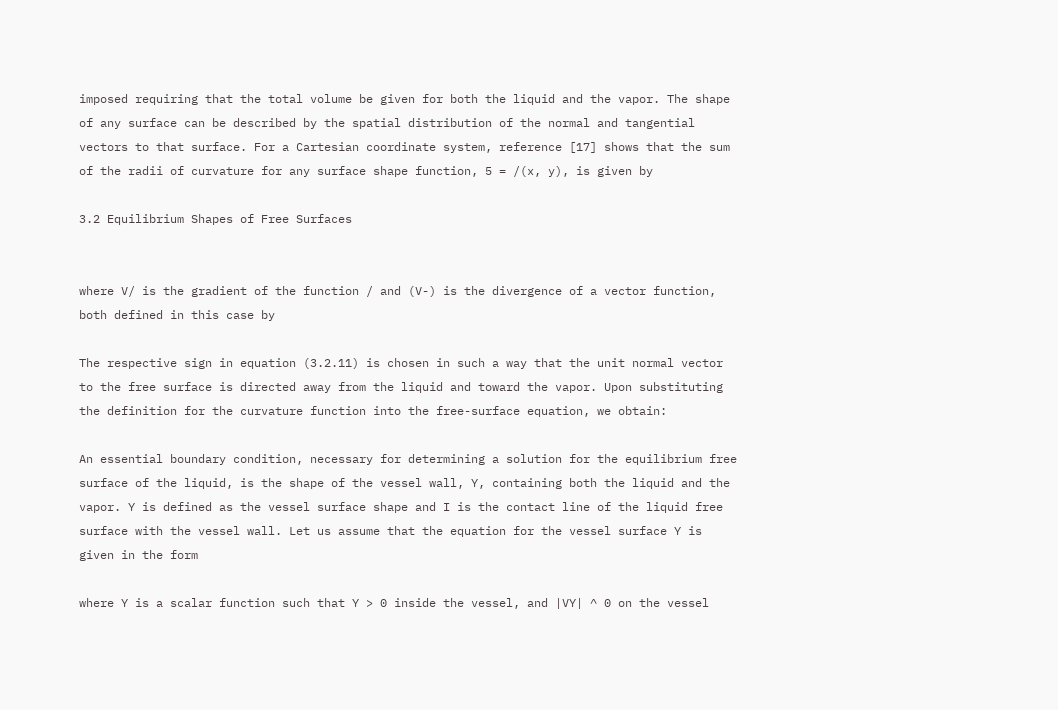imposed requiring that the total volume be given for both the liquid and the vapor. The shape of any surface can be described by the spatial distribution of the normal and tangential vectors to that surface. For a Cartesian coordinate system, reference [17] shows that the sum of the radii of curvature for any surface shape function, 5 = /(x, y), is given by

3.2 Equilibrium Shapes of Free Surfaces


where V/ is the gradient of the function / and (V-) is the divergence of a vector function, both defined in this case by

The respective sign in equation (3.2.11) is chosen in such a way that the unit normal vector to the free surface is directed away from the liquid and toward the vapor. Upon substituting the definition for the curvature function into the free-surface equation, we obtain:

An essential boundary condition, necessary for determining a solution for the equilibrium free surface of the liquid, is the shape of the vessel wall, Y, containing both the liquid and the vapor. Y is defined as the vessel surface shape and I is the contact line of the liquid free surface with the vessel wall. Let us assume that the equation for the vessel surface Y is given in the form

where Y is a scalar function such that Y > 0 inside the vessel, and |VY| ^ 0 on the vessel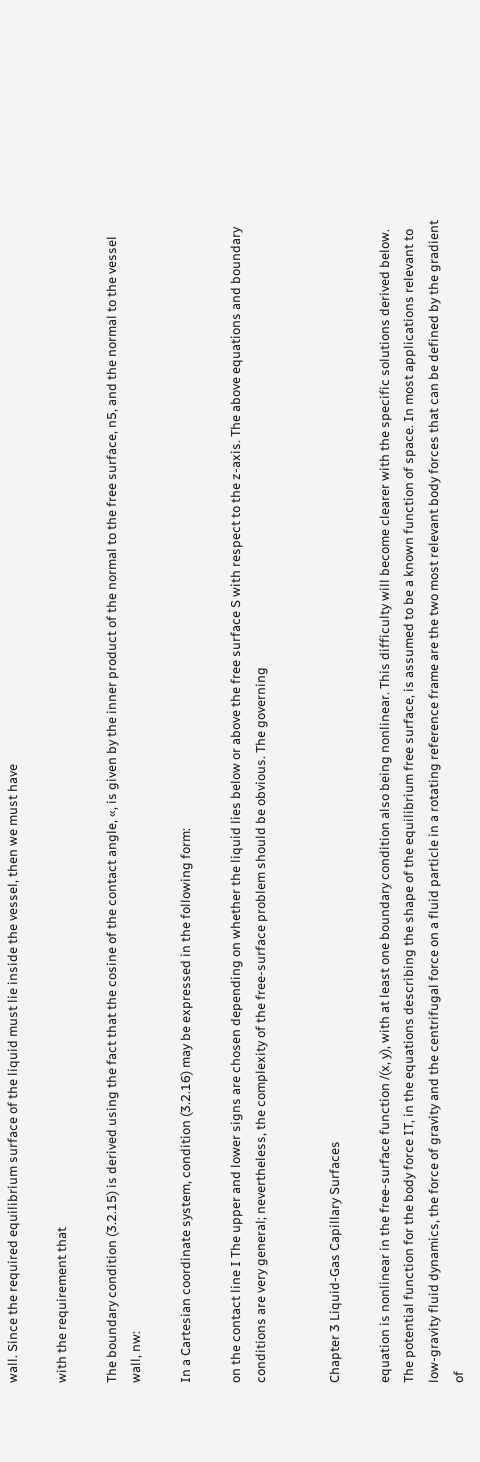wall. Since the required equilibrium surface of the liquid must lie inside the vessel, then we must have

with the requirement that

The boundary condition (3.2.15) is derived using the fact that the cosine of the contact angle, «, is given by the inner product of the normal to the free surface, n5, and the normal to the vessel wall, nw:

In a Cartesian coordinate system, condition (3.2.16) may be expressed in the following form:

on the contact line I The upper and lower signs are chosen depending on whether the liquid lies below or above the free surface S with respect to the z-axis. The above equations and boundary conditions are very general; nevertheless, the complexity of the free-surface problem should be obvious. The governing


Chapter 3 Liquid-Gas Capillary Surfaces

equation is nonlinear in the free-surface function /(x, y), with at least one boundary condition also being nonlinear. This difficulty will become clearer with the specific solutions derived below. The potential function for the body force IT, in the equations describing the shape of the equilibrium free surface, is assumed to be a known function of space. In most applications relevant to low-gravity fluid dynamics, the force of gravity and the centrifugal force on a fluid particle in a rotating reference frame are the two most relevant body forces that can be defined by the gradient of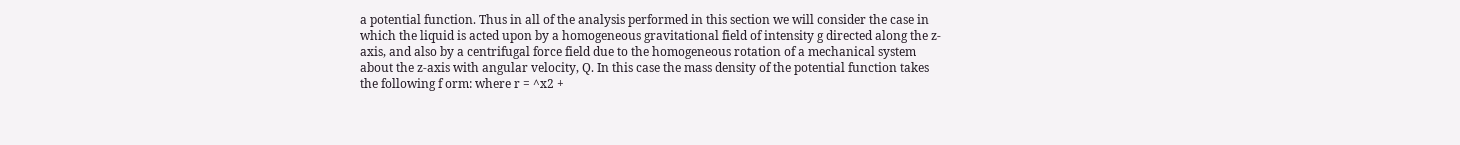a potential function. Thus in all of the analysis performed in this section we will consider the case in which the liquid is acted upon by a homogeneous gravitational field of intensity g directed along the z-axis, and also by a centrifugal force field due to the homogeneous rotation of a mechanical system about the z-axis with angular velocity, Q. In this case the mass density of the potential function takes the following f orm: where r = ^x2 +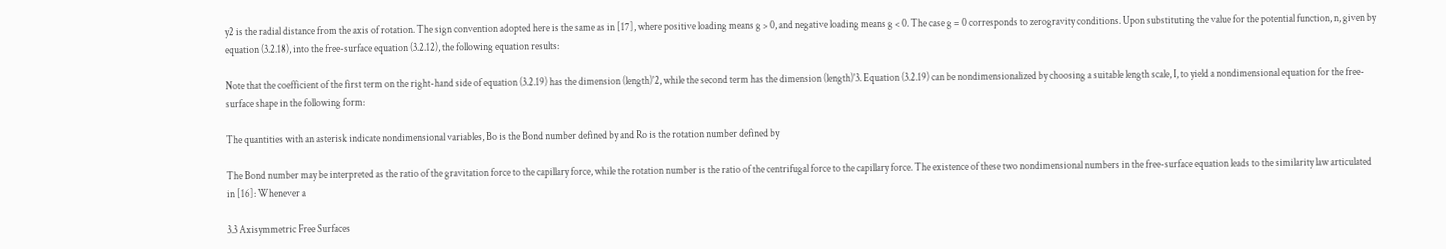y2 is the radial distance from the axis of rotation. The sign convention adopted here is the same as in [17], where positive loading means g > 0, and negative loading means g < 0. The case g = 0 corresponds to zerogravity conditions. Upon substituting the value for the potential function, n, given by equation (3.2.18), into the free-surface equation (3.2.12), the following equation results:

Note that the coefficient of the first term on the right-hand side of equation (3.2.19) has the dimension (length)'2, while the second term has the dimension (length)'3. Equation (3.2.19) can be nondimensionalized by choosing a suitable length scale, I, to yield a nondimensional equation for the free-surface shape in the following form:

The quantities with an asterisk indicate nondimensional variables, Bo is the Bond number defined by and Ro is the rotation number defined by

The Bond number may be interpreted as the ratio of the gravitation force to the capillary force, while the rotation number is the ratio of the centrifugal force to the capillary force. The existence of these two nondimensional numbers in the free-surface equation leads to the similarity law articulated in [16]: Whenever a

3.3 Axisymmetric Free Surfaces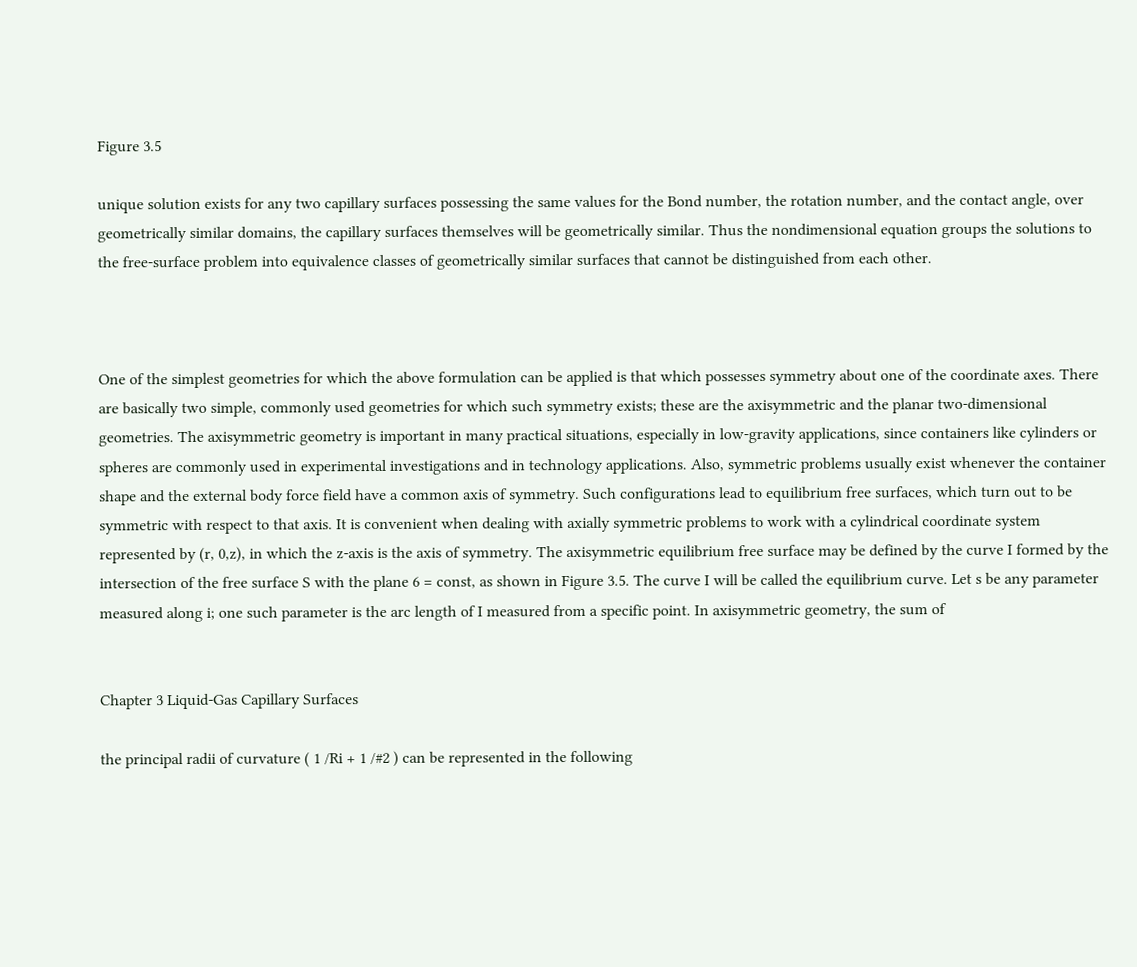Figure 3.5

unique solution exists for any two capillary surfaces possessing the same values for the Bond number, the rotation number, and the contact angle, over geometrically similar domains, the capillary surfaces themselves will be geometrically similar. Thus the nondimensional equation groups the solutions to the free-surface problem into equivalence classes of geometrically similar surfaces that cannot be distinguished from each other.



One of the simplest geometries for which the above formulation can be applied is that which possesses symmetry about one of the coordinate axes. There are basically two simple, commonly used geometries for which such symmetry exists; these are the axisymmetric and the planar two-dimensional geometries. The axisymmetric geometry is important in many practical situations, especially in low-gravity applications, since containers like cylinders or spheres are commonly used in experimental investigations and in technology applications. Also, symmetric problems usually exist whenever the container shape and the external body force field have a common axis of symmetry. Such configurations lead to equilibrium free surfaces, which turn out to be symmetric with respect to that axis. It is convenient when dealing with axially symmetric problems to work with a cylindrical coordinate system represented by (r, 0,z), in which the z-axis is the axis of symmetry. The axisymmetric equilibrium free surface may be defined by the curve I formed by the intersection of the free surface S with the plane 6 = const, as shown in Figure 3.5. The curve I will be called the equilibrium curve. Let s be any parameter measured along i; one such parameter is the arc length of I measured from a specific point. In axisymmetric geometry, the sum of


Chapter 3 Liquid-Gas Capillary Surfaces

the principal radii of curvature ( 1 /Ri + 1 /#2 ) can be represented in the following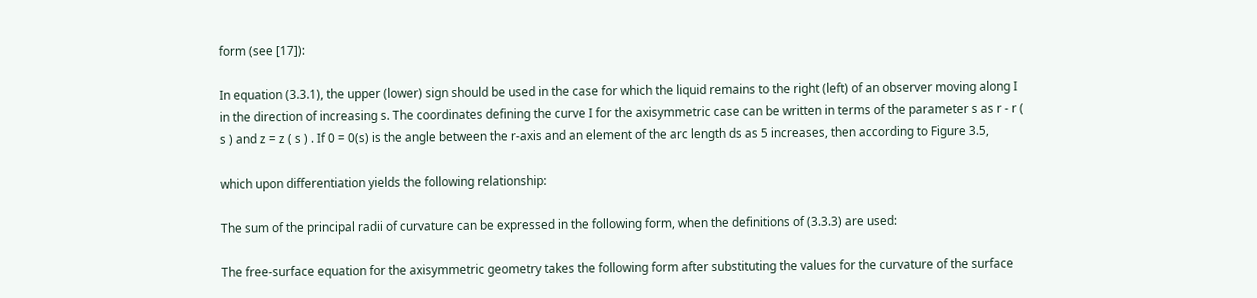form (see [17]):

In equation (3.3.1), the upper (lower) sign should be used in the case for which the liquid remains to the right (left) of an observer moving along I in the direction of increasing s. The coordinates defining the curve I for the axisymmetric case can be written in terms of the parameter s as r - r ( s ) and z = z ( s ) . If 0 = 0(s) is the angle between the r-axis and an element of the arc length ds as 5 increases, then according to Figure 3.5,

which upon differentiation yields the following relationship:

The sum of the principal radii of curvature can be expressed in the following form, when the definitions of (3.3.3) are used:

The free-surface equation for the axisymmetric geometry takes the following form after substituting the values for the curvature of the surface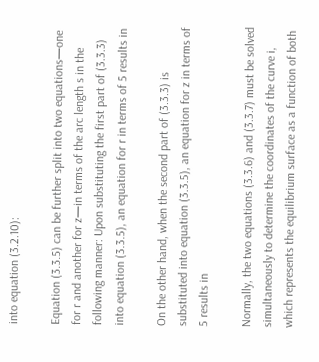into equation (3.2.10):

Equation (3.3.5) can be further split into two equations—one for r and another for z—in terms of the arc length s in the following manner: Upon substituting the first part of (3.3.3) into equation (3.3.5), an equation for r in terms of 5 results in

On the other hand, when the second part of (3.3.3) is substituted into equation (3.3.5), an equation for z in terms of 5 results in

Normally, the two equations (3.3.6) and (3.3.7) must be solved simultaneously to determine the coordinates of the curve i, which represents the equilibrium surface as a function of both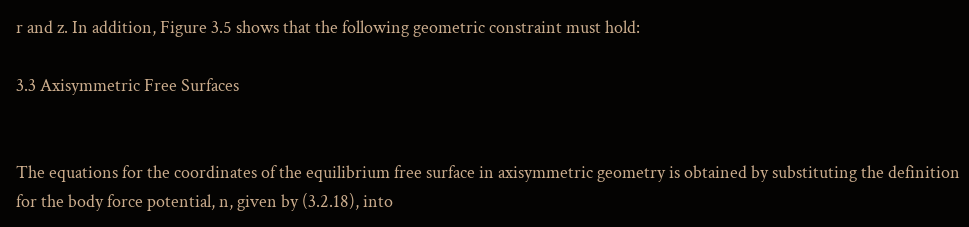r and z. In addition, Figure 3.5 shows that the following geometric constraint must hold:

3.3 Axisymmetric Free Surfaces


The equations for the coordinates of the equilibrium free surface in axisymmetric geometry is obtained by substituting the definition for the body force potential, n, given by (3.2.18), into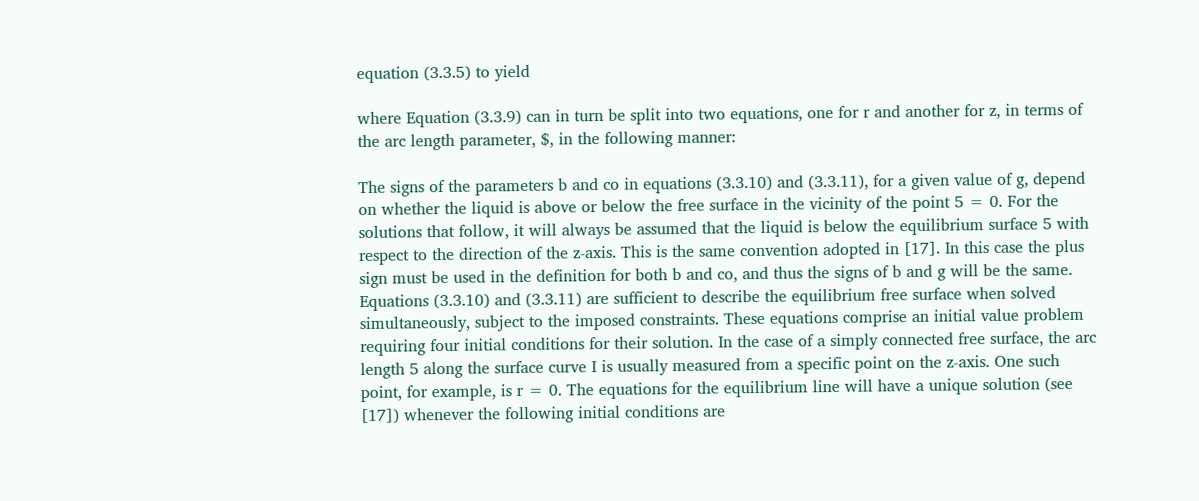equation (3.3.5) to yield

where Equation (3.3.9) can in turn be split into two equations, one for r and another for z, in terms of the arc length parameter, $, in the following manner:

The signs of the parameters b and co in equations (3.3.10) and (3.3.11), for a given value of g, depend on whether the liquid is above or below the free surface in the vicinity of the point 5 = 0. For the solutions that follow, it will always be assumed that the liquid is below the equilibrium surface 5 with respect to the direction of the z-axis. This is the same convention adopted in [17]. In this case the plus sign must be used in the definition for both b and co, and thus the signs of b and g will be the same. Equations (3.3.10) and (3.3.11) are sufficient to describe the equilibrium free surface when solved simultaneously, subject to the imposed constraints. These equations comprise an initial value problem requiring four initial conditions for their solution. In the case of a simply connected free surface, the arc length 5 along the surface curve I is usually measured from a specific point on the z-axis. One such point, for example, is r = 0. The equations for the equilibrium line will have a unique solution (see [17]) whenever the following initial conditions are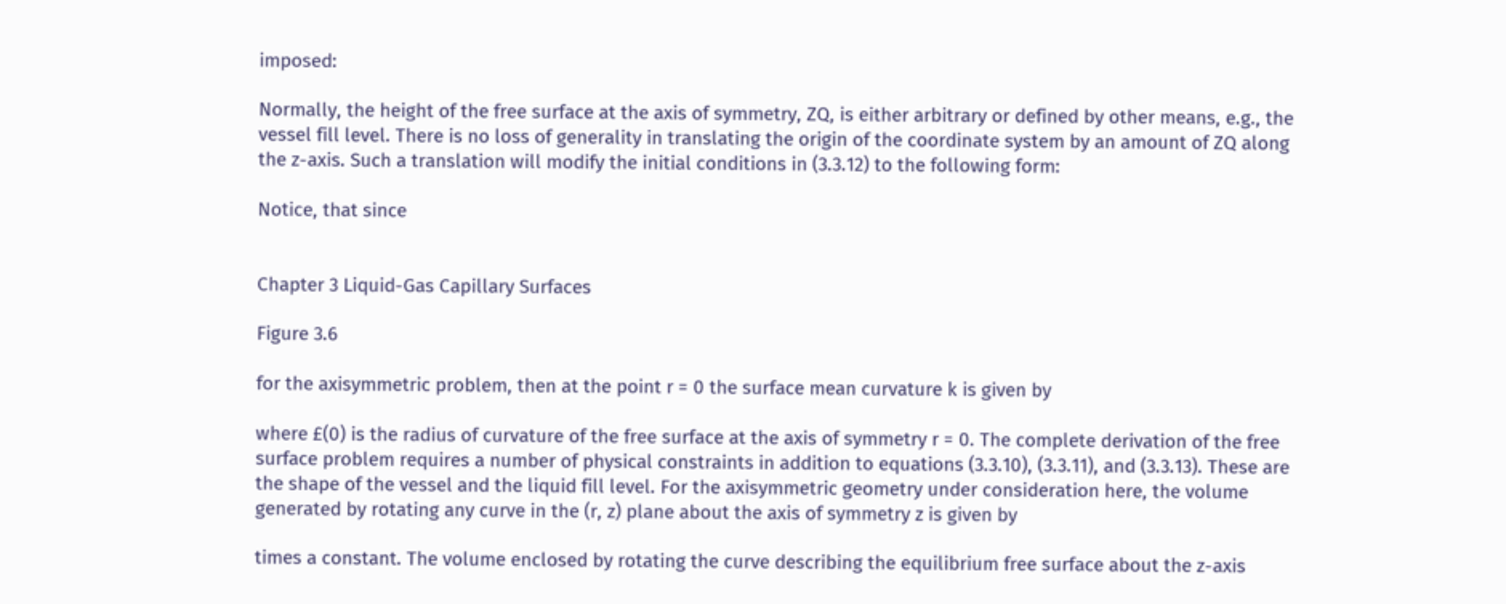imposed:

Normally, the height of the free surface at the axis of symmetry, ZQ, is either arbitrary or defined by other means, e.g., the vessel fill level. There is no loss of generality in translating the origin of the coordinate system by an amount of ZQ along the z-axis. Such a translation will modify the initial conditions in (3.3.12) to the following form:

Notice, that since


Chapter 3 Liquid-Gas Capillary Surfaces

Figure 3.6

for the axisymmetric problem, then at the point r = 0 the surface mean curvature k is given by

where £(0) is the radius of curvature of the free surface at the axis of symmetry r = 0. The complete derivation of the free surface problem requires a number of physical constraints in addition to equations (3.3.10), (3.3.11), and (3.3.13). These are the shape of the vessel and the liquid fill level. For the axisymmetric geometry under consideration here, the volume generated by rotating any curve in the (r, z) plane about the axis of symmetry z is given by

times a constant. The volume enclosed by rotating the curve describing the equilibrium free surface about the z-axis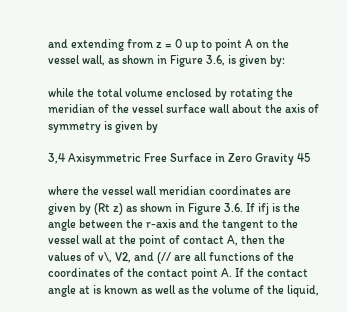and extending from z = 0 up to point A on the vessel wall, as shown in Figure 3.6, is given by:

while the total volume enclosed by rotating the meridian of the vessel surface wall about the axis of symmetry is given by

3,4 Axisymmetric Free Surface in Zero Gravity 45

where the vessel wall meridian coordinates are given by (Rt z) as shown in Figure 3.6. If ifj is the angle between the r-axis and the tangent to the vessel wall at the point of contact A, then the values of v\, V2, and (// are all functions of the coordinates of the contact point A. If the contact angle at is known as well as the volume of the liquid,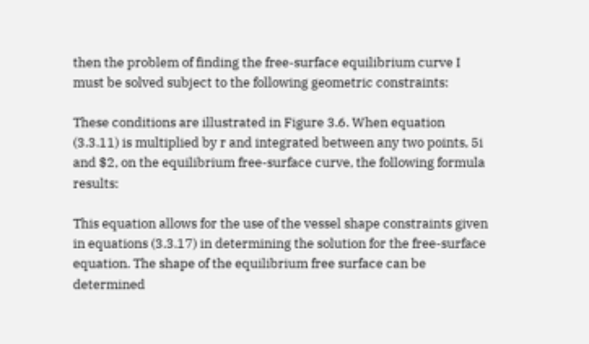then the problem of finding the free-surface equilibrium curve I must be solved subject to the following geometric constraints:

These conditions are illustrated in Figure 3.6. When equation (3.3.11) is multiplied by r and integrated between any two points, 5i and $2, on the equilibrium free-surface curve, the following formula results:

This equation allows for the use of the vessel shape constraints given in equations (3.3.17) in determining the solution for the free-surface equation. The shape of the equilibrium free surface can be determined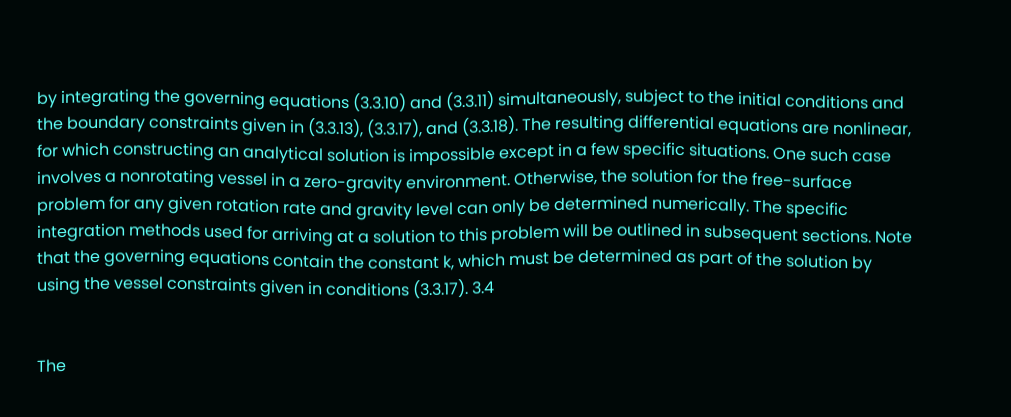by integrating the governing equations (3.3.10) and (3.3.11) simultaneously, subject to the initial conditions and the boundary constraints given in (3.3.13), (3.3.17), and (3.3.18). The resulting differential equations are nonlinear, for which constructing an analytical solution is impossible except in a few specific situations. One such case involves a nonrotating vessel in a zero-gravity environment. Otherwise, the solution for the free-surface problem for any given rotation rate and gravity level can only be determined numerically. The specific integration methods used for arriving at a solution to this problem will be outlined in subsequent sections. Note that the governing equations contain the constant k, which must be determined as part of the solution by using the vessel constraints given in conditions (3.3.17). 3.4


The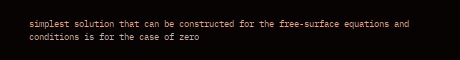simplest solution that can be constructed for the free-surface equations and conditions is for the case of zero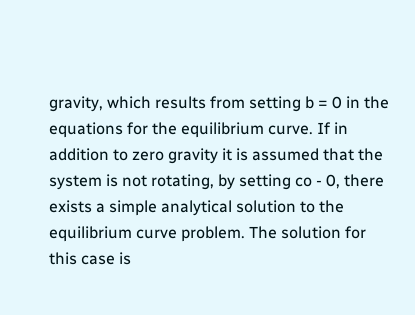gravity, which results from setting b = 0 in the equations for the equilibrium curve. If in addition to zero gravity it is assumed that the system is not rotating, by setting co - 0, there exists a simple analytical solution to the equilibrium curve problem. The solution for this case is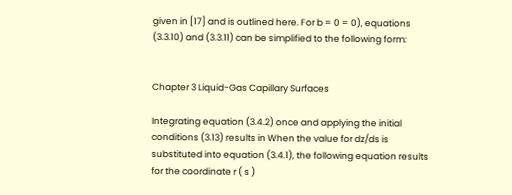given in [17] and is outlined here. For b = 0 = 0), equations (3.3.10) and (3.3.11) can be simplified to the following form:


Chapter 3 Liquid-Gas Capillary Surfaces

Integrating equation (3.4.2) once and applying the initial conditions (3.13) results in When the value for dz/ds is substituted into equation (3.4.1), the following equation results for the coordinate r ( s )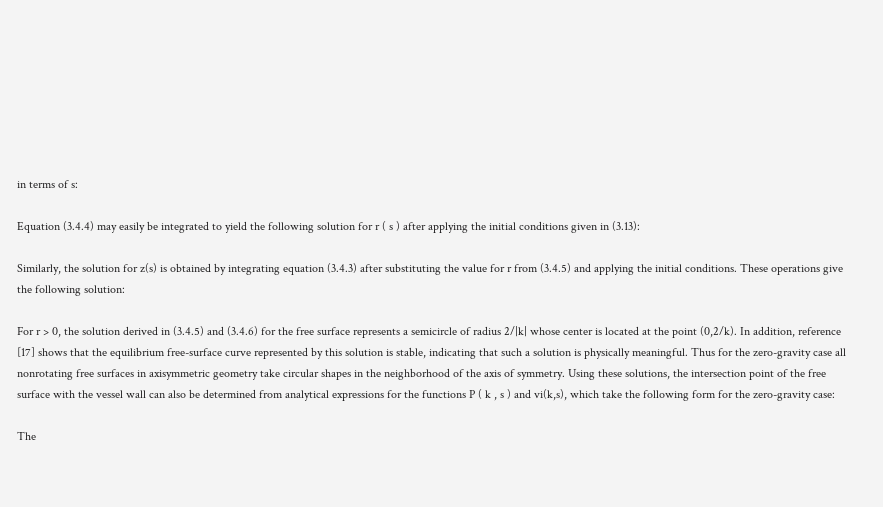in terms of s:

Equation (3.4.4) may easily be integrated to yield the following solution for r ( s ) after applying the initial conditions given in (3.13):

Similarly, the solution for z(s) is obtained by integrating equation (3.4.3) after substituting the value for r from (3.4.5) and applying the initial conditions. These operations give the following solution:

For r > 0, the solution derived in (3.4.5) and (3.4.6) for the free surface represents a semicircle of radius 2/|k| whose center is located at the point (0,2/k). In addition, reference [17] shows that the equilibrium free-surface curve represented by this solution is stable, indicating that such a solution is physically meaningful. Thus for the zero-gravity case all nonrotating free surfaces in axisymmetric geometry take circular shapes in the neighborhood of the axis of symmetry. Using these solutions, the intersection point of the free surface with the vessel wall can also be determined from analytical expressions for the functions P ( k , s ) and vi(k,s), which take the following form for the zero-gravity case:

The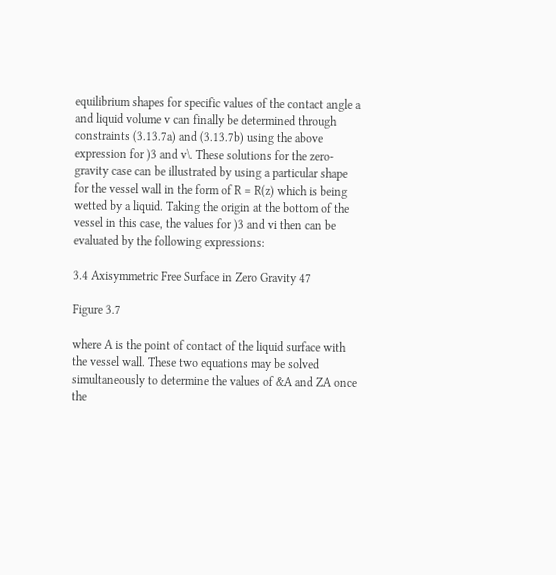equilibrium shapes for specific values of the contact angle a and liquid volume v can finally be determined through constraints (3.13.7a) and (3.13.7b) using the above expression for )3 and v\. These solutions for the zero-gravity case can be illustrated by using a particular shape for the vessel wall in the form of R = R(z) which is being wetted by a liquid. Taking the origin at the bottom of the vessel in this case, the values for )3 and vi then can be evaluated by the following expressions:

3.4 Axisymmetric Free Surface in Zero Gravity 47

Figure 3.7

where A is the point of contact of the liquid surface with the vessel wall. These two equations may be solved simultaneously to determine the values of &A and ZA once the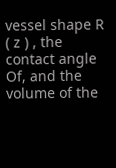vessel shape R ( z ) , the contact angle Of, and the volume of the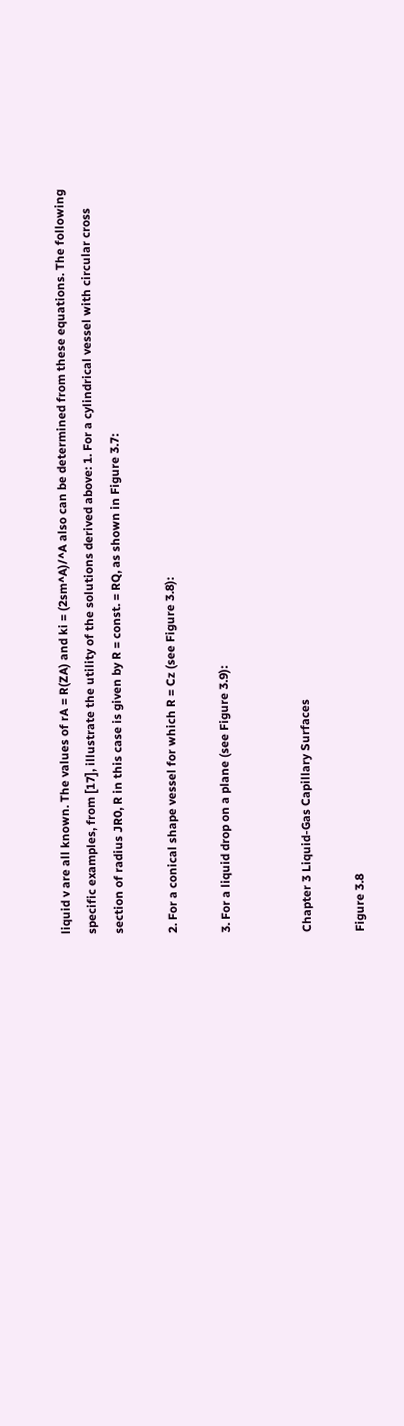liquid v are all known. The values of rA = R(ZA) and ki = (2sm^A)/^A also can be determined from these equations. The following specific examples, from [17], illustrate the utility of the solutions derived above: 1. For a cylindrical vessel with circular cross section of radius JR0, R in this case is given by R = const. = RQ, as shown in Figure 3.7:

2. For a conical shape vessel for which R = Cz (see Figure 3.8):

3. For a liquid drop on a plane (see Figure 3.9):


Chapter 3 Liquid-Gas Capillary Surfaces

Figure 3.8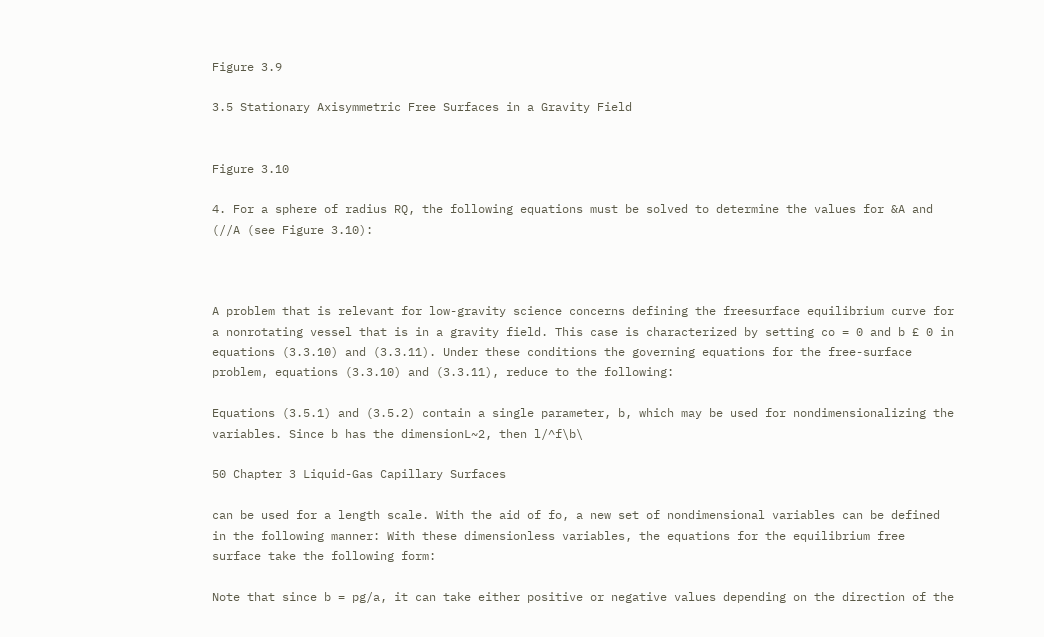Figure 3.9

3.5 Stationary Axisymmetric Free Surfaces in a Gravity Field


Figure 3.10

4. For a sphere of radius RQ, the following equations must be solved to determine the values for &A and (//A (see Figure 3.10):



A problem that is relevant for low-gravity science concerns defining the freesurface equilibrium curve for a nonrotating vessel that is in a gravity field. This case is characterized by setting co = 0 and b £ 0 in equations (3.3.10) and (3.3.11). Under these conditions the governing equations for the free-surface problem, equations (3.3.10) and (3.3.11), reduce to the following:

Equations (3.5.1) and (3.5.2) contain a single parameter, b, which may be used for nondimensionalizing the variables. Since b has the dimensionL~2, then l/^f\b\

50 Chapter 3 Liquid-Gas Capillary Surfaces

can be used for a length scale. With the aid of fo, a new set of nondimensional variables can be defined in the following manner: With these dimensionless variables, the equations for the equilibrium free surface take the following form:

Note that since b = pg/a, it can take either positive or negative values depending on the direction of the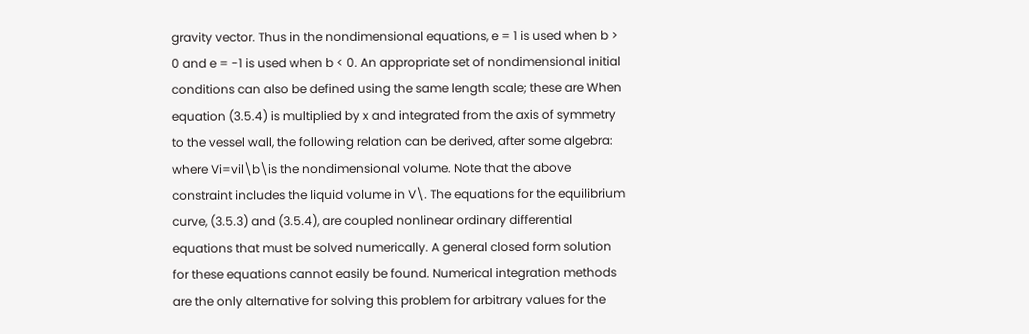gravity vector. Thus in the nondimensional equations, e = 1 is used when b > 0 and e = -1 is used when b < 0. An appropriate set of nondimensional initial conditions can also be defined using the same length scale; these are When equation (3.5.4) is multiplied by x and integrated from the axis of symmetry to the vessel wall, the following relation can be derived, after some algebra: where Vi=vil\b\is the nondimensional volume. Note that the above constraint includes the liquid volume in V\. The equations for the equilibrium curve, (3.5.3) and (3.5.4), are coupled nonlinear ordinary differential equations that must be solved numerically. A general closed form solution for these equations cannot easily be found. Numerical integration methods are the only alternative for solving this problem for arbitrary values for the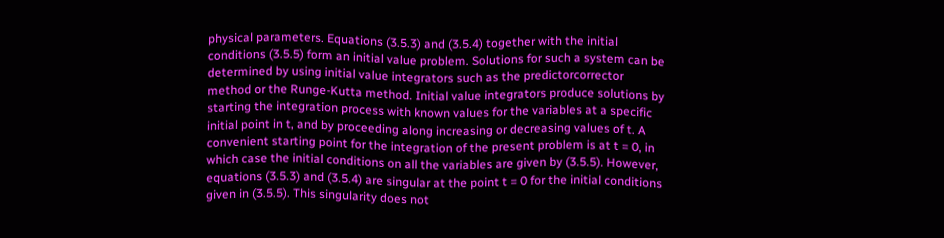physical parameters. Equations (3.5.3) and (3.5.4) together with the initial conditions (3.5.5) form an initial value problem. Solutions for such a system can be determined by using initial value integrators such as the predictorcorrector method or the Runge-Kutta method. Initial value integrators produce solutions by starting the integration process with known values for the variables at a specific initial point in t, and by proceeding along increasing or decreasing values of t. A convenient starting point for the integration of the present problem is at t = 0, in which case the initial conditions on all the variables are given by (3.5.5). However, equations (3.5.3) and (3.5.4) are singular at the point t = 0 for the initial conditions given in (3.5.5). This singularity does not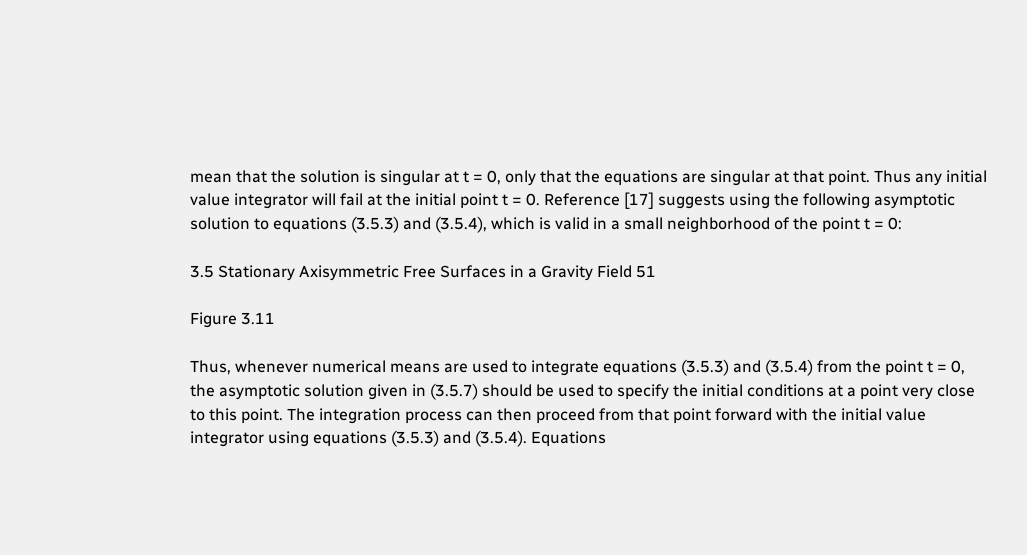mean that the solution is singular at t = 0, only that the equations are singular at that point. Thus any initial value integrator will fail at the initial point t = 0. Reference [17] suggests using the following asymptotic solution to equations (3.5.3) and (3.5.4), which is valid in a small neighborhood of the point t = 0:

3.5 Stationary Axisymmetric Free Surfaces in a Gravity Field 51

Figure 3.11

Thus, whenever numerical means are used to integrate equations (3.5.3) and (3.5.4) from the point t = 0, the asymptotic solution given in (3.5.7) should be used to specify the initial conditions at a point very close to this point. The integration process can then proceed from that point forward with the initial value integrator using equations (3.5.3) and (3.5.4). Equations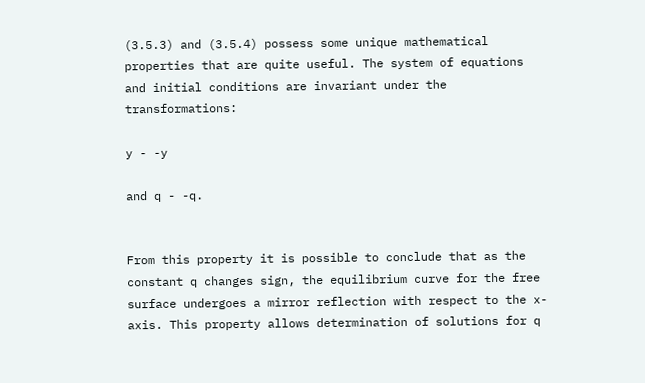(3.5.3) and (3.5.4) possess some unique mathematical properties that are quite useful. The system of equations and initial conditions are invariant under the transformations:

y - -y

and q - -q.


From this property it is possible to conclude that as the constant q changes sign, the equilibrium curve for the free surface undergoes a mirror reflection with respect to the x-axis. This property allows determination of solutions for q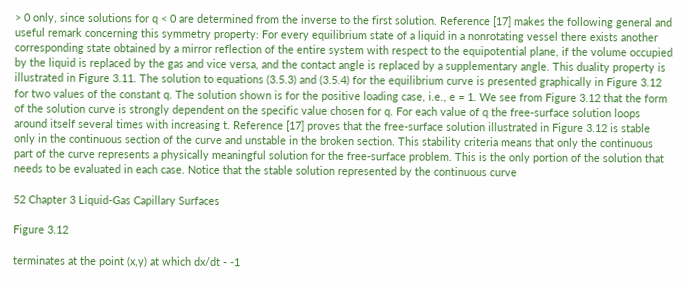> 0 only, since solutions for q < 0 are determined from the inverse to the first solution. Reference [17] makes the following general and useful remark concerning this symmetry property: For every equilibrium state of a liquid in a nonrotating vessel there exists another corresponding state obtained by a mirror reflection of the entire system with respect to the equipotential plane, if the volume occupied by the liquid is replaced by the gas and vice versa, and the contact angle is replaced by a supplementary angle. This duality property is illustrated in Figure 3.11. The solution to equations (3.5.3) and (3.5.4) for the equilibrium curve is presented graphically in Figure 3.12 for two values of the constant q. The solution shown is for the positive loading case, i.e., e = 1. We see from Figure 3.12 that the form of the solution curve is strongly dependent on the specific value chosen for q. For each value of q the free-surface solution loops around itself several times with increasing t. Reference [17] proves that the free-surface solution illustrated in Figure 3.12 is stable only in the continuous section of the curve and unstable in the broken section. This stability criteria means that only the continuous part of the curve represents a physically meaningful solution for the free-surface problem. This is the only portion of the solution that needs to be evaluated in each case. Notice that the stable solution represented by the continuous curve

52 Chapter 3 Liquid-Gas Capillary Surfaces

Figure 3.12

terminates at the point (x,y) at which dx/dt - -1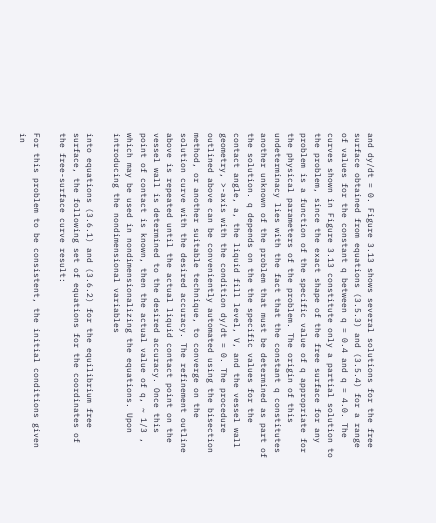and dy/dt = 0. Figure 3.13 shows several solutions for the free surface obtained from equations (3.5.3) and (3.5.4) for a range of values for the constant q between q = 0.4 and q = 4.0. The curves shown in Figure 3.13 constitute only a partial solution to the problem, since the exact shape of the free surface for any problem is a function of the specific value of q appropriate for the physical parameters of the problem. The origin of this undeterminacy lies with the fact that the constant q constitutes another unknown of the problem that must be determined as part of the solution. q depends on the the specific values for the contact angle, a, the liquid fill level, V, and the vessel wall geometry, >-axis with the condition dy/dt = 0. The procedure outlined above can be conveniently automated using the bisection method, or another suitable technique, to converge on the solution curve with the desired accuracy. The refinement outline above is repeated until the actual liquid contact point on the vessel wall is determined to the desired accuracy. Once this point of contact is known, then the actual value of q, ~ 1/3 , which may be used in nondimensionalizing the equations. Upon introducing the nondimensional variables

into equations (3.6.1) and (3.6.2) for the equilibrium free surface, the following set of equations for the coordinates of the free-surface curve result:

For this problem to be consistent, the initial conditions given in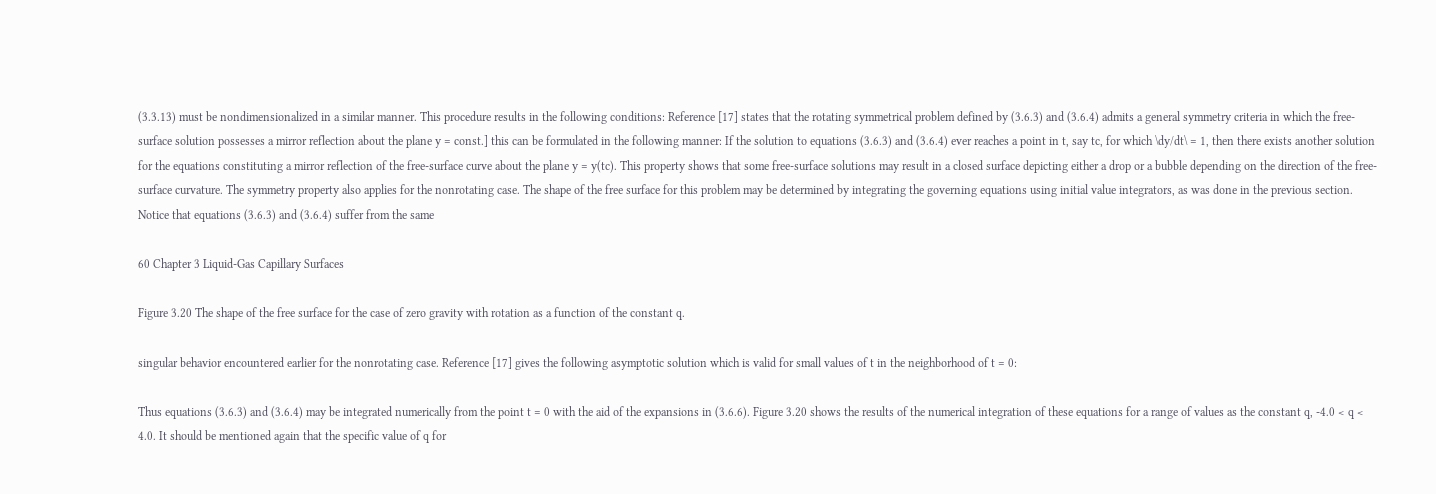(3.3.13) must be nondimensionalized in a similar manner. This procedure results in the following conditions: Reference [17] states that the rotating symmetrical problem defined by (3.6.3) and (3.6.4) admits a general symmetry criteria in which the free-surface solution possesses a mirror reflection about the plane y = const.] this can be formulated in the following manner: If the solution to equations (3.6.3) and (3.6.4) ever reaches a point in t, say tc, for which \dy/dt\ = 1, then there exists another solution for the equations constituting a mirror reflection of the free-surface curve about the plane y = y(tc). This property shows that some free-surface solutions may result in a closed surface depicting either a drop or a bubble depending on the direction of the free-surface curvature. The symmetry property also applies for the nonrotating case. The shape of the free surface for this problem may be determined by integrating the governing equations using initial value integrators, as was done in the previous section. Notice that equations (3.6.3) and (3.6.4) suffer from the same

60 Chapter 3 Liquid-Gas Capillary Surfaces

Figure 3.20 The shape of the free surface for the case of zero gravity with rotation as a function of the constant q.

singular behavior encountered earlier for the nonrotating case. Reference [17] gives the following asymptotic solution which is valid for small values of t in the neighborhood of t = 0:

Thus equations (3.6.3) and (3.6.4) may be integrated numerically from the point t = 0 with the aid of the expansions in (3.6.6). Figure 3.20 shows the results of the numerical integration of these equations for a range of values as the constant q, -4.0 < q < 4.0. It should be mentioned again that the specific value of q for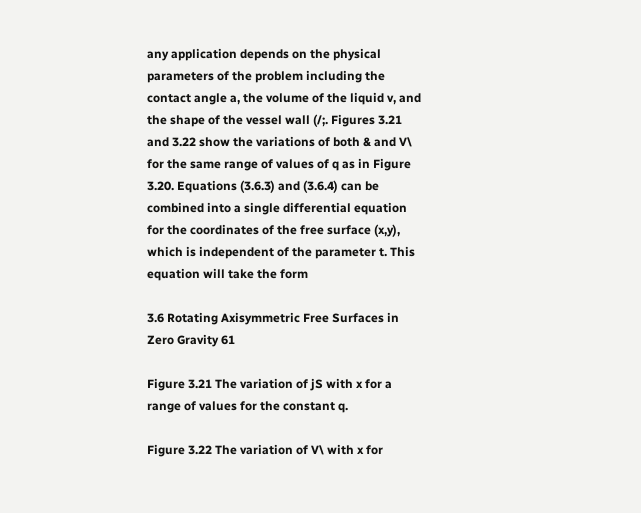any application depends on the physical parameters of the problem including the contact angle a, the volume of the liquid v, and the shape of the vessel wall (/;. Figures 3.21 and 3.22 show the variations of both & and V\ for the same range of values of q as in Figure 3.20. Equations (3.6.3) and (3.6.4) can be combined into a single differential equation for the coordinates of the free surface (x,y), which is independent of the parameter t. This equation will take the form

3.6 Rotating Axisymmetric Free Surfaces in Zero Gravity 61

Figure 3.21 The variation of jS with x for a range of values for the constant q.

Figure 3.22 The variation of V\ with x for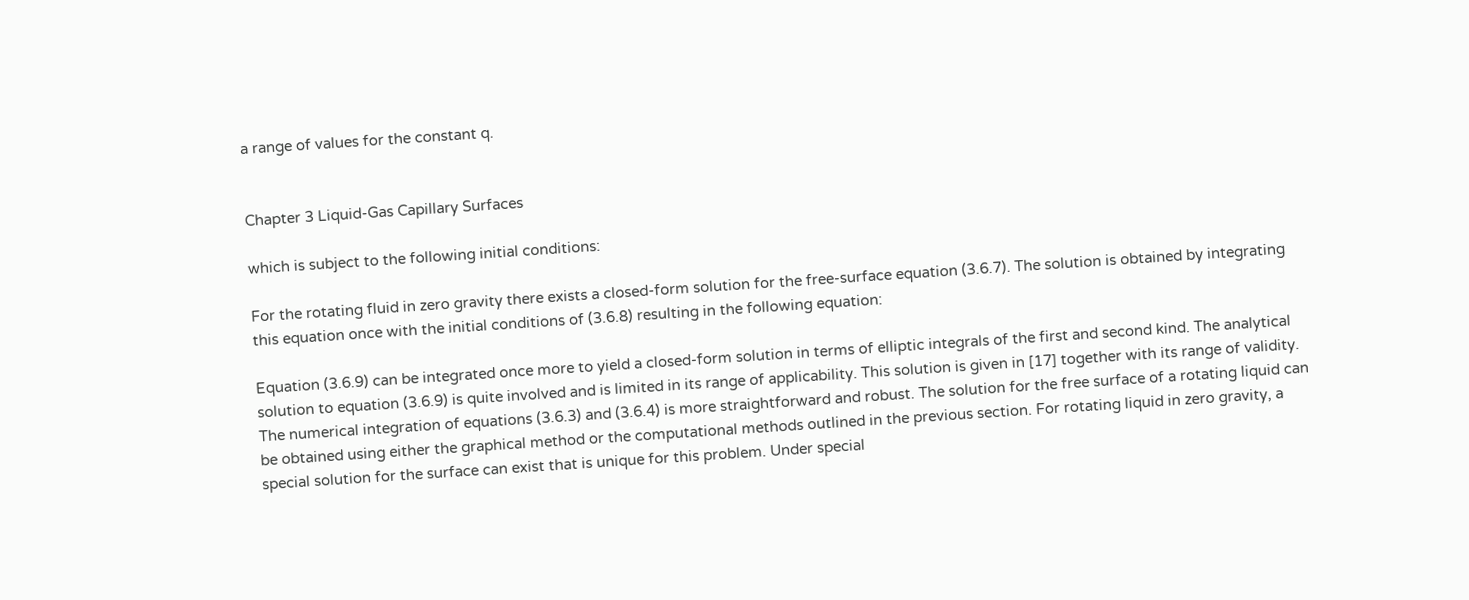a range of values for the constant q.


Chapter 3 Liquid-Gas Capillary Surfaces

which is subject to the following initial conditions:

For the rotating fluid in zero gravity there exists a closed-form solution for the free-surface equation (3.6.7). The solution is obtained by integrating this equation once with the initial conditions of (3.6.8) resulting in the following equation:

Equation (3.6.9) can be integrated once more to yield a closed-form solution in terms of elliptic integrals of the first and second kind. The analytical solution to equation (3.6.9) is quite involved and is limited in its range of applicability. This solution is given in [17] together with its range of validity. The numerical integration of equations (3.6.3) and (3.6.4) is more straightforward and robust. The solution for the free surface of a rotating liquid can be obtained using either the graphical method or the computational methods outlined in the previous section. For rotating liquid in zero gravity, a special solution for the surface can exist that is unique for this problem. Under special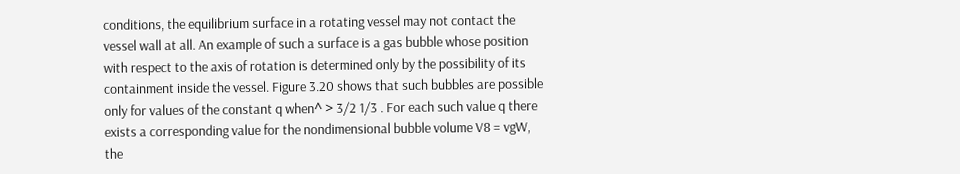conditions, the equilibrium surface in a rotating vessel may not contact the vessel wall at all. An example of such a surface is a gas bubble whose position with respect to the axis of rotation is determined only by the possibility of its containment inside the vessel. Figure 3.20 shows that such bubbles are possible only for values of the constant q when^ > 3/2 1/3 . For each such value q there exists a corresponding value for the nondimensional bubble volume V8 = vgW, the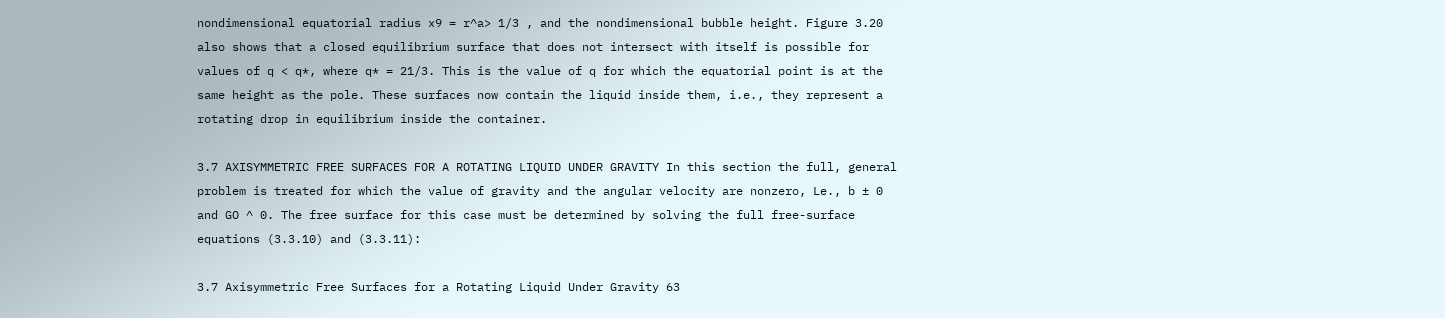nondimensional equatorial radius x9 = r^a> 1/3 , and the nondimensional bubble height. Figure 3.20 also shows that a closed equilibrium surface that does not intersect with itself is possible for values of q < q*, where q* = 21/3. This is the value of q for which the equatorial point is at the same height as the pole. These surfaces now contain the liquid inside them, i.e., they represent a rotating drop in equilibrium inside the container.

3.7 AXISYMMETRIC FREE SURFACES FOR A ROTATING LIQUID UNDER GRAVITY In this section the full, general problem is treated for which the value of gravity and the angular velocity are nonzero, Le., b ± 0 and GO ^ 0. The free surface for this case must be determined by solving the full free-surface equations (3.3.10) and (3.3.11):

3.7 Axisymmetric Free Surfaces for a Rotating Liquid Under Gravity 63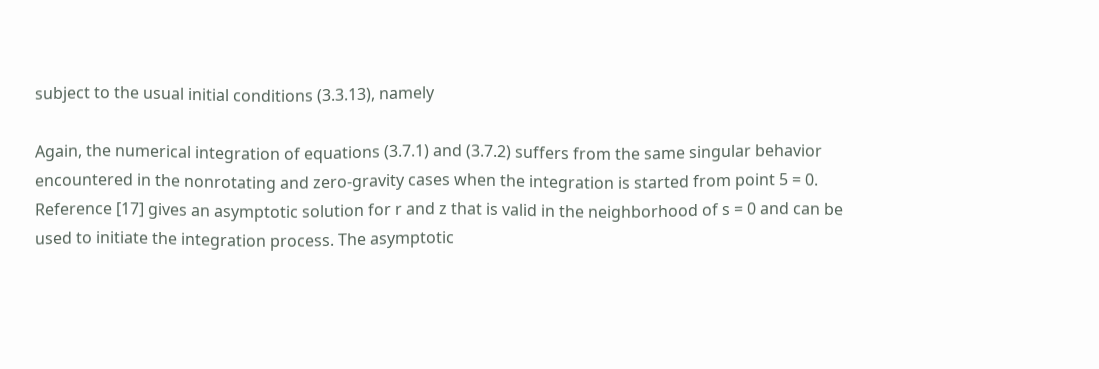subject to the usual initial conditions (3.3.13), namely

Again, the numerical integration of equations (3.7.1) and (3.7.2) suffers from the same singular behavior encountered in the nonrotating and zero-gravity cases when the integration is started from point 5 = 0. Reference [17] gives an asymptotic solution for r and z that is valid in the neighborhood of s = 0 and can be used to initiate the integration process. The asymptotic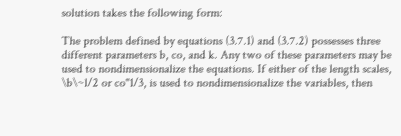solution takes the following form:

The problem defined by equations (3.7.1) and (3.7.2) possesses three different parameters b, co, and k. Any two of these parameters may be used to nondimensionalize the equations. If either of the length scales, \b\~l/2 or co"1/3, is used to nondimensionalize the variables, then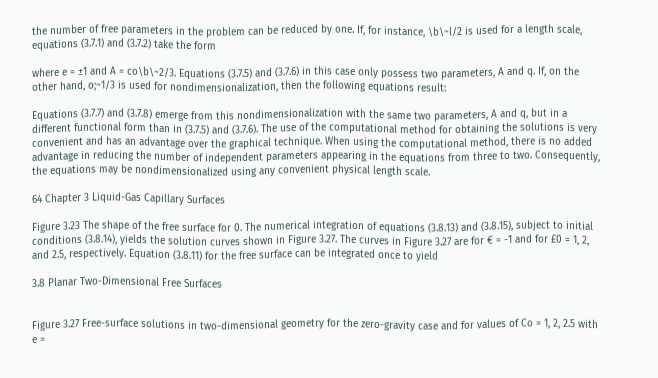the number of free parameters in the problem can be reduced by one. If, for instance, \b\~l/2 is used for a length scale, equations (3.7.1) and (3.7.2) take the form

where e = ±1 and A = co\b\~2/3. Equations (3.7.5) and (3.7.6) in this case only possess two parameters, A and q. If, on the other hand, o;~1/3 is used for nondimensionalization, then the following equations result:

Equations (3.7.7) and (3.7.8) emerge from this nondimensionalization with the same two parameters, A and q, but in a different functional form than in (3.7.5) and (3.7.6). The use of the computational method for obtaining the solutions is very convenient and has an advantage over the graphical technique. When using the computational method, there is no added advantage in reducing the number of independent parameters appearing in the equations from three to two. Consequently, the equations may be nondimensionalized using any convenient physical length scale.

64 Chapter 3 Liquid-Gas Capillary Surfaces

Figure 3.23 The shape of the free surface for 0. The numerical integration of equations (3.8.13) and (3.8.15), subject to initial conditions (3.8.14), yields the solution curves shown in Figure 3.27. The curves in Figure 3.27 are for € = -1 and for £0 = 1, 2, and 2.5, respectively. Equation (3.8.11) for the free surface can be integrated once to yield

3.8 Planar Two-Dimensional Free Surfaces


Figure 3.27 Free-surface solutions in two-dimensional geometry for the zero-gravity case and for values of Co = 1, 2, 2.5 with e =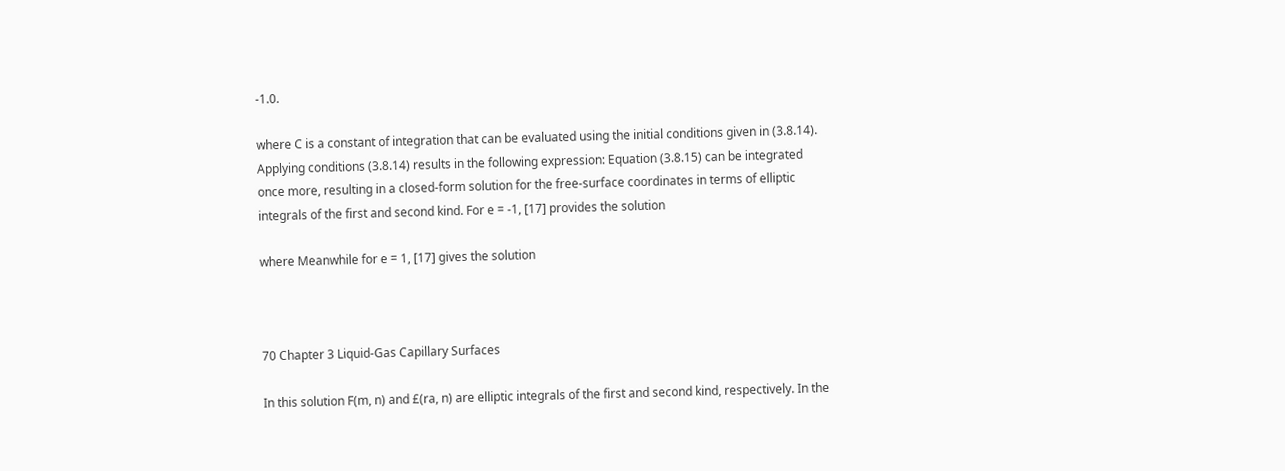-1.0.

where C is a constant of integration that can be evaluated using the initial conditions given in (3.8.14). Applying conditions (3.8.14) results in the following expression: Equation (3.8.15) can be integrated once more, resulting in a closed-form solution for the free-surface coordinates in terms of elliptic integrals of the first and second kind. For e = -1, [17] provides the solution

where Meanwhile for e = 1, [17] gives the solution



70 Chapter 3 Liquid-Gas Capillary Surfaces

In this solution F(m, n) and £(ra, n) are elliptic integrals of the first and second kind, respectively. In the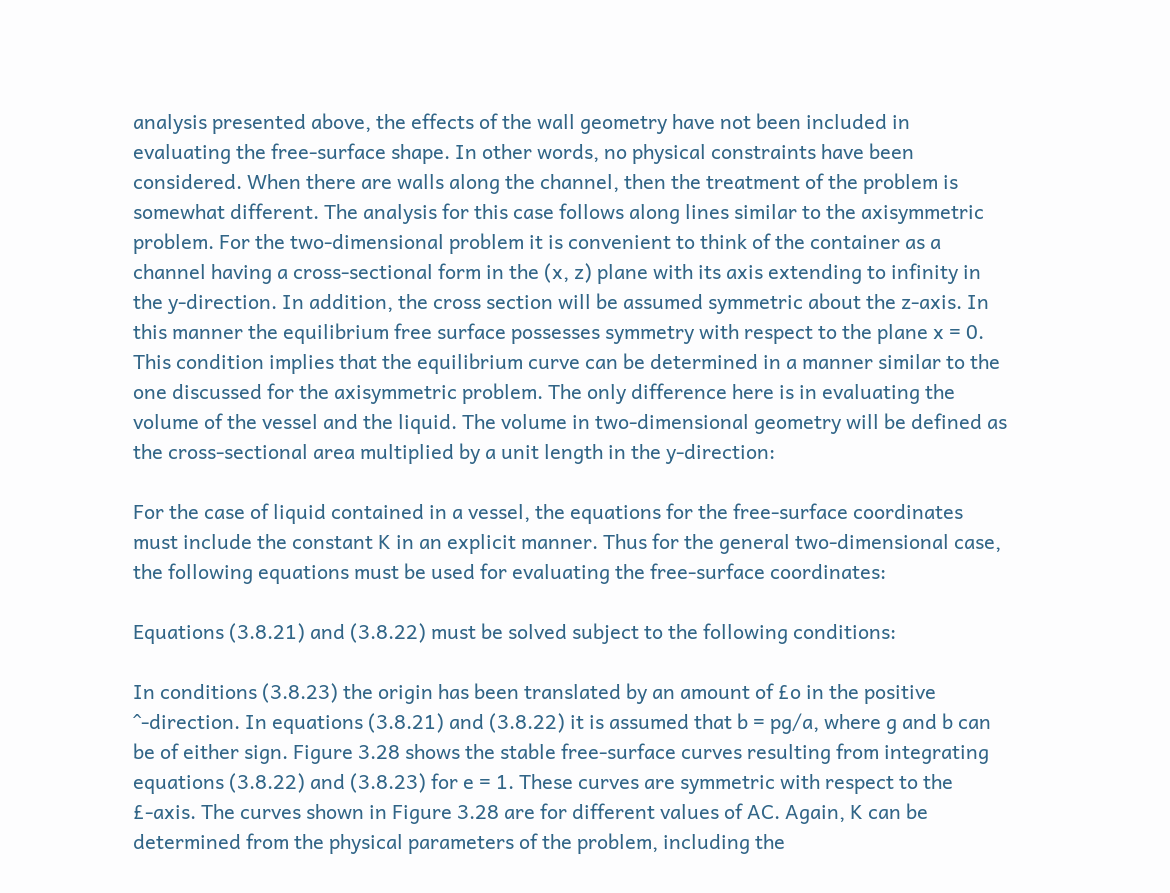analysis presented above, the effects of the wall geometry have not been included in evaluating the free-surface shape. In other words, no physical constraints have been considered. When there are walls along the channel, then the treatment of the problem is somewhat different. The analysis for this case follows along lines similar to the axisymmetric problem. For the two-dimensional problem it is convenient to think of the container as a channel having a cross-sectional form in the (x, z) plane with its axis extending to infinity in the y-direction. In addition, the cross section will be assumed symmetric about the z-axis. In this manner the equilibrium free surface possesses symmetry with respect to the plane x = 0. This condition implies that the equilibrium curve can be determined in a manner similar to the one discussed for the axisymmetric problem. The only difference here is in evaluating the volume of the vessel and the liquid. The volume in two-dimensional geometry will be defined as the cross-sectional area multiplied by a unit length in the y-direction:

For the case of liquid contained in a vessel, the equations for the free-surface coordinates must include the constant K in an explicit manner. Thus for the general two-dimensional case, the following equations must be used for evaluating the free-surface coordinates:

Equations (3.8.21) and (3.8.22) must be solved subject to the following conditions:

In conditions (3.8.23) the origin has been translated by an amount of £o in the positive ^-direction. In equations (3.8.21) and (3.8.22) it is assumed that b = pg/a, where g and b can be of either sign. Figure 3.28 shows the stable free-surface curves resulting from integrating equations (3.8.22) and (3.8.23) for e = 1. These curves are symmetric with respect to the £-axis. The curves shown in Figure 3.28 are for different values of AC. Again, K can be determined from the physical parameters of the problem, including the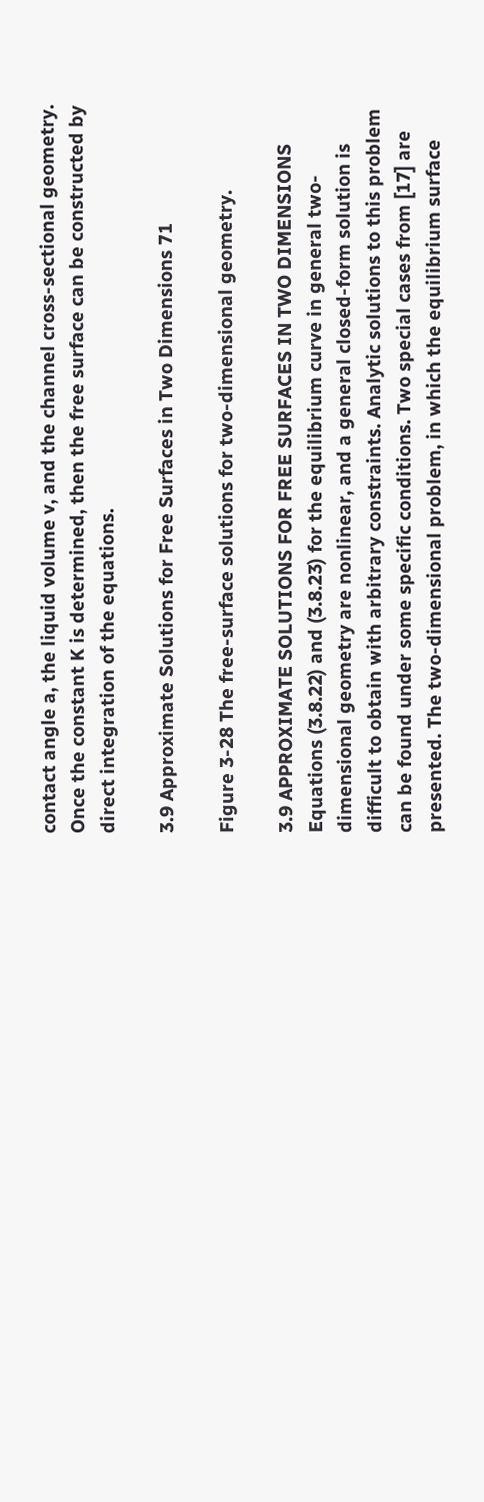contact angle a, the liquid volume v, and the channel cross-sectional geometry. Once the constant K is determined, then the free surface can be constructed by direct integration of the equations.

3.9 Approximate Solutions for Free Surfaces in Two Dimensions 71

Figure 3-28 The free-surface solutions for two-dimensional geometry.

3.9 APPROXIMATE SOLUTIONS FOR FREE SURFACES IN TWO DIMENSIONS Equations (3.8.22) and (3.8.23) for the equilibrium curve in general two-dimensional geometry are nonlinear, and a general closed-form solution is difficult to obtain with arbitrary constraints. Analytic solutions to this problem can be found under some specific conditions. Two special cases from [17] are presented. The two-dimensional problem, in which the equilibrium surface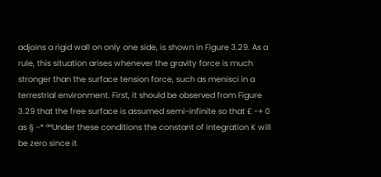adjoins a rigid wall on only one side, is shown in Figure 3.29. As a rule, this situation arises whenever the gravity force is much stronger than the surface tension force, such as menisci in a terrestrial environment. First, it should be observed from Figure 3.29 that the free surface is assumed semi-infinite so that £ -+ 0 as § -* °°Under these conditions the constant of integration K will be zero since it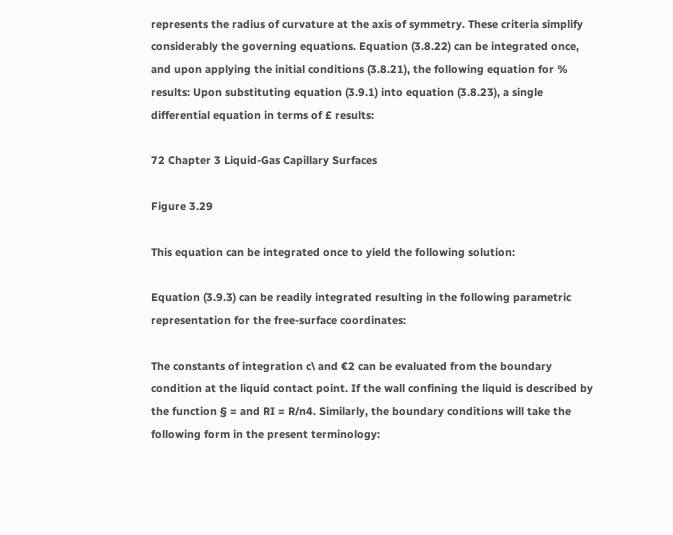represents the radius of curvature at the axis of symmetry. These criteria simplify considerably the governing equations. Equation (3.8.22) can be integrated once, and upon applying the initial conditions (3.8.21), the following equation for % results: Upon substituting equation (3.9.1) into equation (3.8.23), a single differential equation in terms of £ results:

72 Chapter 3 Liquid-Gas Capillary Surfaces

Figure 3.29

This equation can be integrated once to yield the following solution:

Equation (3.9.3) can be readily integrated resulting in the following parametric representation for the free-surface coordinates:

The constants of integration c\ and €2 can be evaluated from the boundary condition at the liquid contact point. If the wall confining the liquid is described by the function § = and RI = R/n4. Similarly, the boundary conditions will take the following form in the present terminology: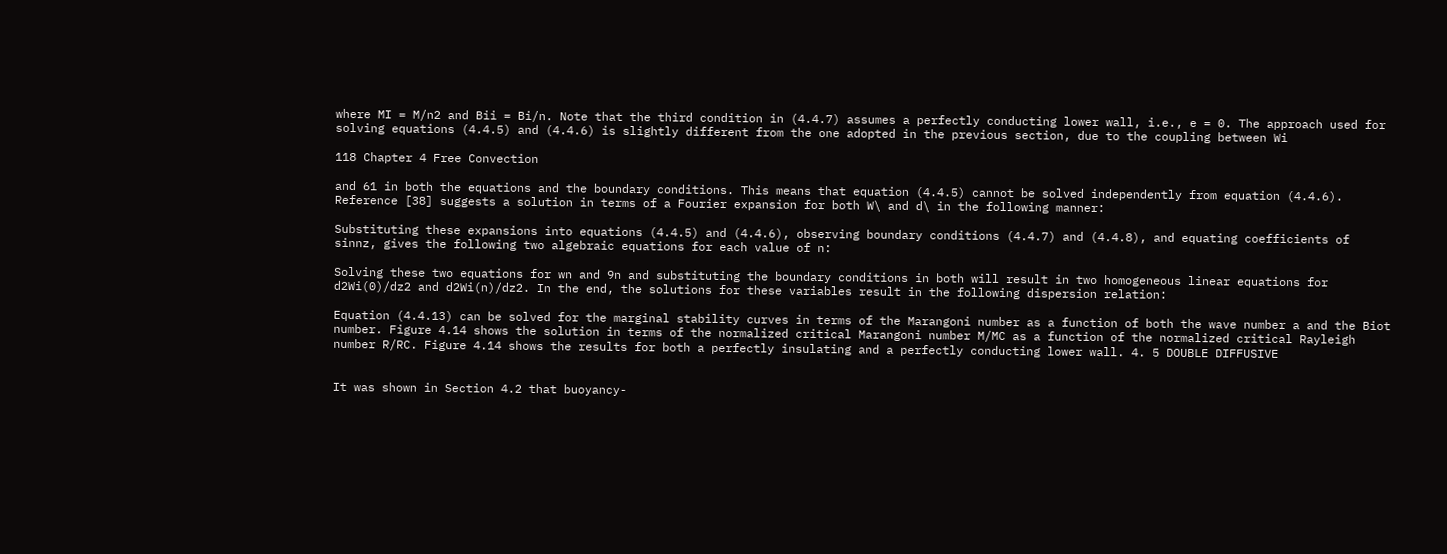where MI = M/n2 and Bii = Bi/n. Note that the third condition in (4.4.7) assumes a perfectly conducting lower wall, i.e., e = 0. The approach used for solving equations (4.4.5) and (4.4.6) is slightly different from the one adopted in the previous section, due to the coupling between Wi

118 Chapter 4 Free Convection

and 61 in both the equations and the boundary conditions. This means that equation (4.4.5) cannot be solved independently from equation (4.4.6). Reference [38] suggests a solution in terms of a Fourier expansion for both W\ and d\ in the following manner:

Substituting these expansions into equations (4.4.5) and (4.4.6), observing boundary conditions (4.4.7) and (4.4.8), and equating coefficients of sinnz, gives the following two algebraic equations for each value of n:

Solving these two equations for wn and 9n and substituting the boundary conditions in both will result in two homogeneous linear equations for d2Wi(0)/dz2 and d2Wi(n)/dz2. In the end, the solutions for these variables result in the following dispersion relation:

Equation (4.4.13) can be solved for the marginal stability curves in terms of the Marangoni number as a function of both the wave number a and the Biot number. Figure 4.14 shows the solution in terms of the normalized critical Marangoni number M/MC as a function of the normalized critical Rayleigh number R/RC. Figure 4.14 shows the results for both a perfectly insulating and a perfectly conducting lower wall. 4. 5 DOUBLE DIFFUSIVE


It was shown in Section 4.2 that buoyancy-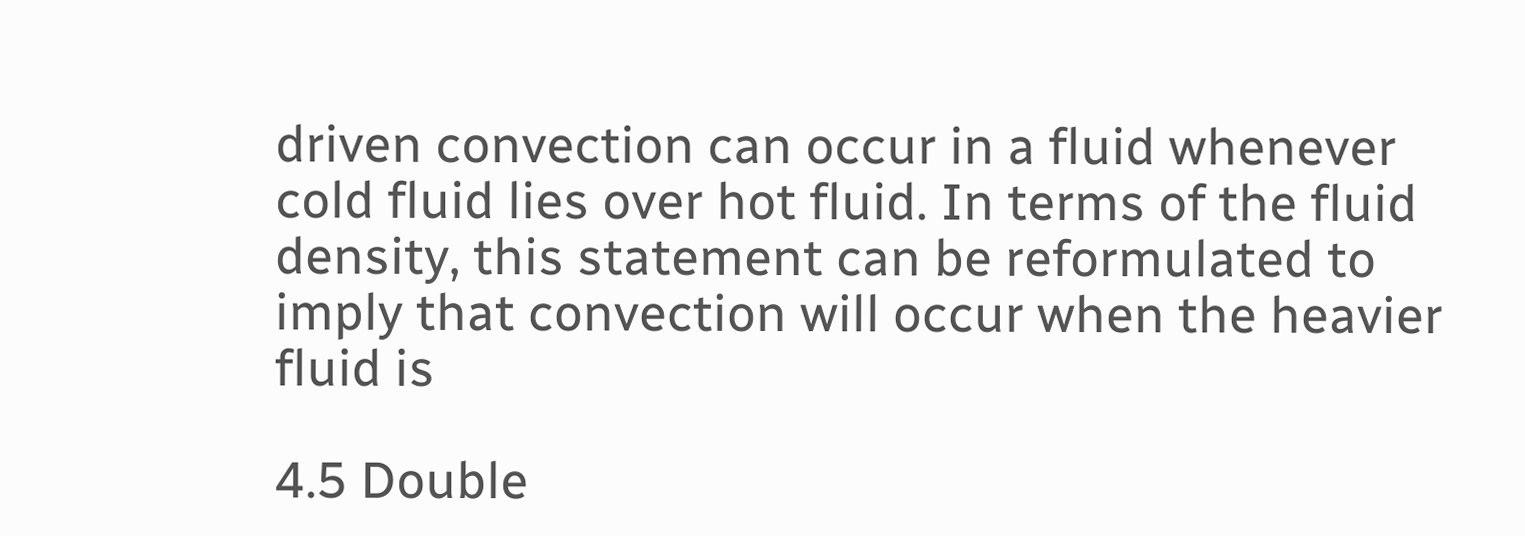driven convection can occur in a fluid whenever cold fluid lies over hot fluid. In terms of the fluid density, this statement can be reformulated to imply that convection will occur when the heavier fluid is

4.5 Double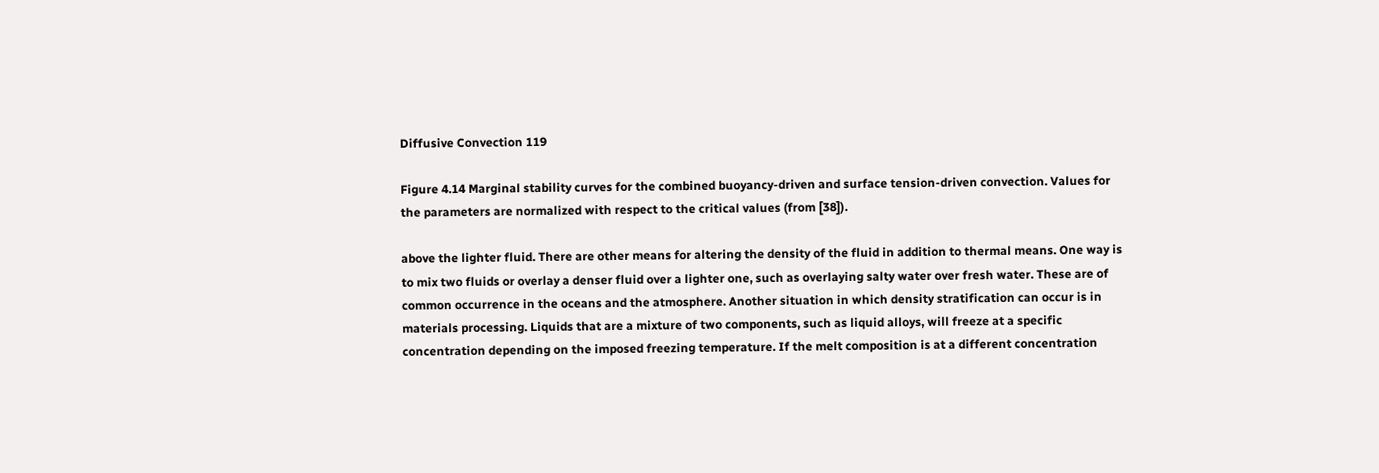Diffusive Convection 119

Figure 4.14 Marginal stability curves for the combined buoyancy-driven and surface tension-driven convection. Values for the parameters are normalized with respect to the critical values (from [38]).

above the lighter fluid. There are other means for altering the density of the fluid in addition to thermal means. One way is to mix two fluids or overlay a denser fluid over a lighter one, such as overlaying salty water over fresh water. These are of common occurrence in the oceans and the atmosphere. Another situation in which density stratification can occur is in materials processing. Liquids that are a mixture of two components, such as liquid alloys, will freeze at a specific concentration depending on the imposed freezing temperature. If the melt composition is at a different concentration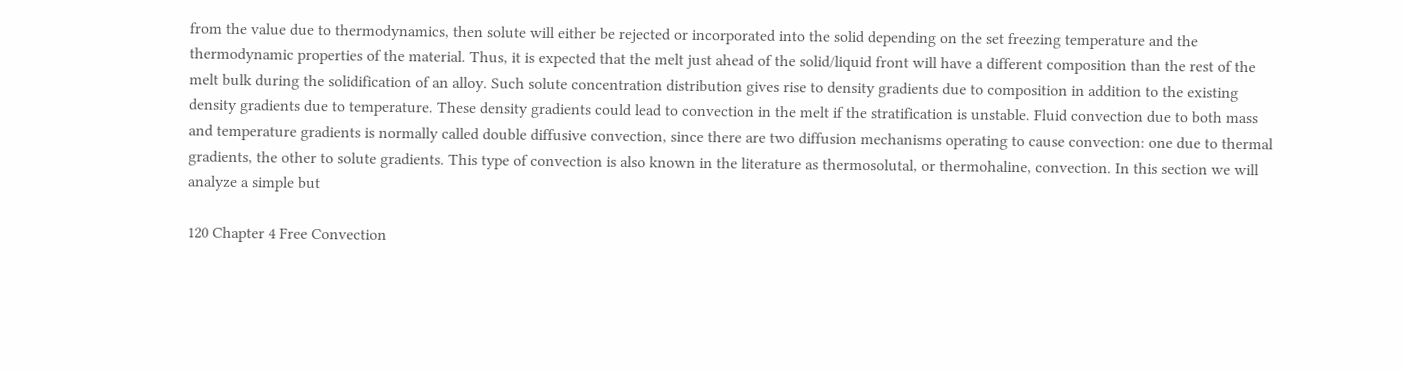from the value due to thermodynamics, then solute will either be rejected or incorporated into the solid depending on the set freezing temperature and the thermodynamic properties of the material. Thus, it is expected that the melt just ahead of the solid/liquid front will have a different composition than the rest of the melt bulk during the solidification of an alloy. Such solute concentration distribution gives rise to density gradients due to composition in addition to the existing density gradients due to temperature. These density gradients could lead to convection in the melt if the stratification is unstable. Fluid convection due to both mass and temperature gradients is normally called double diffusive convection, since there are two diffusion mechanisms operating to cause convection: one due to thermal gradients, the other to solute gradients. This type of convection is also known in the literature as thermosolutal, or thermohaline, convection. In this section we will analyze a simple but

120 Chapter 4 Free Convection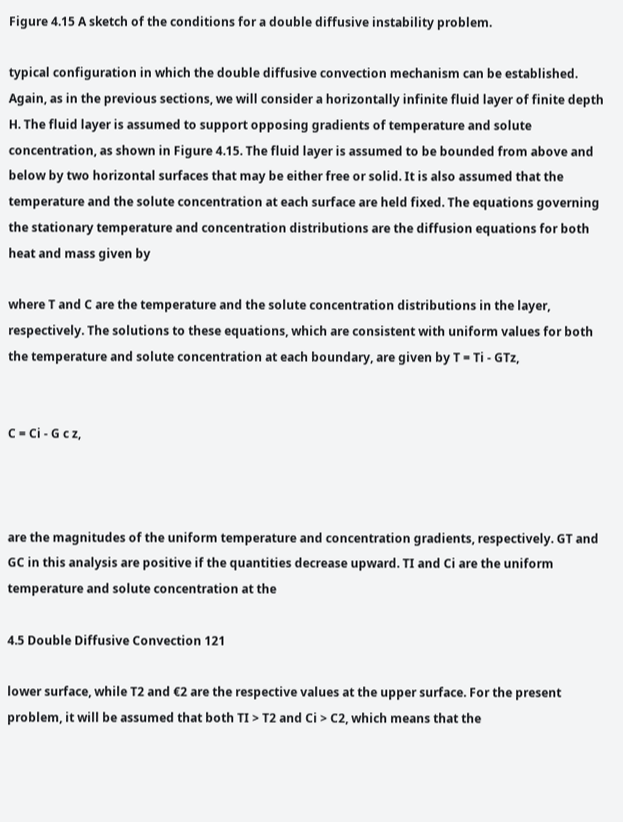Figure 4.15 A sketch of the conditions for a double diffusive instability problem.

typical configuration in which the double diffusive convection mechanism can be established. Again, as in the previous sections, we will consider a horizontally infinite fluid layer of finite depth H. The fluid layer is assumed to support opposing gradients of temperature and solute concentration, as shown in Figure 4.15. The fluid layer is assumed to be bounded from above and below by two horizontal surfaces that may be either free or solid. It is also assumed that the temperature and the solute concentration at each surface are held fixed. The equations governing the stationary temperature and concentration distributions are the diffusion equations for both heat and mass given by

where T and C are the temperature and the solute concentration distributions in the layer, respectively. The solutions to these equations, which are consistent with uniform values for both the temperature and solute concentration at each boundary, are given by T = Ti - GTz,


C = Ci - G c z,



are the magnitudes of the uniform temperature and concentration gradients, respectively. GT and GC in this analysis are positive if the quantities decrease upward. TI and Ci are the uniform temperature and solute concentration at the

4.5 Double Diffusive Convection 121

lower surface, while T2 and €2 are the respective values at the upper surface. For the present problem, it will be assumed that both TI > T2 and Ci > C2, which means that the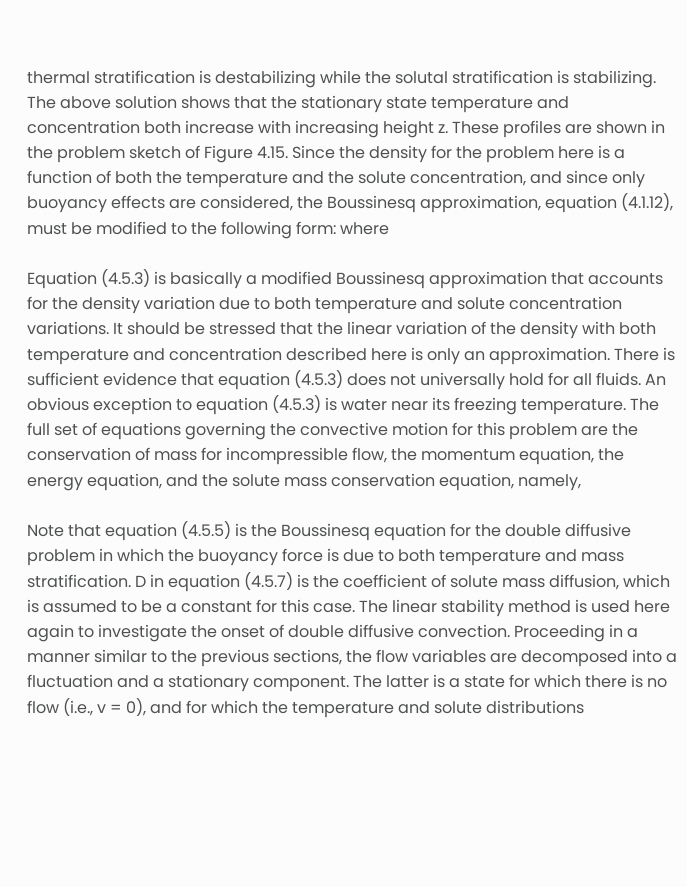thermal stratification is destabilizing while the solutal stratification is stabilizing. The above solution shows that the stationary state temperature and concentration both increase with increasing height z. These profiles are shown in the problem sketch of Figure 4.15. Since the density for the problem here is a function of both the temperature and the solute concentration, and since only buoyancy effects are considered, the Boussinesq approximation, equation (4.1.12), must be modified to the following form: where

Equation (4.5.3) is basically a modified Boussinesq approximation that accounts for the density variation due to both temperature and solute concentration variations. It should be stressed that the linear variation of the density with both temperature and concentration described here is only an approximation. There is sufficient evidence that equation (4.5.3) does not universally hold for all fluids. An obvious exception to equation (4.5.3) is water near its freezing temperature. The full set of equations governing the convective motion for this problem are the conservation of mass for incompressible flow, the momentum equation, the energy equation, and the solute mass conservation equation, namely,

Note that equation (4.5.5) is the Boussinesq equation for the double diffusive problem in which the buoyancy force is due to both temperature and mass stratification. D in equation (4.5.7) is the coefficient of solute mass diffusion, which is assumed to be a constant for this case. The linear stability method is used here again to investigate the onset of double diffusive convection. Proceeding in a manner similar to the previous sections, the flow variables are decomposed into a fluctuation and a stationary component. The latter is a state for which there is no flow (i.e., v = 0), and for which the temperature and solute distributions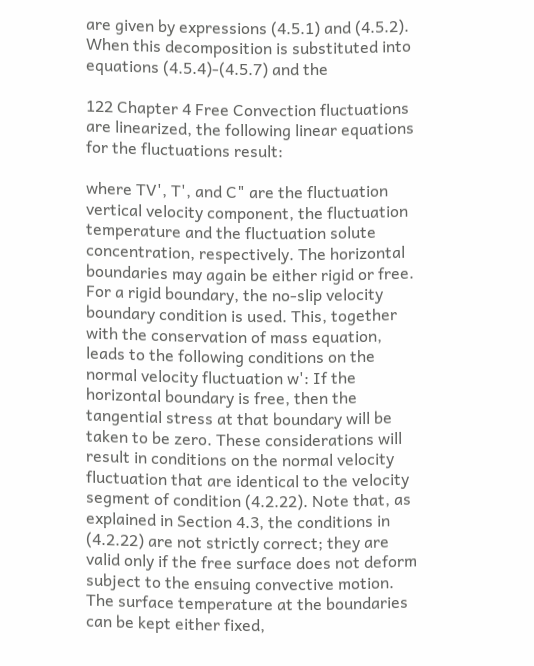are given by expressions (4.5.1) and (4.5.2). When this decomposition is substituted into equations (4.5.4)-(4.5.7) and the

122 Chapter 4 Free Convection fluctuations are linearized, the following linear equations for the fluctuations result:

where TV', T', and C" are the fluctuation vertical velocity component, the fluctuation temperature and the fluctuation solute concentration, respectively. The horizontal boundaries may again be either rigid or free. For a rigid boundary, the no-slip velocity boundary condition is used. This, together with the conservation of mass equation, leads to the following conditions on the normal velocity fluctuation w': If the horizontal boundary is free, then the tangential stress at that boundary will be taken to be zero. These considerations will result in conditions on the normal velocity fluctuation that are identical to the velocity segment of condition (4.2.22). Note that, as explained in Section 4.3, the conditions in (4.2.22) are not strictly correct; they are valid only if the free surface does not deform subject to the ensuing convective motion. The surface temperature at the boundaries can be kept either fixed,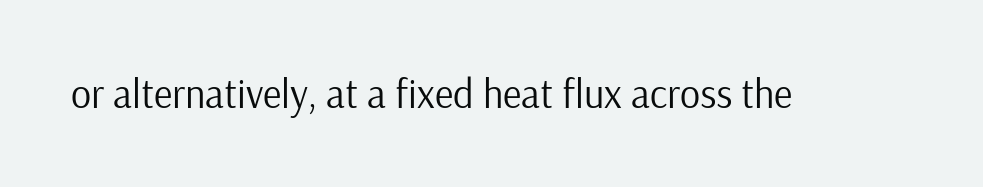or alternatively, at a fixed heat flux across the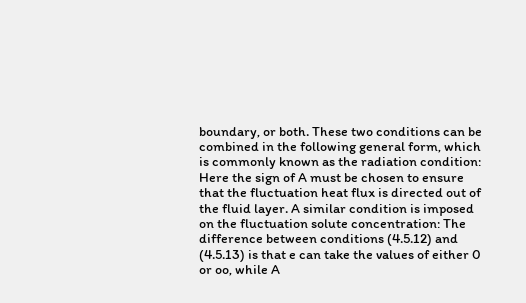boundary, or both. These two conditions can be combined in the following general form, which is commonly known as the radiation condition: Here the sign of A must be chosen to ensure that the fluctuation heat flux is directed out of the fluid layer. A similar condition is imposed on the fluctuation solute concentration: The difference between conditions (4.5.12) and (4.5.13) is that e can take the values of either 0 or oo, while A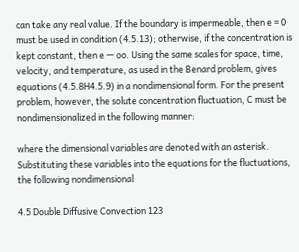can take any real value. If the boundary is impermeable, then e = 0 must be used in condition (4.5.13); otherwise, if the concentration is kept constant, then e — oo. Using the same scales for space, time, velocity, and temperature, as used in the Benard problem, gives equations (4.5.8H4.5.9) in a nondimensional form. For the present problem, however, the solute concentration fluctuation, C must be nondimensionalized in the following manner:

where the dimensional variables are denoted with an asterisk. Substituting these variables into the equations for the fluctuations, the following nondimensional

4.5 Double Diffusive Convection 123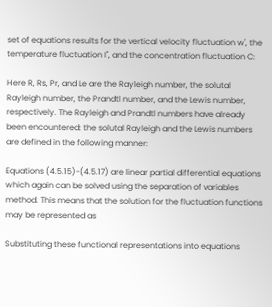set of equations results for the vertical velocity fluctuation w', the temperature fluctuation I", and the concentration fluctuation C:

Here R, Rs, Pr, and Le are the Rayleigh number, the solutal Rayleigh number, the Prandtl number, and the Lewis number, respectively. The Rayleigh and Prandtl numbers have already been encountered: the solutal Rayleigh and the Lewis numbers are defined in the following manner:

Equations (4.5.15)-(4.5.17) are linear partial differential equations which again can be solved using the separation of variables method. This means that the solution for the fluctuation functions may be represented as

Substituting these functional representations into equations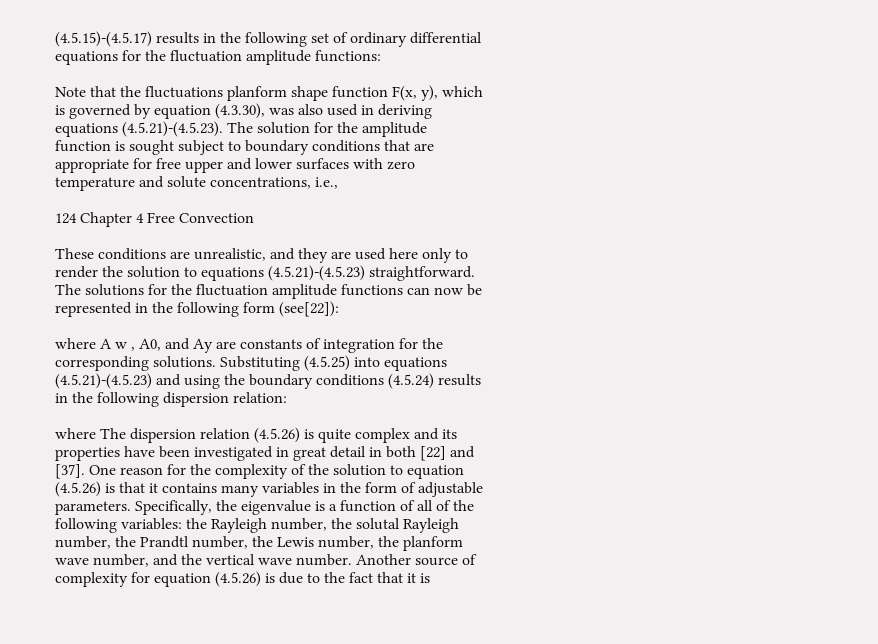(4.5.15)-(4.5.17) results in the following set of ordinary differential equations for the fluctuation amplitude functions:

Note that the fluctuations planform shape function F(x, y), which is governed by equation (4.3.30), was also used in deriving equations (4.5.21)-(4.5.23). The solution for the amplitude function is sought subject to boundary conditions that are appropriate for free upper and lower surfaces with zero temperature and solute concentrations, i.e.,

124 Chapter 4 Free Convection

These conditions are unrealistic, and they are used here only to render the solution to equations (4.5.21)-(4.5.23) straightforward. The solutions for the fluctuation amplitude functions can now be represented in the following form (see[22]):

where A w , A0, and Ay are constants of integration for the corresponding solutions. Substituting (4.5.25) into equations (4.5.21)-(4.5.23) and using the boundary conditions (4.5.24) results in the following dispersion relation:

where The dispersion relation (4.5.26) is quite complex and its properties have been investigated in great detail in both [22] and [37]. One reason for the complexity of the solution to equation (4.5.26) is that it contains many variables in the form of adjustable parameters. Specifically, the eigenvalue is a function of all of the following variables: the Rayleigh number, the solutal Rayleigh number, the Prandtl number, the Lewis number, the planform wave number, and the vertical wave number. Another source of complexity for equation (4.5.26) is due to the fact that it is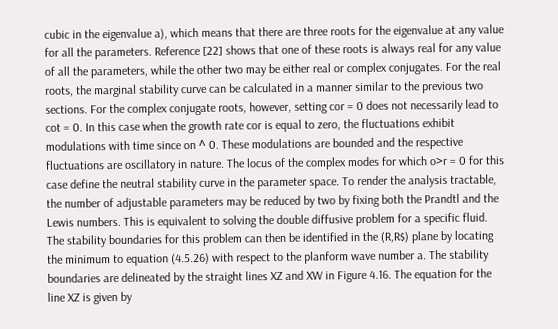cubic in the eigenvalue a), which means that there are three roots for the eigenvalue at any value for all the parameters. Reference [22] shows that one of these roots is always real for any value of all the parameters, while the other two may be either real or complex conjugates. For the real roots, the marginal stability curve can be calculated in a manner similar to the previous two sections. For the complex conjugate roots, however, setting cor = 0 does not necessarily lead to cot = 0. In this case when the growth rate cor is equal to zero, the fluctuations exhibit modulations with time since on ^ 0. These modulations are bounded and the respective fluctuations are oscillatory in nature. The locus of the complex modes for which o>r = 0 for this case define the neutral stability curve in the parameter space. To render the analysis tractable, the number of adjustable parameters may be reduced by two by fixing both the Prandtl and the Lewis numbers. This is equivalent to solving the double diffusive problem for a specific fluid. The stability boundaries for this problem can then be identified in the (R,R$) plane by locating the minimum to equation (4.5.26) with respect to the planform wave number a. The stability boundaries are delineated by the straight lines XZ and XW in Figure 4.16. The equation for the line XZ is given by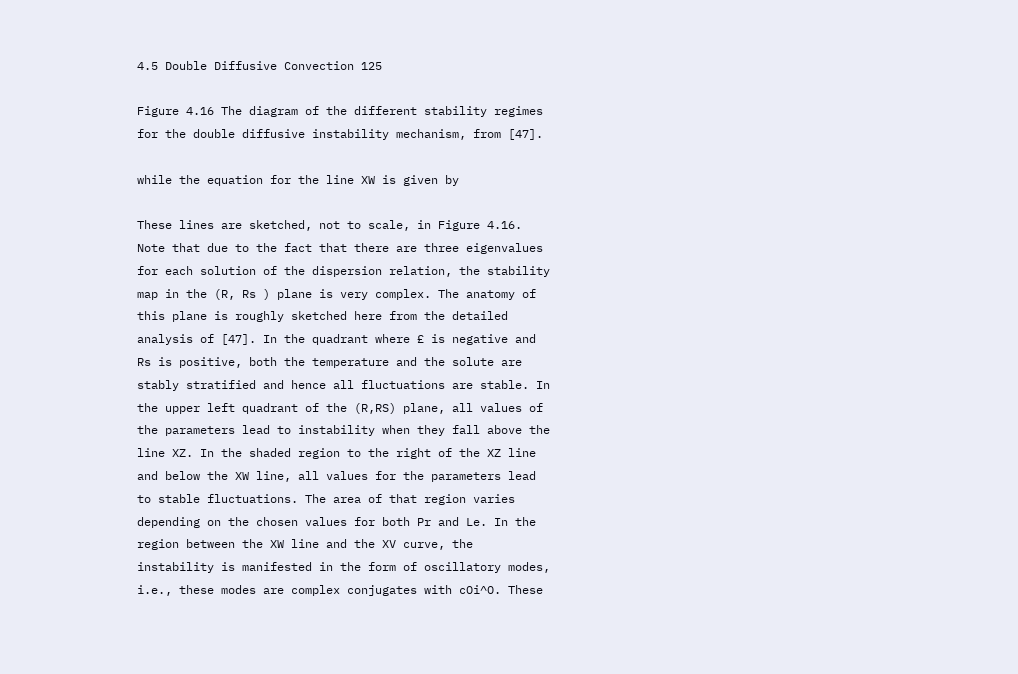4.5 Double Diffusive Convection 125

Figure 4.16 The diagram of the different stability regimes for the double diffusive instability mechanism, from [47].

while the equation for the line XW is given by

These lines are sketched, not to scale, in Figure 4.16. Note that due to the fact that there are three eigenvalues for each solution of the dispersion relation, the stability map in the (R, Rs ) plane is very complex. The anatomy of this plane is roughly sketched here from the detailed analysis of [47]. In the quadrant where £ is negative and Rs is positive, both the temperature and the solute are stably stratified and hence all fluctuations are stable. In the upper left quadrant of the (R,RS) plane, all values of the parameters lead to instability when they fall above the line XZ. In the shaded region to the right of the XZ line and below the XW line, all values for the parameters lead to stable fluctuations. The area of that region varies depending on the chosen values for both Pr and Le. In the region between the XW line and the XV curve, the instability is manifested in the form of oscillatory modes, i.e., these modes are complex conjugates with cOi^O. These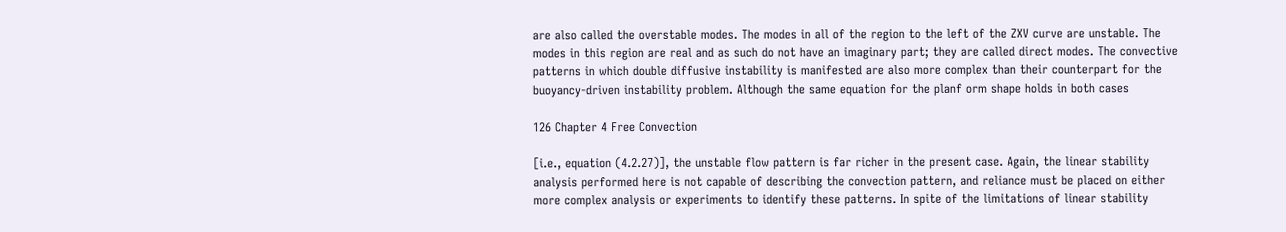are also called the overstable modes. The modes in all of the region to the left of the ZXV curve are unstable. The modes in this region are real and as such do not have an imaginary part; they are called direct modes. The convective patterns in which double diffusive instability is manifested are also more complex than their counterpart for the buoyancy-driven instability problem. Although the same equation for the planf orm shape holds in both cases

126 Chapter 4 Free Convection

[i.e., equation (4.2.27)], the unstable flow pattern is far richer in the present case. Again, the linear stability analysis performed here is not capable of describing the convection pattern, and reliance must be placed on either more complex analysis or experiments to identify these patterns. In spite of the limitations of linear stability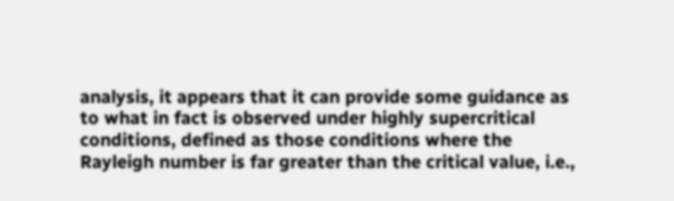analysis, it appears that it can provide some guidance as to what in fact is observed under highly supercritical conditions, defined as those conditions where the Rayleigh number is far greater than the critical value, i.e.,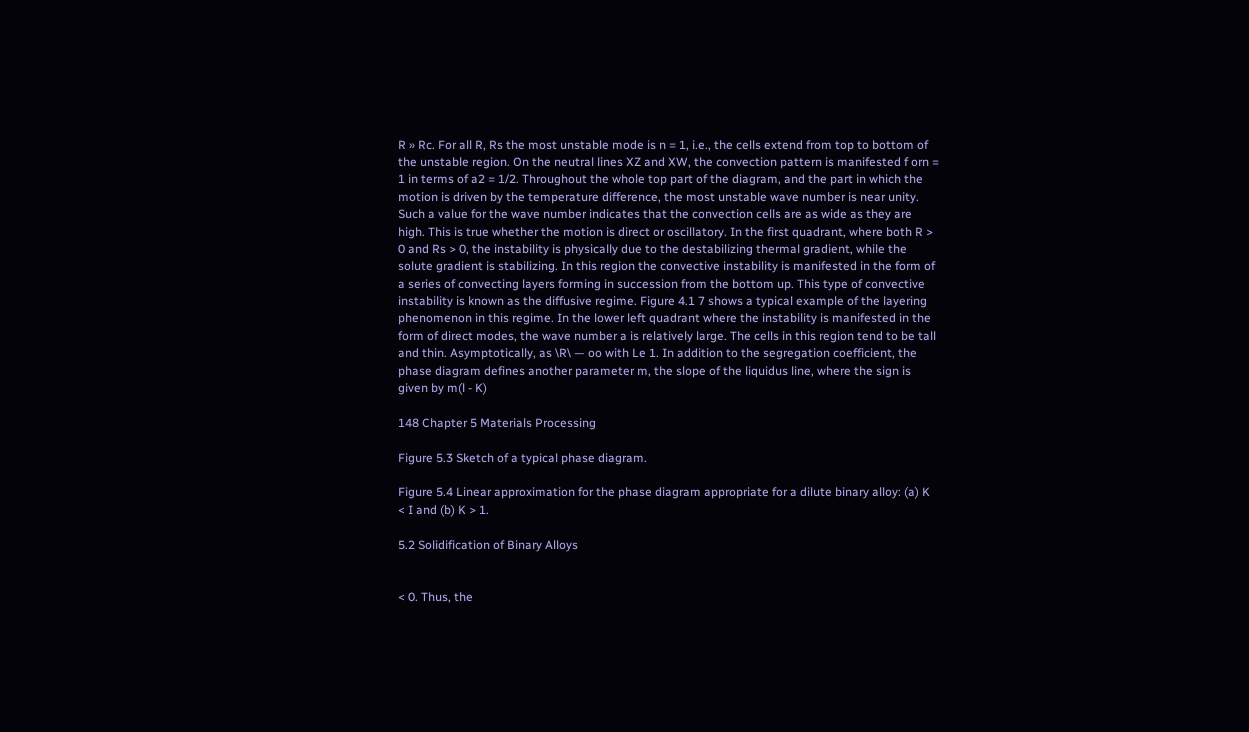R » Rc. For all R, Rs the most unstable mode is n = 1, i.e., the cells extend from top to bottom of the unstable region. On the neutral lines XZ and XW, the convection pattern is manifested f orn = 1 in terms of a2 = 1/2. Throughout the whole top part of the diagram, and the part in which the motion is driven by the temperature difference, the most unstable wave number is near unity. Such a value for the wave number indicates that the convection cells are as wide as they are high. This is true whether the motion is direct or oscillatory. In the first quadrant, where both R > 0 and Rs > 0, the instability is physically due to the destabilizing thermal gradient, while the solute gradient is stabilizing. In this region the convective instability is manifested in the form of a series of convecting layers forming in succession from the bottom up. This type of convective instability is known as the diffusive regime. Figure 4.1 7 shows a typical example of the layering phenomenon in this regime. In the lower left quadrant where the instability is manifested in the form of direct modes, the wave number a is relatively large. The cells in this region tend to be tall and thin. Asymptotically, as \R\ — oo with Le 1. In addition to the segregation coefficient, the phase diagram defines another parameter m, the slope of the liquidus line, where the sign is given by m(l - K)

148 Chapter 5 Materials Processing

Figure 5.3 Sketch of a typical phase diagram.

Figure 5.4 Linear approximation for the phase diagram appropriate for a dilute binary alloy: (a) K < I and (b) K > 1.

5.2 Solidification of Binary Alloys


< 0. Thus, the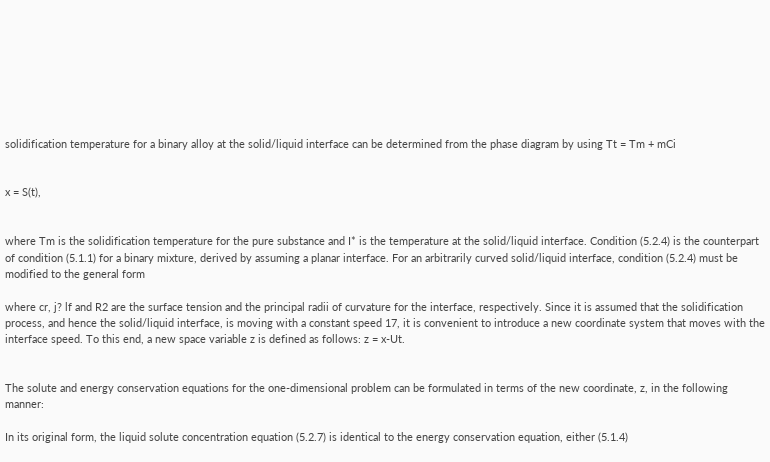solidification temperature for a binary alloy at the solid/liquid interface can be determined from the phase diagram by using Tt = Tm + mCi


x = S(t),


where Tm is the solidification temperature for the pure substance and I* is the temperature at the solid/liquid interface. Condition (5.2.4) is the counterpart of condition (5.1.1) for a binary mixture, derived by assuming a planar interface. For an arbitrarily curved solid/liquid interface, condition (5.2.4) must be modified to the general form

where cr, j? lf and R2 are the surface tension and the principal radii of curvature for the interface, respectively. Since it is assumed that the solidification process, and hence the solid/liquid interface, is moving with a constant speed 17, it is convenient to introduce a new coordinate system that moves with the interface speed. To this end, a new space variable z is defined as follows: z = x-Ut.


The solute and energy conservation equations for the one-dimensional problem can be formulated in terms of the new coordinate, z, in the following manner:

In its original form, the liquid solute concentration equation (5.2.7) is identical to the energy conservation equation, either (5.1.4)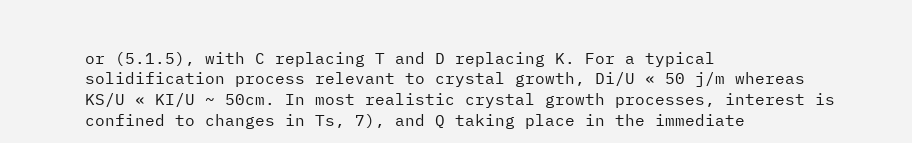or (5.1.5), with C replacing T and D replacing K. For a typical solidification process relevant to crystal growth, Di/U « 50 j/m whereas KS/U « KI/U ~ 50cm. In most realistic crystal growth processes, interest is confined to changes in Ts, 7), and Q taking place in the immediate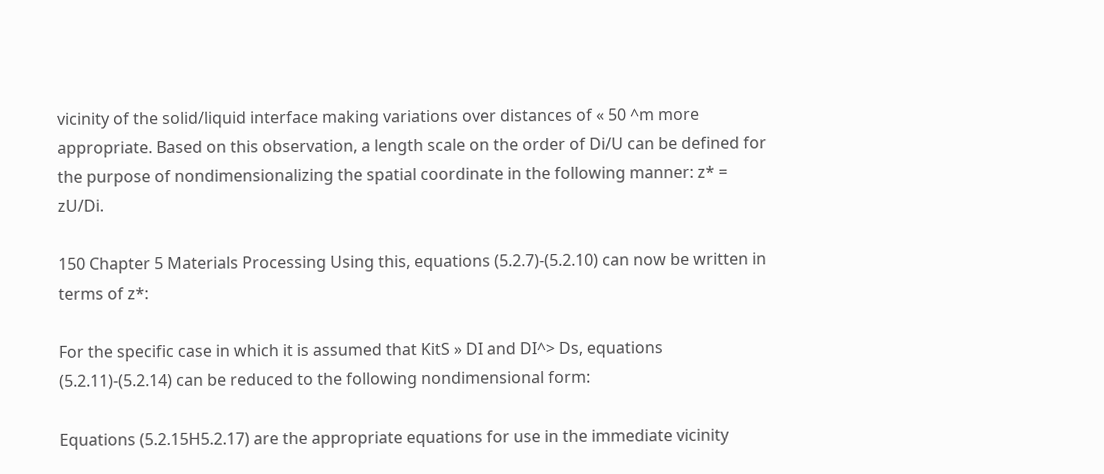vicinity of the solid/liquid interface making variations over distances of « 50 ^m more appropriate. Based on this observation, a length scale on the order of Di/U can be defined for the purpose of nondimensionalizing the spatial coordinate in the following manner: z* = zU/Di.

150 Chapter 5 Materials Processing Using this, equations (5.2.7)-(5.2.10) can now be written in terms of z*:

For the specific case in which it is assumed that KitS » DI and DI^> Ds, equations (5.2.11)-(5.2.14) can be reduced to the following nondimensional form:

Equations (5.2.15H5.2.17) are the appropriate equations for use in the immediate vicinity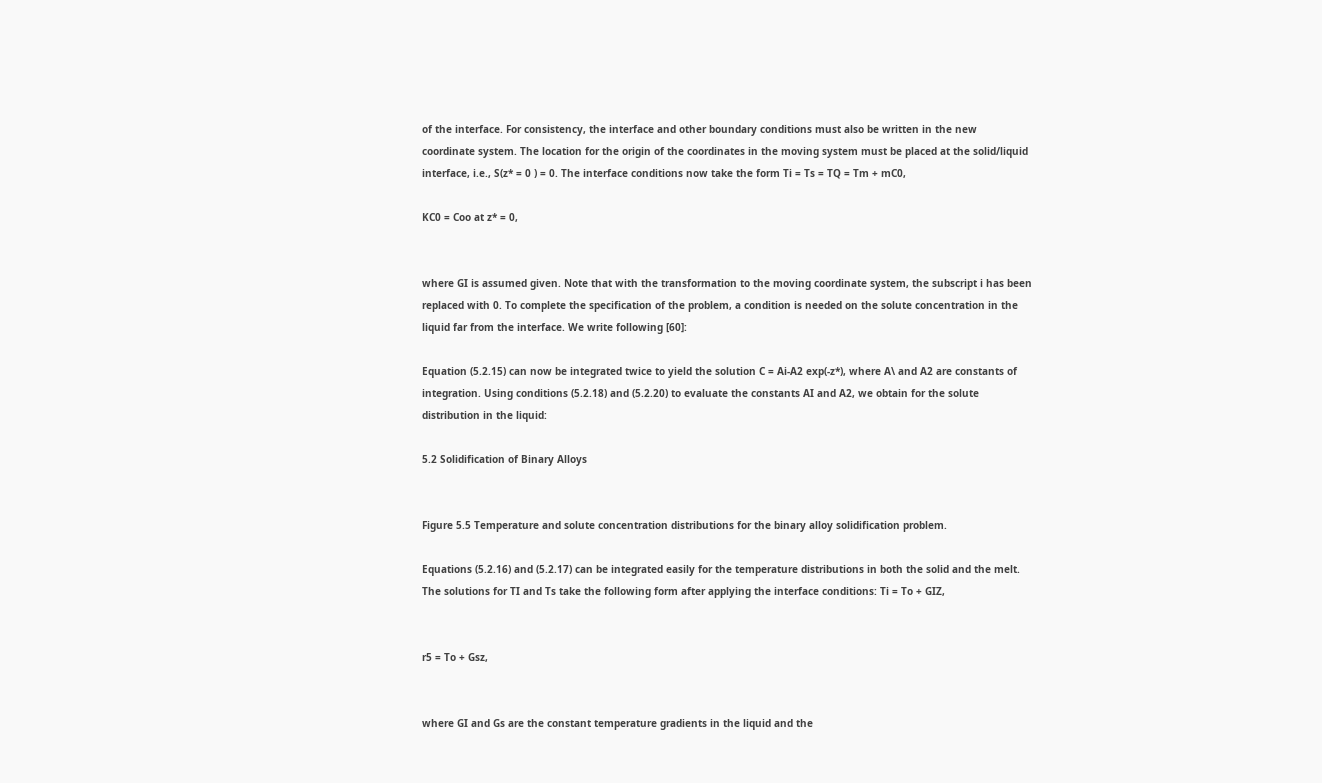of the interface. For consistency, the interface and other boundary conditions must also be written in the new coordinate system. The location for the origin of the coordinates in the moving system must be placed at the solid/liquid interface, i.e., S(z* = 0 ) = 0. The interface conditions now take the form Ti = Ts = TQ = Tm + mC0,

KC0 = Coo at z* = 0,


where GI is assumed given. Note that with the transformation to the moving coordinate system, the subscript i has been replaced with 0. To complete the specification of the problem, a condition is needed on the solute concentration in the liquid far from the interface. We write following [60]:

Equation (5.2.15) can now be integrated twice to yield the solution C = Ai-A2 exp(-z*), where A\ and A2 are constants of integration. Using conditions (5.2.18) and (5.2.20) to evaluate the constants AI and A2, we obtain for the solute distribution in the liquid:

5.2 Solidification of Binary Alloys


Figure 5.5 Temperature and solute concentration distributions for the binary alloy solidification problem.

Equations (5.2.16) and (5.2.17) can be integrated easily for the temperature distributions in both the solid and the melt. The solutions for TI and Ts take the following form after applying the interface conditions: Ti = To + GIZ,


r5 = To + Gsz,


where GI and Gs are the constant temperature gradients in the liquid and the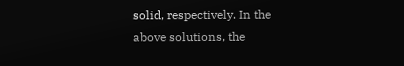solid, respectively. In the above solutions, the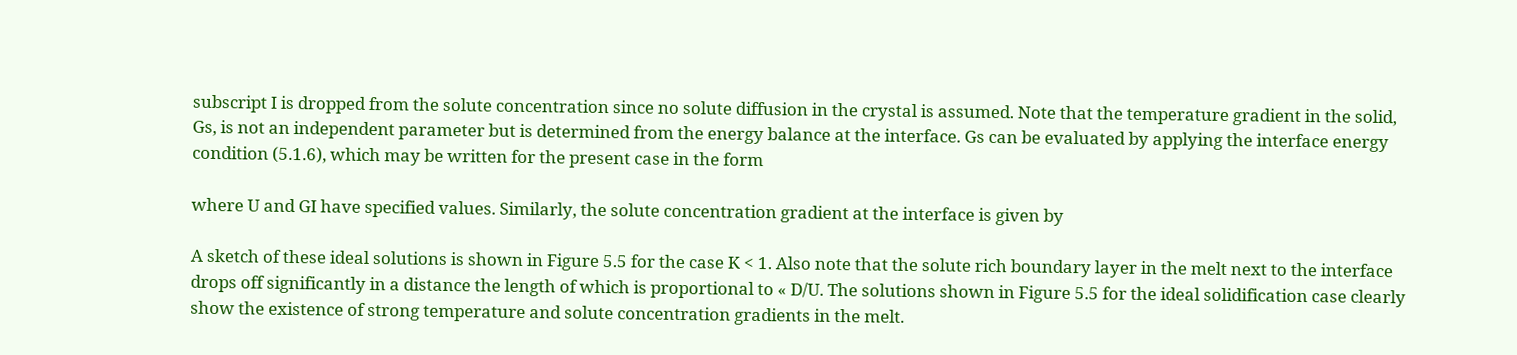subscript I is dropped from the solute concentration since no solute diffusion in the crystal is assumed. Note that the temperature gradient in the solid, Gs, is not an independent parameter but is determined from the energy balance at the interface. Gs can be evaluated by applying the interface energy condition (5.1.6), which may be written for the present case in the form

where U and GI have specified values. Similarly, the solute concentration gradient at the interface is given by

A sketch of these ideal solutions is shown in Figure 5.5 for the case K < 1. Also note that the solute rich boundary layer in the melt next to the interface drops off significantly in a distance the length of which is proportional to « D/U. The solutions shown in Figure 5.5 for the ideal solidification case clearly show the existence of strong temperature and solute concentration gradients in the melt.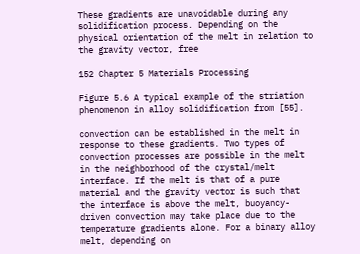These gradients are unavoidable during any solidification process. Depending on the physical orientation of the melt in relation to the gravity vector, free

152 Chapter 5 Materials Processing

Figure 5.6 A typical example of the striation phenomenon in alloy solidification from [55].

convection can be established in the melt in response to these gradients. Two types of convection processes are possible in the melt in the neighborhood of the crystal/melt interface. If the melt is that of a pure material and the gravity vector is such that the interface is above the melt, buoyancy-driven convection may take place due to the temperature gradients alone. For a binary alloy melt, depending on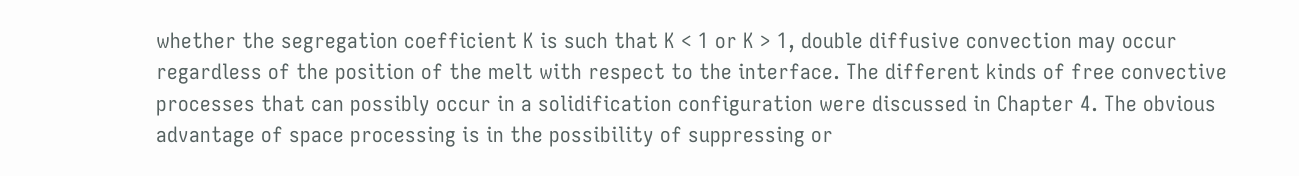whether the segregation coefficient K is such that K < 1 or K > 1, double diffusive convection may occur regardless of the position of the melt with respect to the interface. The different kinds of free convective processes that can possibly occur in a solidification configuration were discussed in Chapter 4. The obvious advantage of space processing is in the possibility of suppressing or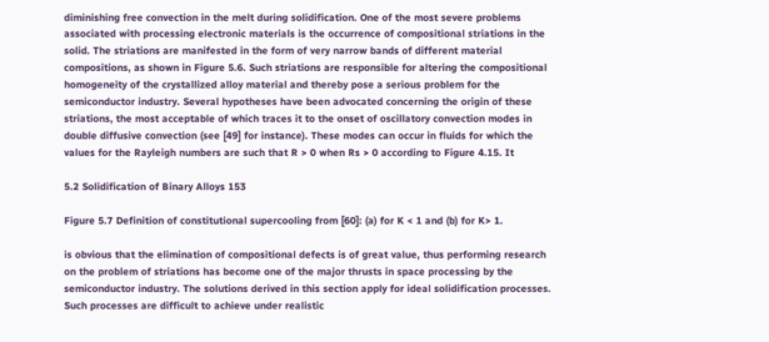diminishing free convection in the melt during solidification. One of the most severe problems associated with processing electronic materials is the occurrence of compositional striations in the solid. The striations are manifested in the form of very narrow bands of different material compositions, as shown in Figure 5.6. Such striations are responsible for altering the compositional homogeneity of the crystallized alloy material and thereby pose a serious problem for the semiconductor industry. Several hypotheses have been advocated concerning the origin of these striations, the most acceptable of which traces it to the onset of oscillatory convection modes in double diffusive convection (see [49] for instance). These modes can occur in fluids for which the values for the Rayleigh numbers are such that R > 0 when Rs > 0 according to Figure 4.15. It

5.2 Solidification of Binary Alloys 153

Figure 5.7 Definition of constitutional supercooling from [60]: (a) for K < 1 and (b) for K> 1.

is obvious that the elimination of compositional defects is of great value, thus performing research on the problem of striations has become one of the major thrusts in space processing by the semiconductor industry. The solutions derived in this section apply for ideal solidification processes. Such processes are difficult to achieve under realistic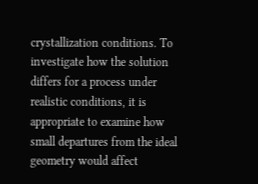crystallization conditions. To investigate how the solution differs for a process under realistic conditions, it is appropriate to examine how small departures from the ideal geometry would affect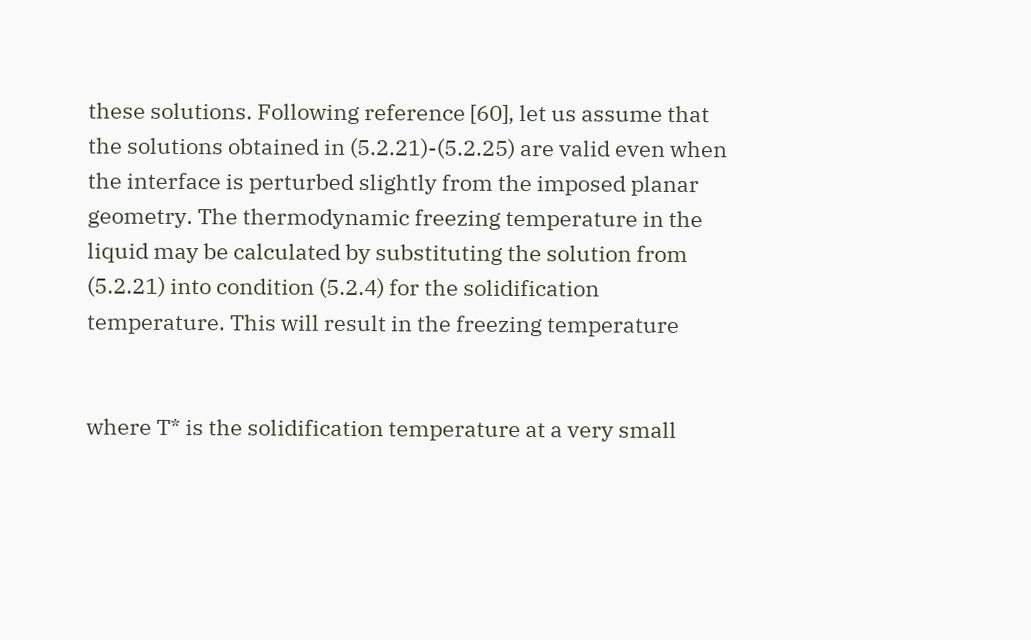these solutions. Following reference [60], let us assume that the solutions obtained in (5.2.21)-(5.2.25) are valid even when the interface is perturbed slightly from the imposed planar geometry. The thermodynamic freezing temperature in the liquid may be calculated by substituting the solution from (5.2.21) into condition (5.2.4) for the solidification temperature. This will result in the freezing temperature


where T* is the solidification temperature at a very small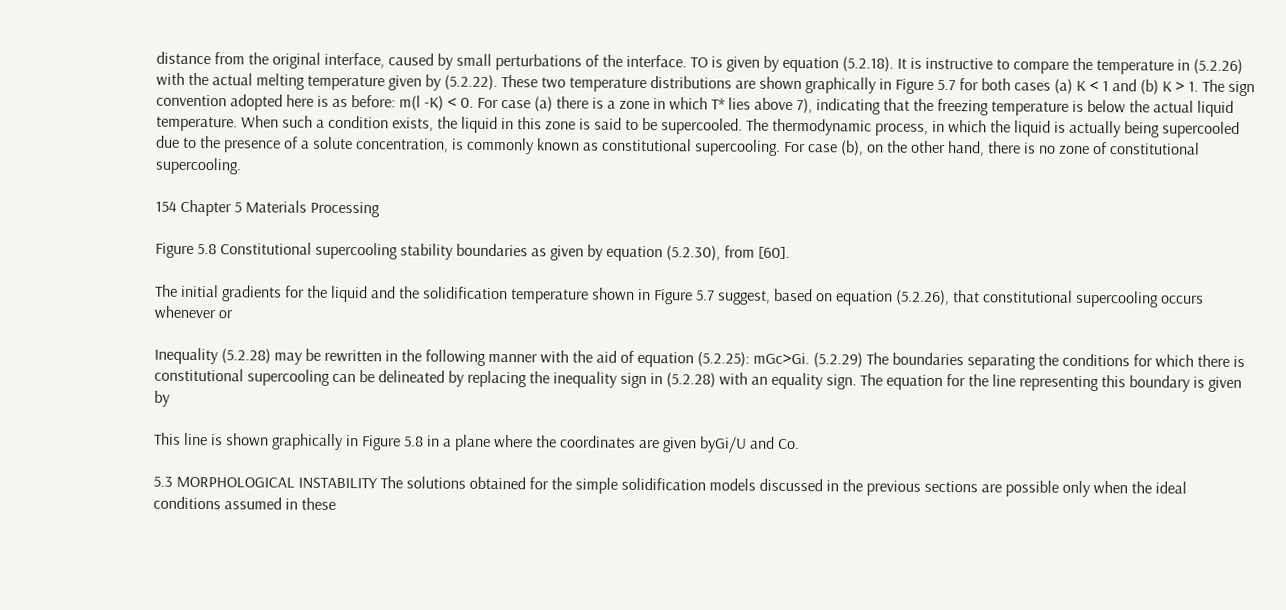distance from the original interface, caused by small perturbations of the interface. TO is given by equation (5.2.18). It is instructive to compare the temperature in (5.2.26) with the actual melting temperature given by (5.2.22). These two temperature distributions are shown graphically in Figure 5.7 for both cases (a) K < 1 and (b) K > 1. The sign convention adopted here is as before: m(l -K) < 0. For case (a) there is a zone in which T* lies above 7), indicating that the freezing temperature is below the actual liquid temperature. When such a condition exists, the liquid in this zone is said to be supercooled. The thermodynamic process, in which the liquid is actually being supercooled due to the presence of a solute concentration, is commonly known as constitutional supercooling. For case (b), on the other hand, there is no zone of constitutional supercooling.

154 Chapter 5 Materials Processing

Figure 5.8 Constitutional supercooling stability boundaries as given by equation (5.2.30), from [60].

The initial gradients for the liquid and the solidification temperature shown in Figure 5.7 suggest, based on equation (5.2.26), that constitutional supercooling occurs whenever or

Inequality (5.2.28) may be rewritten in the following manner with the aid of equation (5.2.25): mGc>Gi. (5.2.29) The boundaries separating the conditions for which there is constitutional supercooling can be delineated by replacing the inequality sign in (5.2.28) with an equality sign. The equation for the line representing this boundary is given by

This line is shown graphically in Figure 5.8 in a plane where the coordinates are given byGi/U and Co.

5.3 MORPHOLOGICAL INSTABILITY The solutions obtained for the simple solidification models discussed in the previous sections are possible only when the ideal conditions assumed in these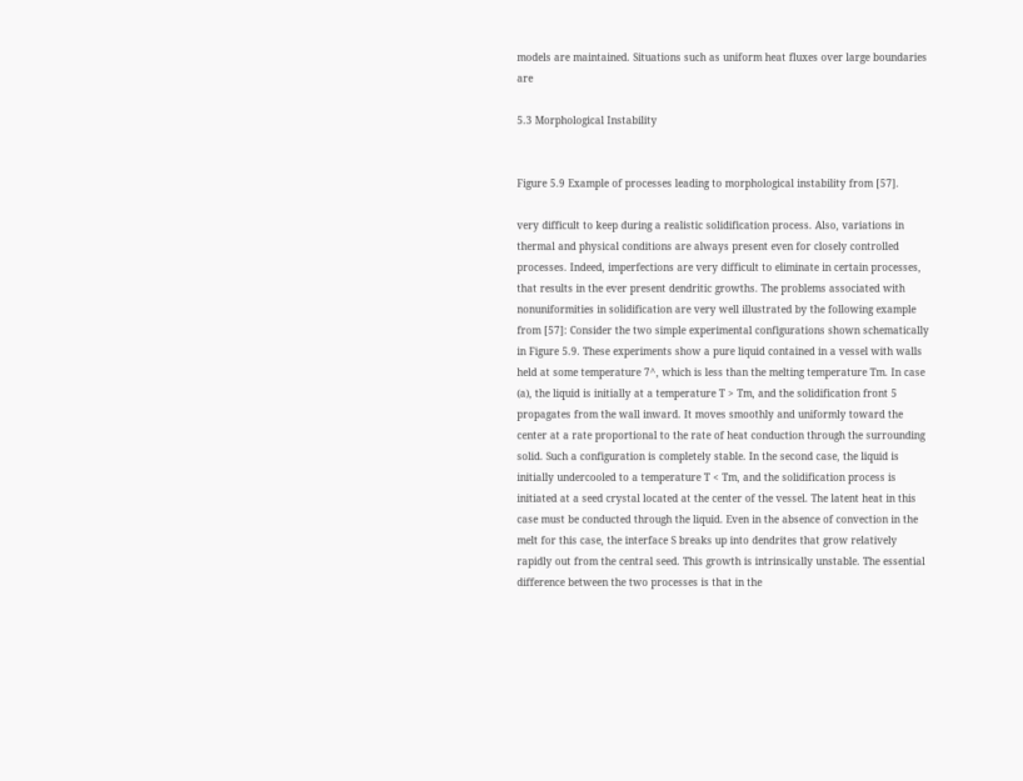models are maintained. Situations such as uniform heat fluxes over large boundaries are

5.3 Morphological Instability


Figure 5.9 Example of processes leading to morphological instability from [57].

very difficult to keep during a realistic solidification process. Also, variations in thermal and physical conditions are always present even for closely controlled processes. Indeed, imperfections are very difficult to eliminate in certain processes, that results in the ever present dendritic growths. The problems associated with nonuniformities in solidification are very well illustrated by the following example from [57]: Consider the two simple experimental configurations shown schematically in Figure 5.9. These experiments show a pure liquid contained in a vessel with walls held at some temperature 7^, which is less than the melting temperature Tm. In case (a), the liquid is initially at a temperature T > Tm, and the solidification front 5 propagates from the wall inward. It moves smoothly and uniformly toward the center at a rate proportional to the rate of heat conduction through the surrounding solid. Such a configuration is completely stable. In the second case, the liquid is initially undercooled to a temperature T < Tm, and the solidification process is initiated at a seed crystal located at the center of the vessel. The latent heat in this case must be conducted through the liquid. Even in the absence of convection in the melt for this case, the interface S breaks up into dendrites that grow relatively rapidly out from the central seed. This growth is intrinsically unstable. The essential difference between the two processes is that in the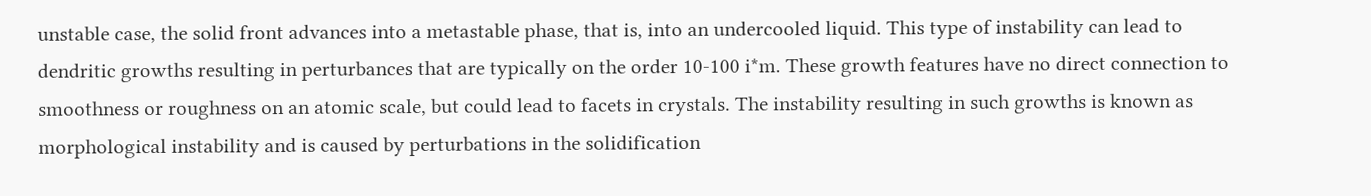unstable case, the solid front advances into a metastable phase, that is, into an undercooled liquid. This type of instability can lead to dendritic growths resulting in perturbances that are typically on the order 10-100 i*m. These growth features have no direct connection to smoothness or roughness on an atomic scale, but could lead to facets in crystals. The instability resulting in such growths is known as morphological instability and is caused by perturbations in the solidification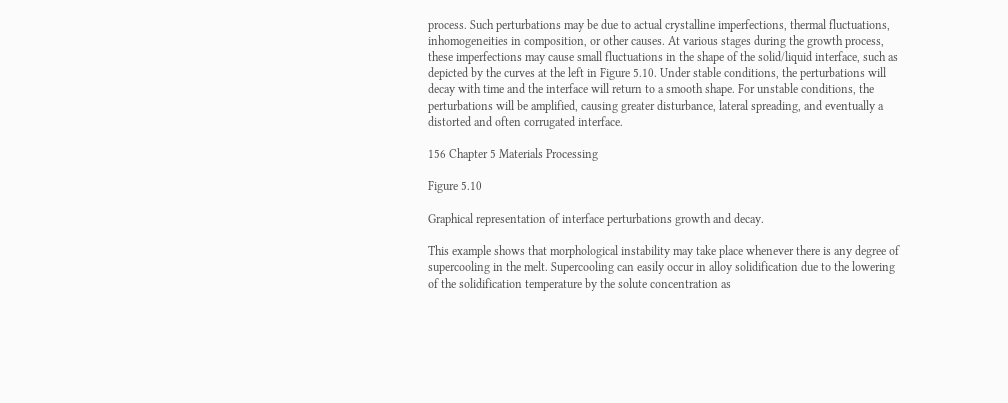process. Such perturbations may be due to actual crystalline imperfections, thermal fluctuations, inhomogeneities in composition, or other causes. At various stages during the growth process, these imperfections may cause small fluctuations in the shape of the solid/liquid interface, such as depicted by the curves at the left in Figure 5.10. Under stable conditions, the perturbations will decay with time and the interface will return to a smooth shape. For unstable conditions, the perturbations will be amplified, causing greater disturbance, lateral spreading, and eventually a distorted and often corrugated interface.

156 Chapter 5 Materials Processing

Figure 5.10

Graphical representation of interface perturbations growth and decay.

This example shows that morphological instability may take place whenever there is any degree of supercooling in the melt. Supercooling can easily occur in alloy solidification due to the lowering of the solidification temperature by the solute concentration as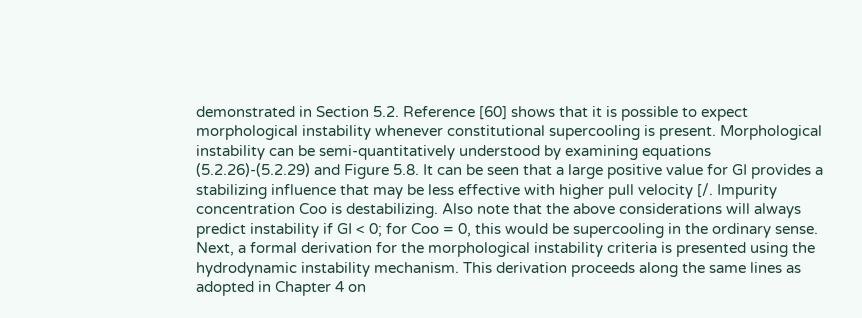demonstrated in Section 5.2. Reference [60] shows that it is possible to expect morphological instability whenever constitutional supercooling is present. Morphological instability can be semi-quantitatively understood by examining equations (5.2.26)-(5.2.29) and Figure 5.8. It can be seen that a large positive value for GI provides a stabilizing influence that may be less effective with higher pull velocity [/. Impurity concentration Coo is destabilizing. Also note that the above considerations will always predict instability if GI < 0; for Coo = 0, this would be supercooling in the ordinary sense. Next, a formal derivation for the morphological instability criteria is presented using the hydrodynamic instability mechanism. This derivation proceeds along the same lines as adopted in Chapter 4 on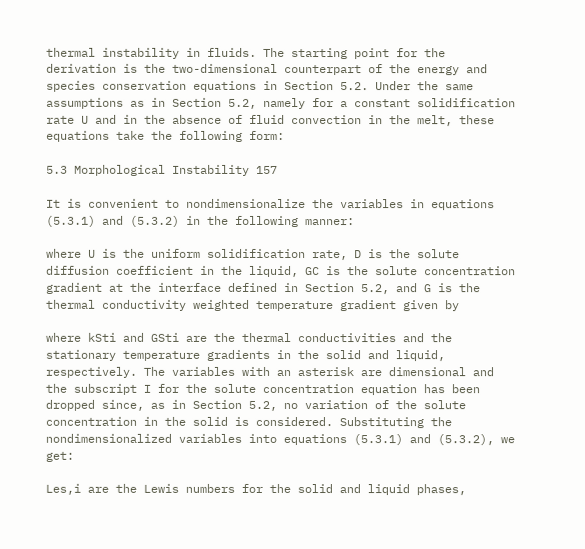thermal instability in fluids. The starting point for the derivation is the two-dimensional counterpart of the energy and species conservation equations in Section 5.2. Under the same assumptions as in Section 5.2, namely for a constant solidification rate U and in the absence of fluid convection in the melt, these equations take the following form:

5.3 Morphological Instability 157

It is convenient to nondimensionalize the variables in equations (5.3.1) and (5.3.2) in the following manner:

where U is the uniform solidification rate, D is the solute diffusion coefficient in the liquid, GC is the solute concentration gradient at the interface defined in Section 5.2, and G is the thermal conductivity weighted temperature gradient given by

where kSti and GSti are the thermal conductivities and the stationary temperature gradients in the solid and liquid, respectively. The variables with an asterisk are dimensional and the subscript I for the solute concentration equation has been dropped since, as in Section 5.2, no variation of the solute concentration in the solid is considered. Substituting the nondimensionalized variables into equations (5.3.1) and (5.3.2), we get:

Les,i are the Lewis numbers for the solid and liquid phases,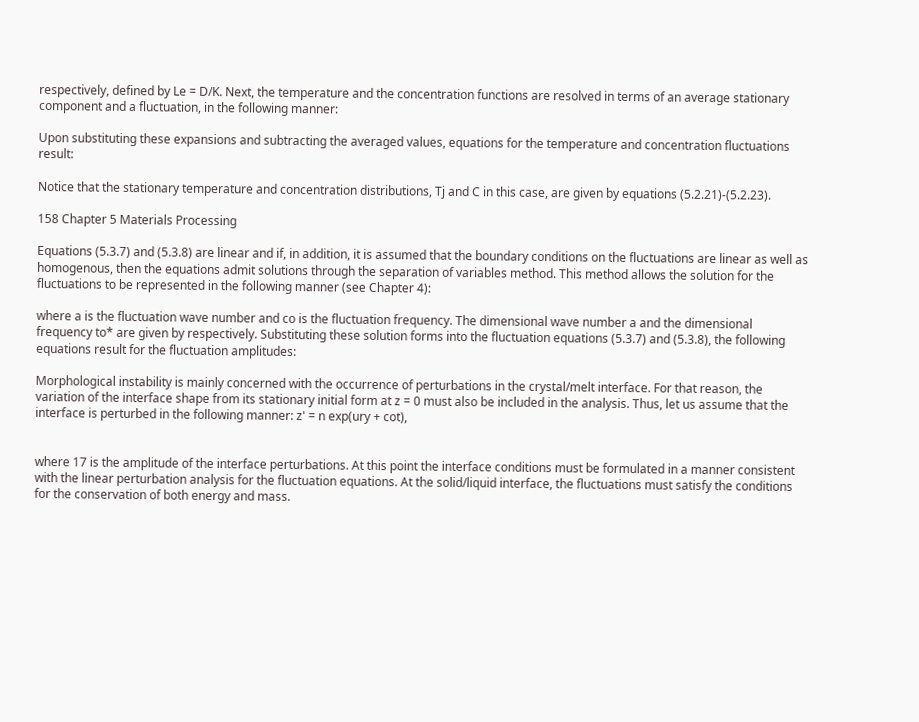respectively, defined by Le = D/K. Next, the temperature and the concentration functions are resolved in terms of an average stationary component and a fluctuation, in the following manner:

Upon substituting these expansions and subtracting the averaged values, equations for the temperature and concentration fluctuations result:

Notice that the stationary temperature and concentration distributions, Tj and C in this case, are given by equations (5.2.21)-(5.2.23).

158 Chapter 5 Materials Processing

Equations (5.3.7) and (5.3.8) are linear and if, in addition, it is assumed that the boundary conditions on the fluctuations are linear as well as homogenous, then the equations admit solutions through the separation of variables method. This method allows the solution for the fluctuations to be represented in the following manner (see Chapter 4):

where a is the fluctuation wave number and co is the fluctuation frequency. The dimensional wave number a and the dimensional frequency to* are given by respectively. Substituting these solution forms into the fluctuation equations (5.3.7) and (5.3.8), the following equations result for the fluctuation amplitudes:

Morphological instability is mainly concerned with the occurrence of perturbations in the crystal/melt interface. For that reason, the variation of the interface shape from its stationary initial form at z = 0 must also be included in the analysis. Thus, let us assume that the interface is perturbed in the following manner: z' = n exp(ury + cot),


where 17 is the amplitude of the interface perturbations. At this point the interface conditions must be formulated in a manner consistent with the linear perturbation analysis for the fluctuation equations. At the solid/liquid interface, the fluctuations must satisfy the conditions for the conservation of both energy and mass.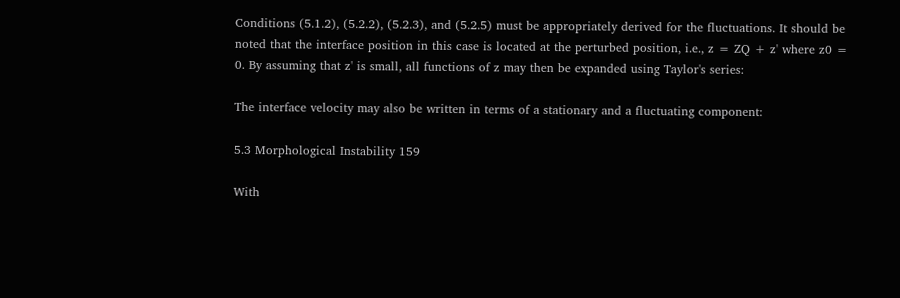Conditions (5.1.2), (5.2.2), (5.2.3), and (5.2.5) must be appropriately derived for the fluctuations. It should be noted that the interface position in this case is located at the perturbed position, i.e., z = ZQ + z' where z0 = 0. By assuming that z' is small, all functions of z may then be expanded using Taylor's series:

The interface velocity may also be written in terms of a stationary and a fluctuating component:

5.3 Morphological Instability 159

With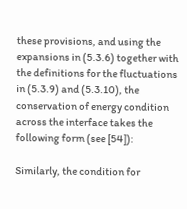these provisions, and using the expansions in (5.3.6) together with the definitions for the fluctuations in (5.3.9) and (5.3.10), the conservation of energy condition across the interface takes the following form (see [54]):

Similarly, the condition for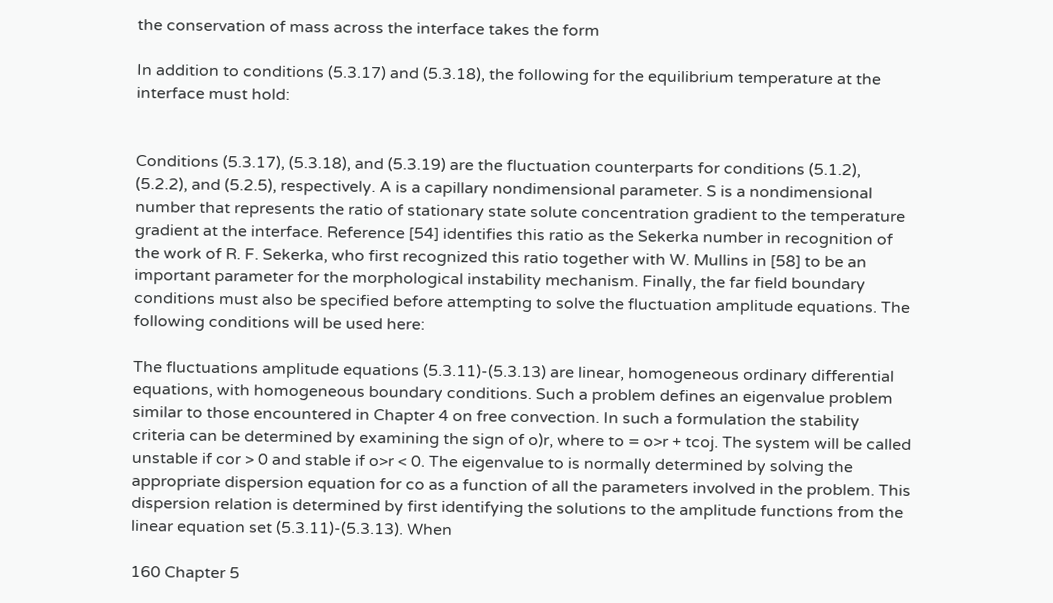the conservation of mass across the interface takes the form

In addition to conditions (5.3.17) and (5.3.18), the following for the equilibrium temperature at the interface must hold:


Conditions (5.3.17), (5.3.18), and (5.3.19) are the fluctuation counterparts for conditions (5.1.2), (5.2.2), and (5.2.5), respectively. A is a capillary nondimensional parameter. S is a nondimensional number that represents the ratio of stationary state solute concentration gradient to the temperature gradient at the interface. Reference [54] identifies this ratio as the Sekerka number in recognition of the work of R. F. Sekerka, who first recognized this ratio together with W. Mullins in [58] to be an important parameter for the morphological instability mechanism. Finally, the far field boundary conditions must also be specified before attempting to solve the fluctuation amplitude equations. The following conditions will be used here:

The fluctuations amplitude equations (5.3.11)-(5.3.13) are linear, homogeneous ordinary differential equations, with homogeneous boundary conditions. Such a problem defines an eigenvalue problem similar to those encountered in Chapter 4 on free convection. In such a formulation the stability criteria can be determined by examining the sign of o)r, where to = o>r + tcoj. The system will be called unstable if cor > 0 and stable if o>r < 0. The eigenvalue to is normally determined by solving the appropriate dispersion equation for co as a function of all the parameters involved in the problem. This dispersion relation is determined by first identifying the solutions to the amplitude functions from the linear equation set (5.3.11)-(5.3.13). When

160 Chapter 5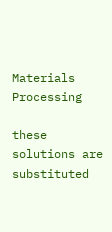Materials Processing

these solutions are substituted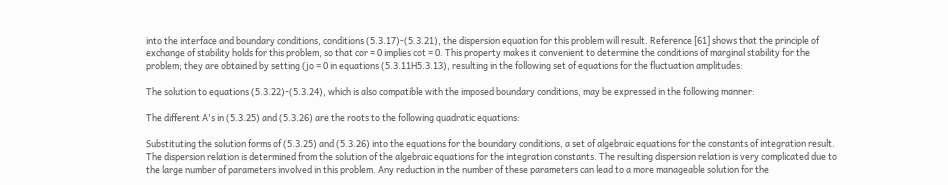into the interface and boundary conditions, conditions (5.3.17)-(5.3.21), the dispersion equation for this problem will result. Reference [61] shows that the principle of exchange of stability holds for this problem, so that cor = 0 implies cot = 0. This property makes it convenient to determine the conditions of marginal stability for the problem; they are obtained by setting (jo = 0 in equations (5.3.11H5.3.13), resulting in the following set of equations for the fluctuation amplitudes:

The solution to equations (5.3.22)-(5.3.24), which is also compatible with the imposed boundary conditions, may be expressed in the following manner:

The different A's in (5.3.25) and (5.3.26) are the roots to the following quadratic equations:

Substituting the solution forms of (5.3.25) and (5.3.26) into the equations for the boundary conditions, a set of algebraic equations for the constants of integration result. The dispersion relation is determined from the solution of the algebraic equations for the integration constants. The resulting dispersion relation is very complicated due to the large number of parameters involved in this problem. Any reduction in the number of these parameters can lead to a more manageable solution for the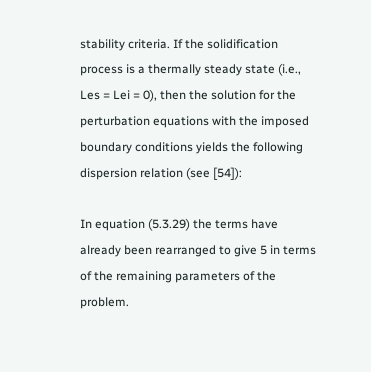stability criteria. If the solidification process is a thermally steady state (i.e., Les = Lei = 0), then the solution for the perturbation equations with the imposed boundary conditions yields the following dispersion relation (see [54]):

In equation (5.3.29) the terms have already been rearranged to give 5 in terms of the remaining parameters of the problem.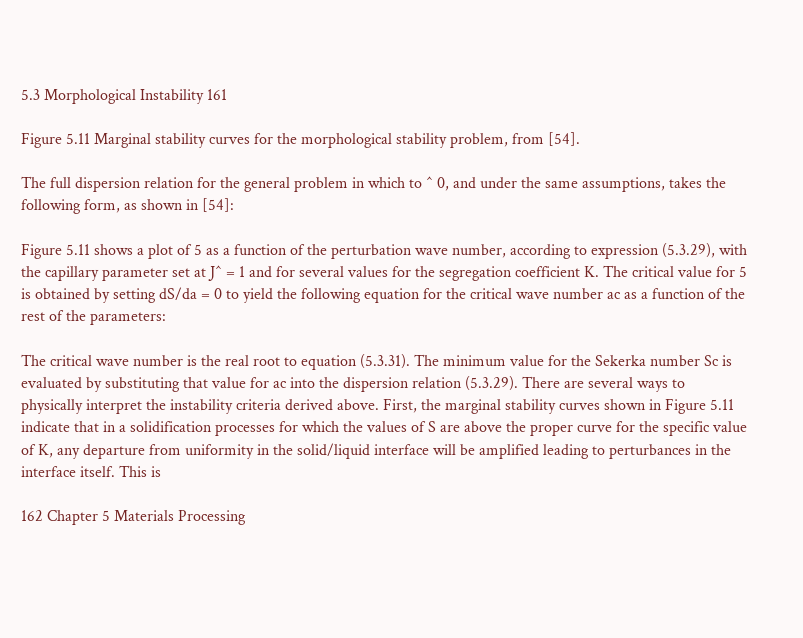5.3 Morphological Instability 161

Figure 5.11 Marginal stability curves for the morphological stability problem, from [54].

The full dispersion relation for the general problem in which to ^ 0, and under the same assumptions, takes the following form, as shown in [54]:

Figure 5.11 shows a plot of 5 as a function of the perturbation wave number, according to expression (5.3.29), with the capillary parameter set at J^ = 1 and for several values for the segregation coefficient K. The critical value for 5 is obtained by setting dS/da = 0 to yield the following equation for the critical wave number ac as a function of the rest of the parameters:

The critical wave number is the real root to equation (5.3.31). The minimum value for the Sekerka number Sc is evaluated by substituting that value for ac into the dispersion relation (5.3.29). There are several ways to physically interpret the instability criteria derived above. First, the marginal stability curves shown in Figure 5.11 indicate that in a solidification processes for which the values of S are above the proper curve for the specific value of K, any departure from uniformity in the solid/liquid interface will be amplified leading to perturbances in the interface itself. This is

162 Chapter 5 Materials Processing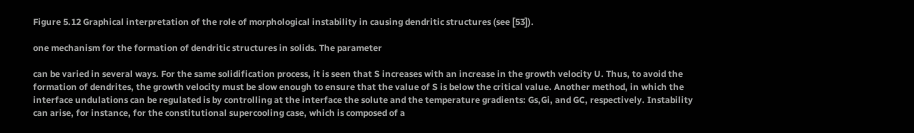Figure 5.12 Graphical interpretation of the role of morphological instability in causing dendritic structures (see [53]).

one mechanism for the formation of dendritic structures in solids. The parameter

can be varied in several ways. For the same solidification process, it is seen that S increases with an increase in the growth velocity U. Thus, to avoid the formation of dendrites, the growth velocity must be slow enough to ensure that the value of S is below the critical value. Another method, in which the interface undulations can be regulated is by controlling at the interface the solute and the temperature gradients: Gs,Gi, and GC, respectively. Instability can arise, for instance, for the constitutional supercooling case, which is composed of a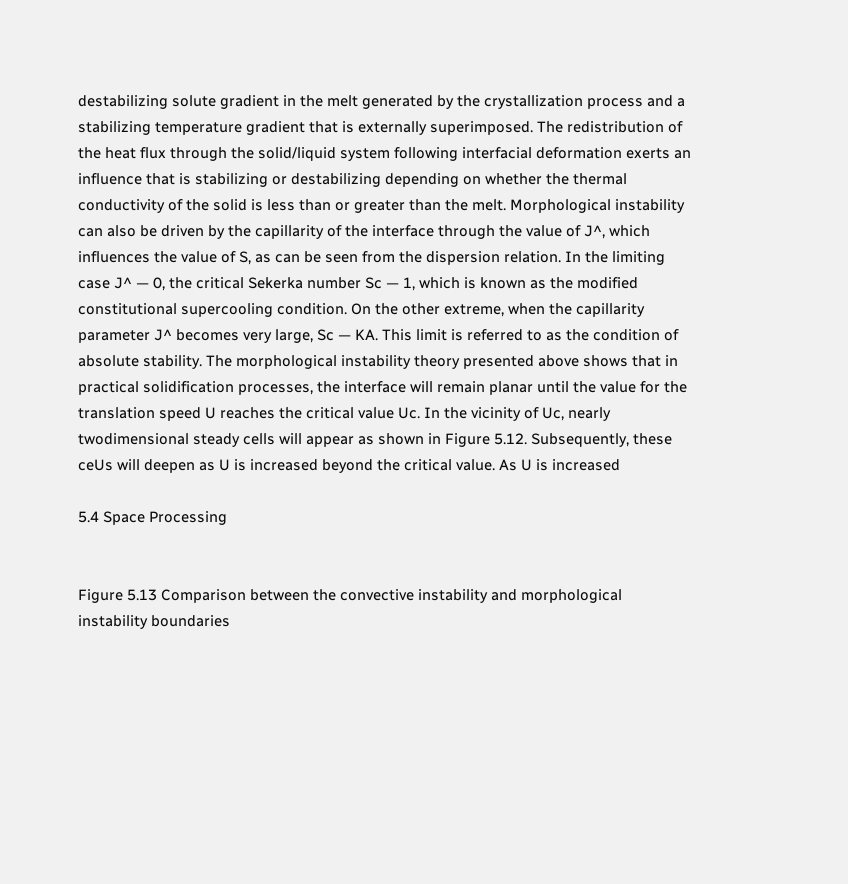destabilizing solute gradient in the melt generated by the crystallization process and a stabilizing temperature gradient that is externally superimposed. The redistribution of the heat flux through the solid/liquid system following interfacial deformation exerts an influence that is stabilizing or destabilizing depending on whether the thermal conductivity of the solid is less than or greater than the melt. Morphological instability can also be driven by the capillarity of the interface through the value of J^, which influences the value of S, as can be seen from the dispersion relation. In the limiting case J^ — 0, the critical Sekerka number Sc — 1, which is known as the modified constitutional supercooling condition. On the other extreme, when the capillarity parameter J^ becomes very large, Sc — KA. This limit is referred to as the condition of absolute stability. The morphological instability theory presented above shows that in practical solidification processes, the interface will remain planar until the value for the translation speed U reaches the critical value Uc. In the vicinity of Uc, nearly twodimensional steady cells will appear as shown in Figure 5.12. Subsequently, these ceUs will deepen as U is increased beyond the critical value. As U is increased

5.4 Space Processing


Figure 5.13 Comparison between the convective instability and morphological instability boundaries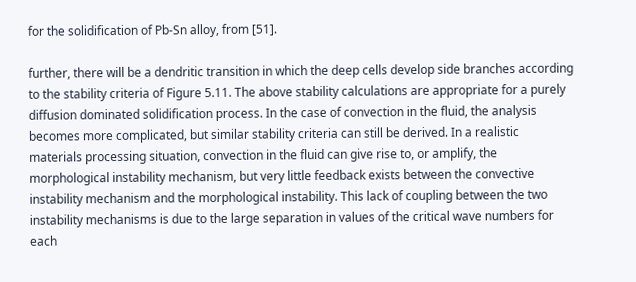for the solidification of Pb-Sn alloy, from [51].

further, there will be a dendritic transition in which the deep cells develop side branches according to the stability criteria of Figure 5.11. The above stability calculations are appropriate for a purely diffusion dominated solidification process. In the case of convection in the fluid, the analysis becomes more complicated, but similar stability criteria can still be derived. In a realistic materials processing situation, convection in the fluid can give rise to, or amplify, the morphological instability mechanism, but very little feedback exists between the convective instability mechanism and the morphological instability. This lack of coupling between the two instability mechanisms is due to the large separation in values of the critical wave numbers for each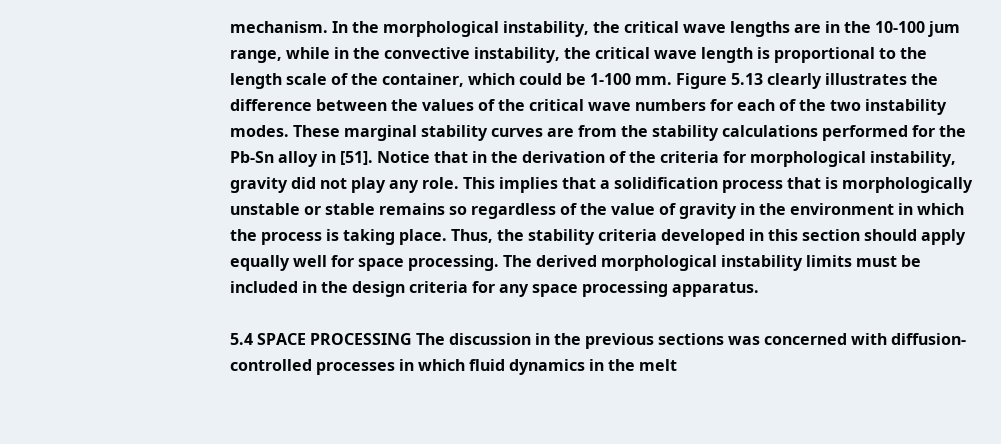mechanism. In the morphological instability, the critical wave lengths are in the 10-100 jum range, while in the convective instability, the critical wave length is proportional to the length scale of the container, which could be 1-100 mm. Figure 5.13 clearly illustrates the difference between the values of the critical wave numbers for each of the two instability modes. These marginal stability curves are from the stability calculations performed for the Pb-Sn alloy in [51]. Notice that in the derivation of the criteria for morphological instability, gravity did not play any role. This implies that a solidification process that is morphologically unstable or stable remains so regardless of the value of gravity in the environment in which the process is taking place. Thus, the stability criteria developed in this section should apply equally well for space processing. The derived morphological instability limits must be included in the design criteria for any space processing apparatus.

5.4 SPACE PROCESSING The discussion in the previous sections was concerned with diffusion-controlled processes in which fluid dynamics in the melt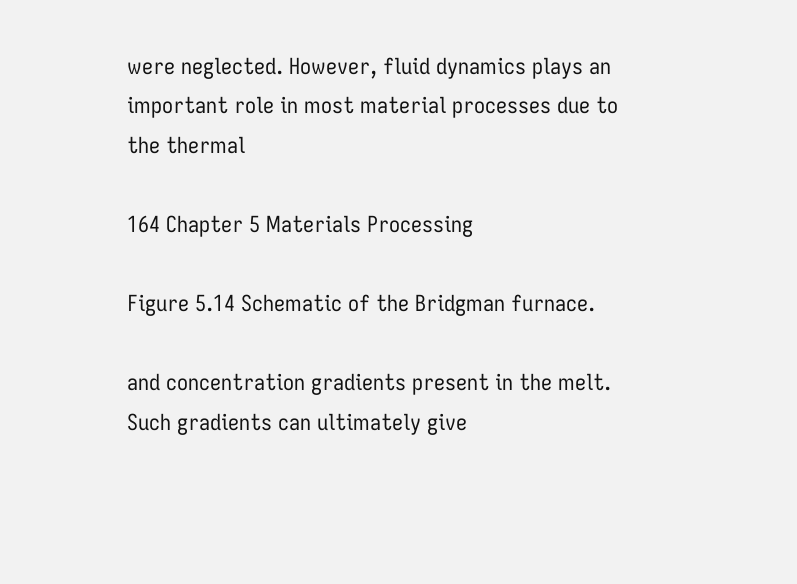were neglected. However, fluid dynamics plays an important role in most material processes due to the thermal

164 Chapter 5 Materials Processing

Figure 5.14 Schematic of the Bridgman furnace.

and concentration gradients present in the melt. Such gradients can ultimately give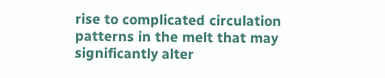rise to complicated circulation patterns in the melt that may significantly alter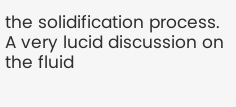the solidification process. A very lucid discussion on the fluid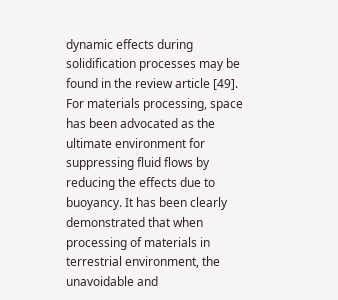dynamic effects during solidification processes may be found in the review article [49]. For materials processing, space has been advocated as the ultimate environment for suppressing fluid flows by reducing the effects due to buoyancy. It has been clearly demonstrated that when processing of materials in terrestrial environment, the unavoidable and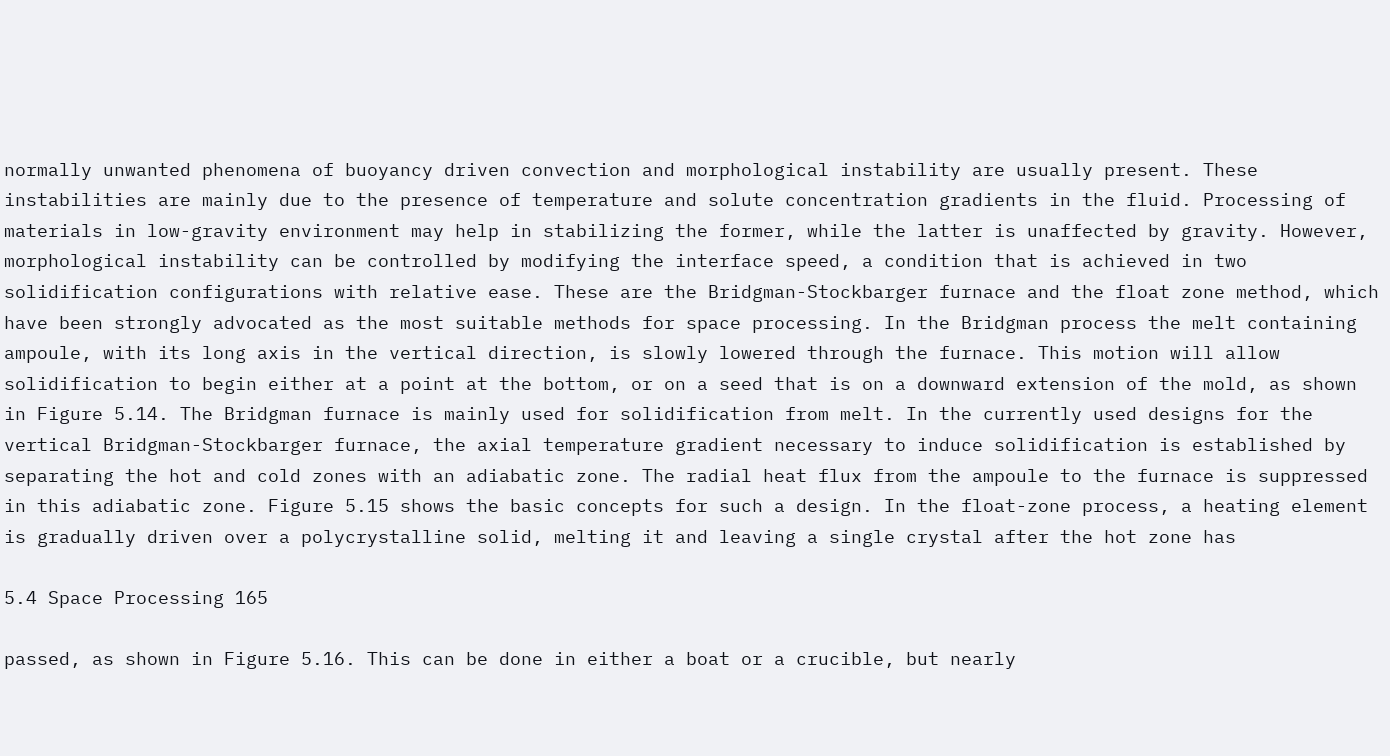normally unwanted phenomena of buoyancy driven convection and morphological instability are usually present. These instabilities are mainly due to the presence of temperature and solute concentration gradients in the fluid. Processing of materials in low-gravity environment may help in stabilizing the former, while the latter is unaffected by gravity. However, morphological instability can be controlled by modifying the interface speed, a condition that is achieved in two solidification configurations with relative ease. These are the Bridgman-Stockbarger furnace and the float zone method, which have been strongly advocated as the most suitable methods for space processing. In the Bridgman process the melt containing ampoule, with its long axis in the vertical direction, is slowly lowered through the furnace. This motion will allow solidification to begin either at a point at the bottom, or on a seed that is on a downward extension of the mold, as shown in Figure 5.14. The Bridgman furnace is mainly used for solidification from melt. In the currently used designs for the vertical Bridgman-Stockbarger furnace, the axial temperature gradient necessary to induce solidification is established by separating the hot and cold zones with an adiabatic zone. The radial heat flux from the ampoule to the furnace is suppressed in this adiabatic zone. Figure 5.15 shows the basic concepts for such a design. In the float-zone process, a heating element is gradually driven over a polycrystalline solid, melting it and leaving a single crystal after the hot zone has

5.4 Space Processing 165

passed, as shown in Figure 5.16. This can be done in either a boat or a crucible, but nearly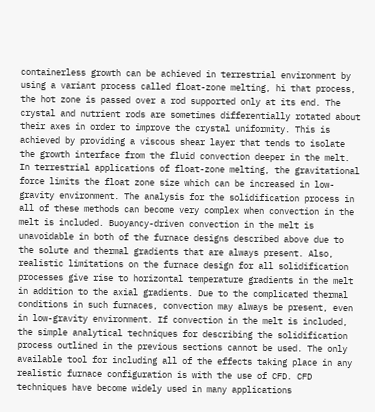containerless growth can be achieved in terrestrial environment by using a variant process called float-zone melting, hi that process, the hot zone is passed over a rod supported only at its end. The crystal and nutrient rods are sometimes differentially rotated about their axes in order to improve the crystal uniformity. This is achieved by providing a viscous shear layer that tends to isolate the growth interface from the fluid convection deeper in the melt. In terrestrial applications of float-zone melting, the gravitational force limits the float zone size which can be increased in low-gravity environment. The analysis for the solidification process in all of these methods can become very complex when convection in the melt is included. Buoyancy-driven convection in the melt is unavoidable in both of the furnace designs described above due to the solute and thermal gradients that are always present. Also, realistic limitations on the furnace design for all solidification processes give rise to horizontal temperature gradients in the melt in addition to the axial gradients. Due to the complicated thermal conditions in such furnaces, convection may always be present, even in low-gravity environment. If convection in the melt is included, the simple analytical techniques for describing the solidification process outlined in the previous sections cannot be used. The only available tool for including all of the effects taking place in any realistic furnace configuration is with the use of CFD. CFD techniques have become widely used in many applications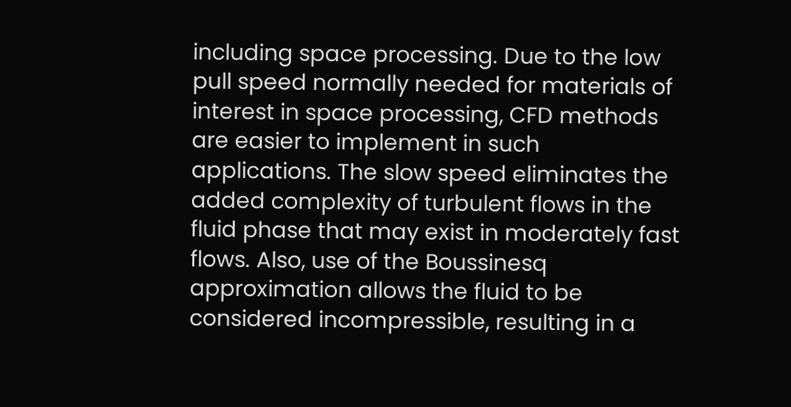including space processing. Due to the low pull speed normally needed for materials of interest in space processing, CFD methods are easier to implement in such applications. The slow speed eliminates the added complexity of turbulent flows in the fluid phase that may exist in moderately fast flows. Also, use of the Boussinesq approximation allows the fluid to be considered incompressible, resulting in a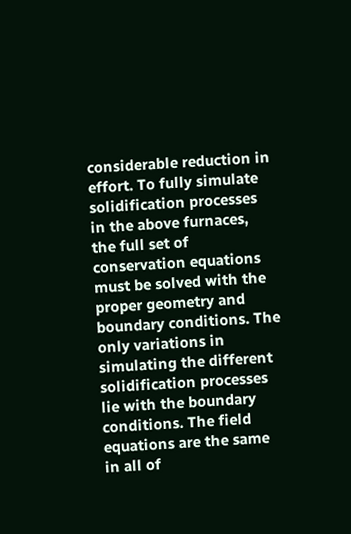considerable reduction in effort. To fully simulate solidification processes in the above furnaces, the full set of conservation equations must be solved with the proper geometry and boundary conditions. The only variations in simulating the different solidification processes lie with the boundary conditions. The field equations are the same in all of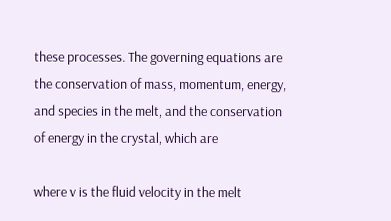these processes. The governing equations are the conservation of mass, momentum, energy, and species in the melt, and the conservation of energy in the crystal, which are

where v is the fluid velocity in the melt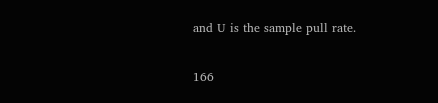and U is the sample pull rate.

166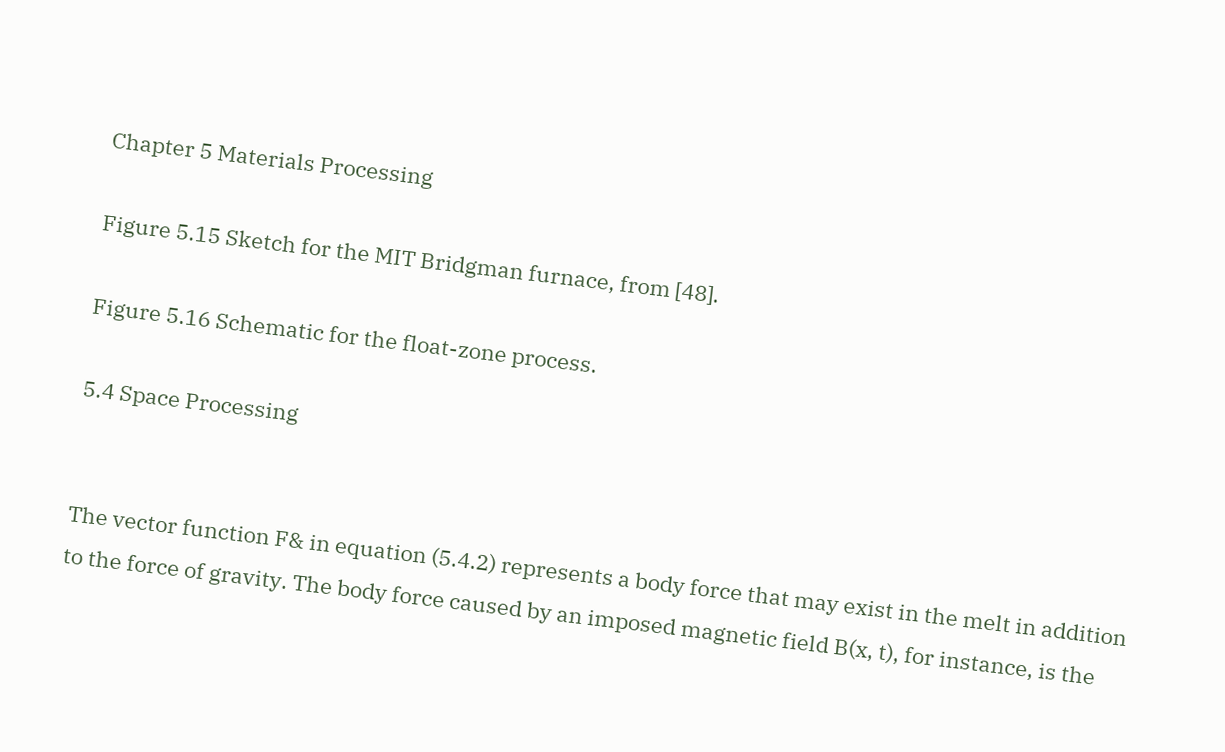Chapter 5 Materials Processing

Figure 5.15 Sketch for the MIT Bridgman furnace, from [48].

Figure 5.16 Schematic for the float-zone process.

5.4 Space Processing


The vector function F& in equation (5.4.2) represents a body force that may exist in the melt in addition to the force of gravity. The body force caused by an imposed magnetic field B(x, t), for instance, is the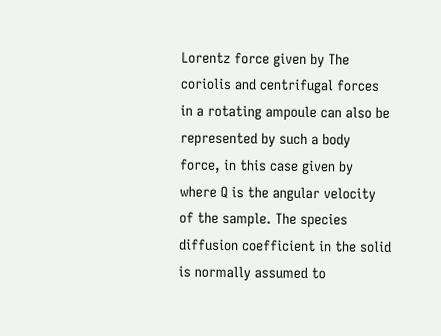Lorentz force given by The coriolis and centrifugal forces in a rotating ampoule can also be represented by such a body force, in this case given by where Q is the angular velocity of the sample. The species diffusion coefficient in the solid is normally assumed to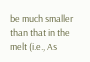be much smaller than that in the melt (i.e., As